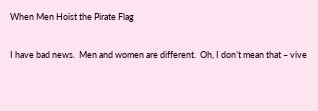When Men Hoist the Pirate Flag

I have bad news.  Men and women are different.  Oh, I don’t mean that – vive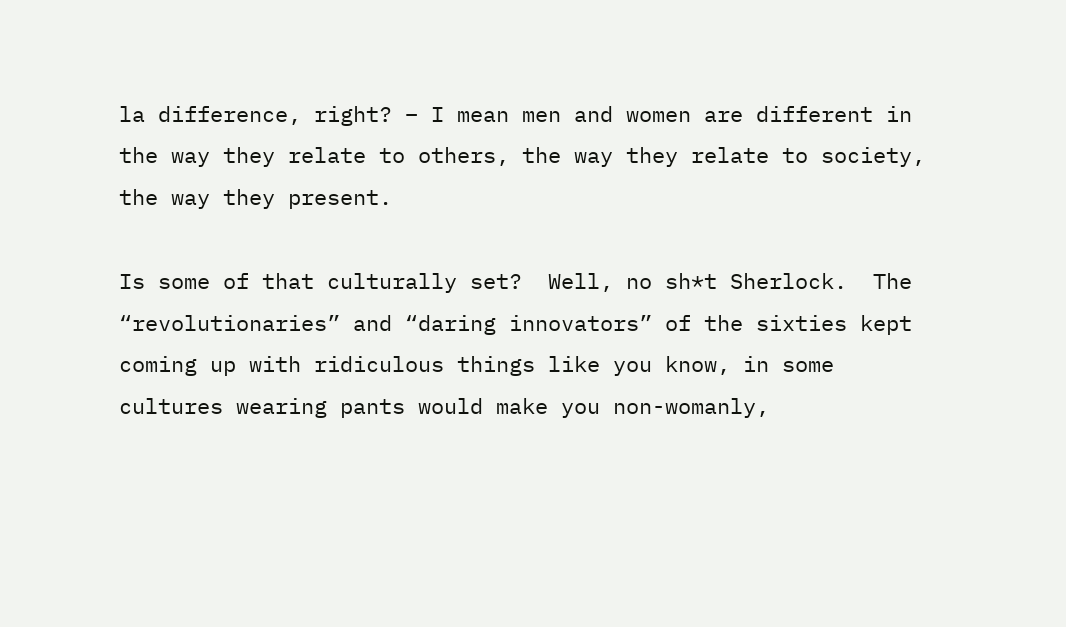la difference, right? – I mean men and women are different in the way they relate to others, the way they relate to society, the way they present.

Is some of that culturally set?  Well, no sh*t Sherlock.  The “revolutionaries” and “daring innovators” of the sixties kept coming up with ridiculous things like you know, in some cultures wearing pants would make you non-womanly,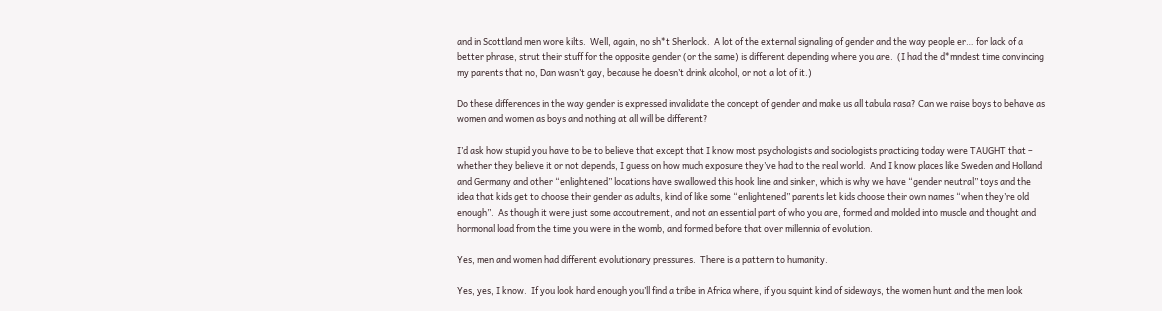and in Scottland men wore kilts.  Well, again, no sh*t Sherlock.  A lot of the external signaling of gender and the way people er… for lack of a better phrase, strut their stuff for the opposite gender (or the same) is different depending where you are.  (I had the d*mndest time convincing my parents that no, Dan wasn’t gay, because he doesn’t drink alcohol, or not a lot of it.)

Do these differences in the way gender is expressed invalidate the concept of gender and make us all tabula rasa? Can we raise boys to behave as women and women as boys and nothing at all will be different?

I’d ask how stupid you have to be to believe that except that I know most psychologists and sociologists practicing today were TAUGHT that – whether they believe it or not depends, I guess on how much exposure they’ve had to the real world.  And I know places like Sweden and Holland and Germany and other “enlightened” locations have swallowed this hook line and sinker, which is why we have “gender neutral” toys and the idea that kids get to choose their gender as adults, kind of like some “enlightened” parents let kids choose their own names “when they’re old enough”.  As though it were just some accoutrement, and not an essential part of who you are, formed and molded into muscle and thought and hormonal load from the time you were in the womb, and formed before that over millennia of evolution.

Yes, men and women had different evolutionary pressures.  There is a pattern to humanity.

Yes, yes, I know.  If you look hard enough you’ll find a tribe in Africa where, if you squint kind of sideways, the women hunt and the men look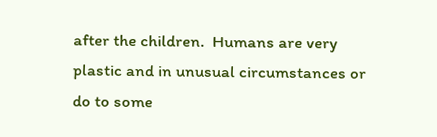after the children.  Humans are very plastic and in unusual circumstances or do to some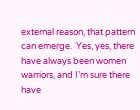external reason, that pattern can emerge.  Yes, yes, there have always been women warriors, and I’m sure there have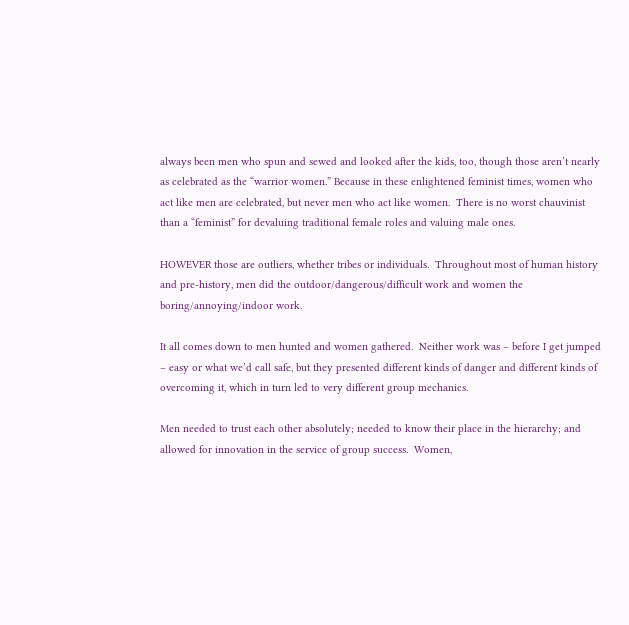always been men who spun and sewed and looked after the kids, too, though those aren’t nearly as celebrated as the “warrior women.” Because in these enlightened feminist times, women who act like men are celebrated, but never men who act like women.  There is no worst chauvinist than a “feminist” for devaluing traditional female roles and valuing male ones.

HOWEVER those are outliers, whether tribes or individuals.  Throughout most of human history and pre-history, men did the outdoor/dangerous/difficult work and women the boring/annoying/indoor work.

It all comes down to men hunted and women gathered.  Neither work was – before I get jumped – easy or what we’d call safe, but they presented different kinds of danger and different kinds of overcoming it, which in turn led to very different group mechanics.

Men needed to trust each other absolutely; needed to know their place in the hierarchy; and allowed for innovation in the service of group success.  Women,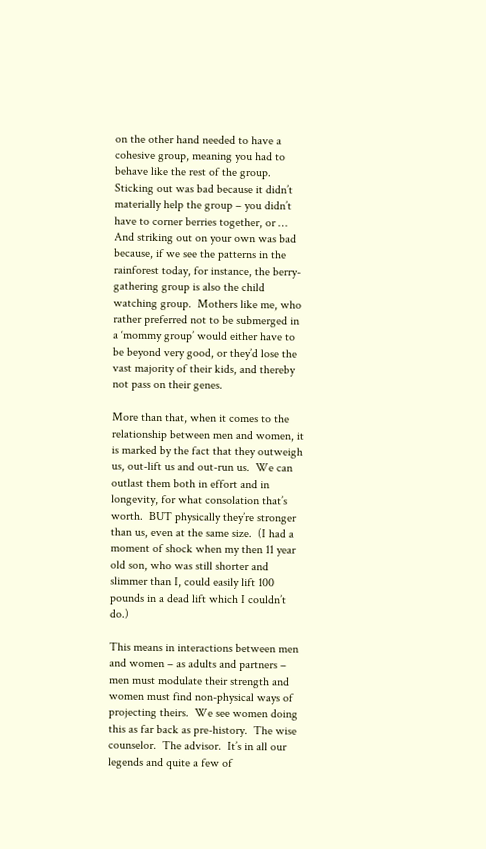on the other hand needed to have a cohesive group, meaning you had to behave like the rest of the group.  Sticking out was bad because it didn’t materially help the group – you didn’t have to corner berries together, or … And striking out on your own was bad because, if we see the patterns in the rainforest today, for instance, the berry-gathering group is also the child watching group.  Mothers like me, who rather preferred not to be submerged in a ‘mommy group’ would either have to be beyond very good, or they’d lose the vast majority of their kids, and thereby not pass on their genes.

More than that, when it comes to the relationship between men and women, it is marked by the fact that they outweigh us, out-lift us and out-run us.  We can outlast them both in effort and in longevity, for what consolation that’s worth.  BUT physically they’re stronger than us, even at the same size.  (I had a moment of shock when my then 11 year old son, who was still shorter and slimmer than I, could easily lift 100 pounds in a dead lift which I couldn’t do.)

This means in interactions between men and women – as adults and partners – men must modulate their strength and women must find non-physical ways of projecting theirs.  We see women doing this as far back as pre-history.  The wise counselor.  The advisor.  It’s in all our legends and quite a few of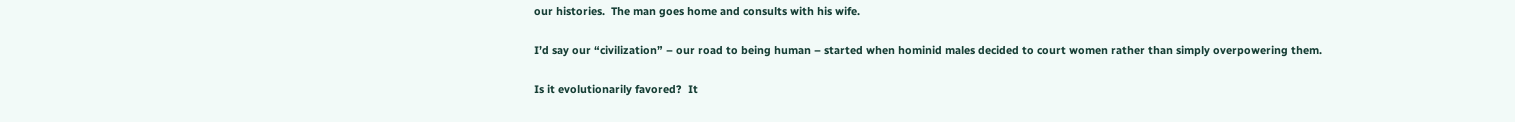our histories.  The man goes home and consults with his wife.

I’d say our “civilization” – our road to being human – started when hominid males decided to court women rather than simply overpowering them.

Is it evolutionarily favored?  It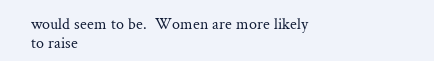would seem to be.  Women are more likely to raise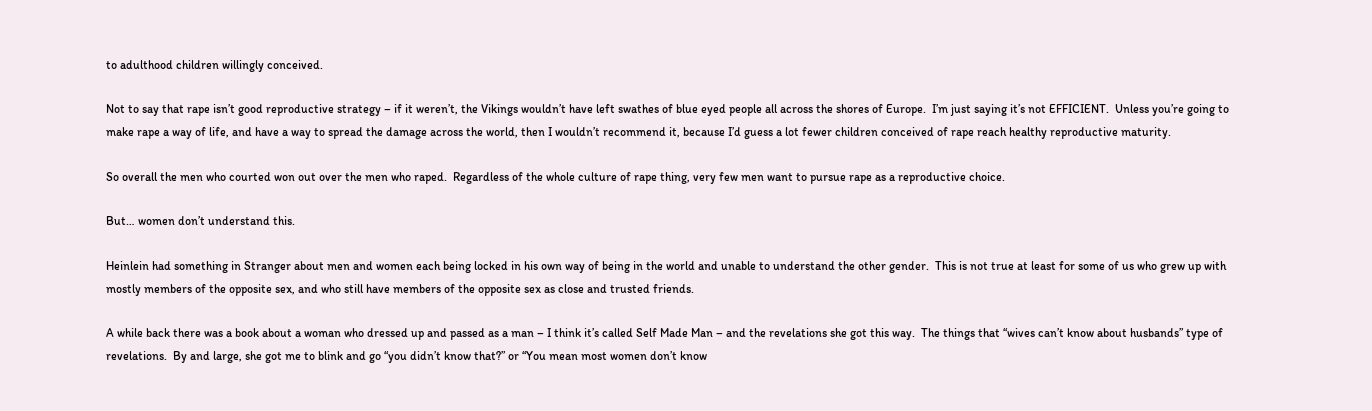to adulthood children willingly conceived.

Not to say that rape isn’t good reproductive strategy – if it weren’t, the Vikings wouldn’t have left swathes of blue eyed people all across the shores of Europe.  I’m just saying it’s not EFFICIENT.  Unless you’re going to make rape a way of life, and have a way to spread the damage across the world, then I wouldn’t recommend it, because I’d guess a lot fewer children conceived of rape reach healthy reproductive maturity.

So overall the men who courted won out over the men who raped.  Regardless of the whole culture of rape thing, very few men want to pursue rape as a reproductive choice.

But… women don’t understand this.

Heinlein had something in Stranger about men and women each being locked in his own way of being in the world and unable to understand the other gender.  This is not true at least for some of us who grew up with mostly members of the opposite sex, and who still have members of the opposite sex as close and trusted friends.

A while back there was a book about a woman who dressed up and passed as a man – I think it’s called Self Made Man – and the revelations she got this way.  The things that “wives can’t know about husbands” type of revelations.  By and large, she got me to blink and go “you didn’t know that?” or “You mean most women don’t know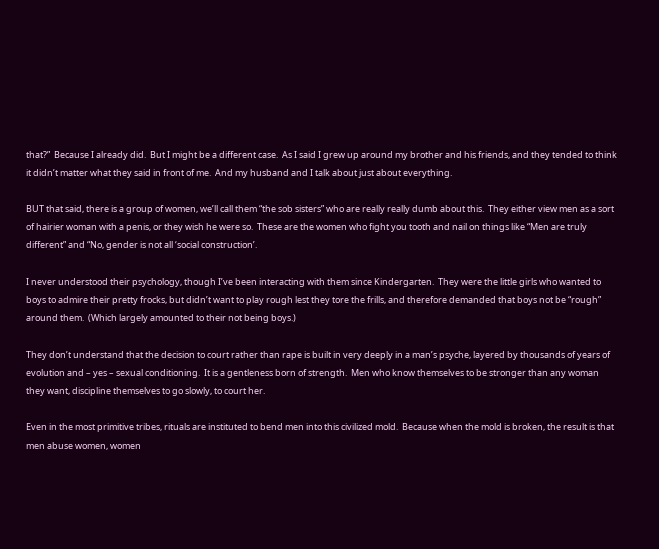that?”  Because I already did.  But I might be a different case.  As I said I grew up around my brother and his friends, and they tended to think it didn’t matter what they said in front of me.  And my husband and I talk about just about everything.

BUT that said, there is a group of women, we’ll call them “the sob sisters” who are really really dumb about this.  They either view men as a sort of hairier woman with a penis, or they wish he were so.  These are the women who fight you tooth and nail on things like “Men are truly different” and “No, gender is not all ‘social construction’.

I never understood their psychology, though I’ve been interacting with them since Kindergarten.  They were the little girls who wanted to boys to admire their pretty frocks, but didn’t want to play rough lest they tore the frills, and therefore demanded that boys not be “rough” around them.  (Which largely amounted to their not being boys.)

They don’t understand that the decision to court rather than rape is built in very deeply in a man’s psyche, layered by thousands of years of evolution and – yes – sexual conditioning.  It is a gentleness born of strength.  Men who know themselves to be stronger than any woman they want, discipline themselves to go slowly, to court her.

Even in the most primitive tribes, rituals are instituted to bend men into this civilized mold.  Because when the mold is broken, the result is that men abuse women, women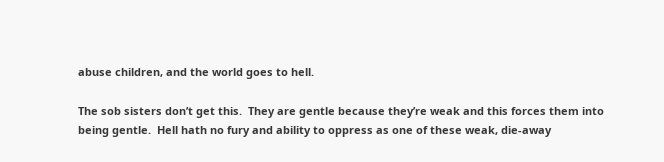abuse children, and the world goes to hell.

The sob sisters don’t get this.  They are gentle because they’re weak and this forces them into being gentle.  Hell hath no fury and ability to oppress as one of these weak, die-away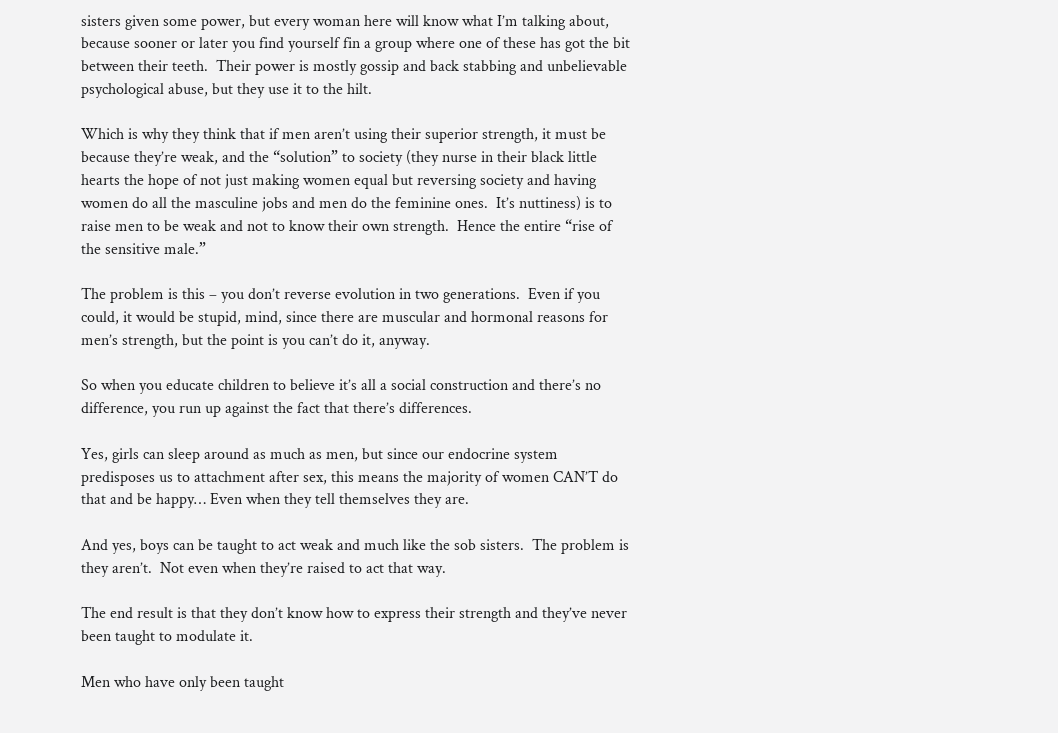sisters given some power, but every woman here will know what I’m talking about, because sooner or later you find yourself fin a group where one of these has got the bit between their teeth.  Their power is mostly gossip and back stabbing and unbelievable psychological abuse, but they use it to the hilt.

Which is why they think that if men aren’t using their superior strength, it must be because they’re weak, and the “solution” to society (they nurse in their black little hearts the hope of not just making women equal but reversing society and having women do all the masculine jobs and men do the feminine ones.  It’s nuttiness) is to raise men to be weak and not to know their own strength.  Hence the entire “rise of the sensitive male.”

The problem is this – you don’t reverse evolution in two generations.  Even if you could, it would be stupid, mind, since there are muscular and hormonal reasons for men’s strength, but the point is you can’t do it, anyway.

So when you educate children to believe it’s all a social construction and there’s no difference, you run up against the fact that there’s differences.

Yes, girls can sleep around as much as men, but since our endocrine system predisposes us to attachment after sex, this means the majority of women CAN’T do that and be happy… Even when they tell themselves they are.

And yes, boys can be taught to act weak and much like the sob sisters.  The problem is they aren’t.  Not even when they’re raised to act that way.

The end result is that they don’t know how to express their strength and they’ve never been taught to modulate it.

Men who have only been taught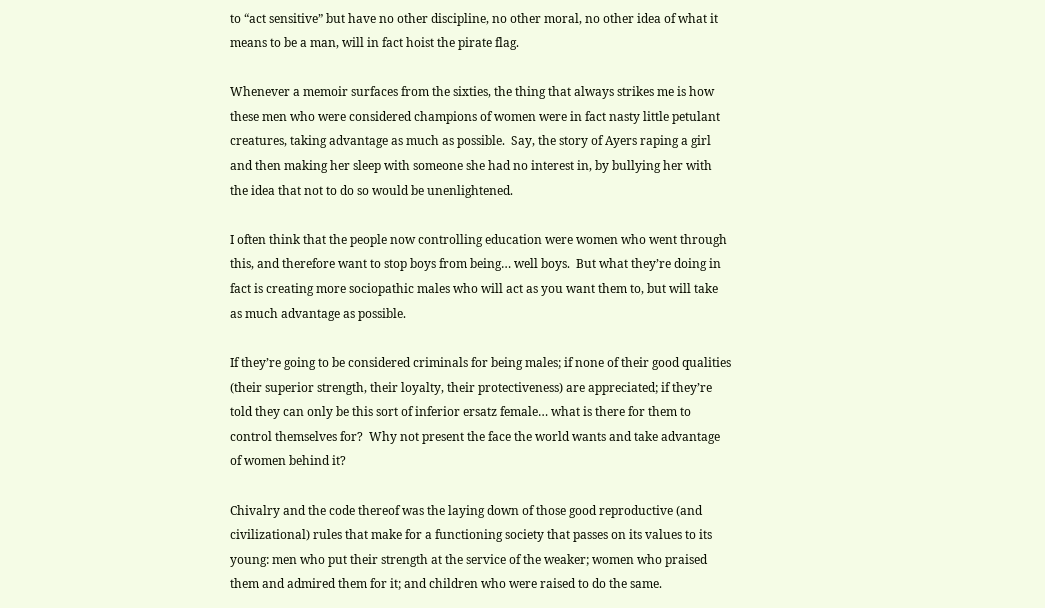to “act sensitive” but have no other discipline, no other moral, no other idea of what it means to be a man, will in fact hoist the pirate flag.

Whenever a memoir surfaces from the sixties, the thing that always strikes me is how these men who were considered champions of women were in fact nasty little petulant creatures, taking advantage as much as possible.  Say, the story of Ayers raping a girl and then making her sleep with someone she had no interest in, by bullying her with the idea that not to do so would be unenlightened.

I often think that the people now controlling education were women who went through this, and therefore want to stop boys from being… well boys.  But what they’re doing in fact is creating more sociopathic males who will act as you want them to, but will take as much advantage as possible.

If they’re going to be considered criminals for being males; if none of their good qualities (their superior strength, their loyalty, their protectiveness) are appreciated; if they’re told they can only be this sort of inferior ersatz female… what is there for them to control themselves for?  Why not present the face the world wants and take advantage of women behind it?

Chivalry and the code thereof was the laying down of those good reproductive (and civilizational) rules that make for a functioning society that passes on its values to its young: men who put their strength at the service of the weaker; women who praised them and admired them for it; and children who were raised to do the same.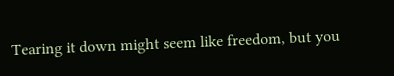Tearing it down might seem like freedom, but you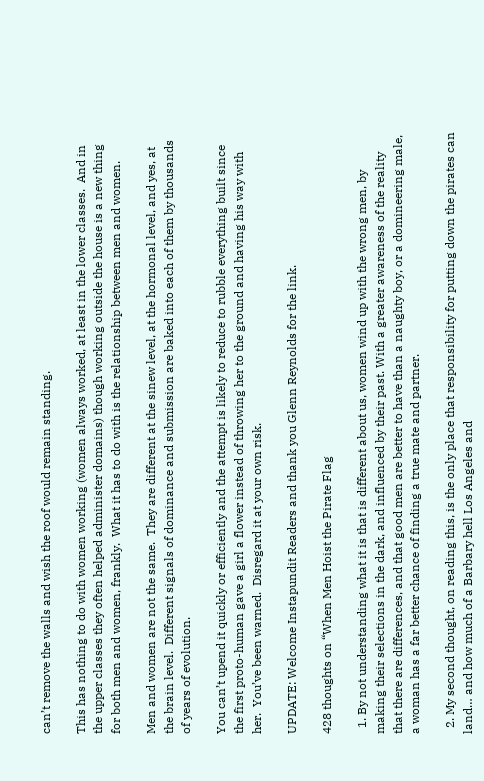can’t remove the walls and wish the roof would remain standing.

This has nothing to do with women working (women always worked, at least in the lower classes.  And in the upper classes they often helped administer domains) though working outside the house is a new thing for both men and women, frankly.  What it has to do with is the relationship between men and women.

Men and women are not the same.  They are different at the sinew level, at the hormonal level, and yes, at the brain level.  Different signals of dominance and submission are baked into each of them by thousands of years of evolution.

You can’t upend it quickly or efficiently and the attempt is likely to reduce to rubble everything built since the first proto-human gave a girl a flower instead of throwing her to the ground and having his way with her.  You’ve been warned.  Disregard it at your own risk.

UPDATE: Welcome Instapundit Readers and thank you Glenn Reynolds for the link.

428 thoughts on “When Men Hoist the Pirate Flag

  1. By not understanding what it is that is different about us, women wind up with the wrong men, by making their selections in the dark, and influenced by their past. With a greater awareness of the reality that there are differences, and that good men are better to have than a naughty boy, or a domineering male, a woman has a far better chance of finding a true mate and partner.

  2. My second thought, on reading this, is the only place that responsibility for putting down the pirates can land… and how much of a Barbary hell Los Angeles and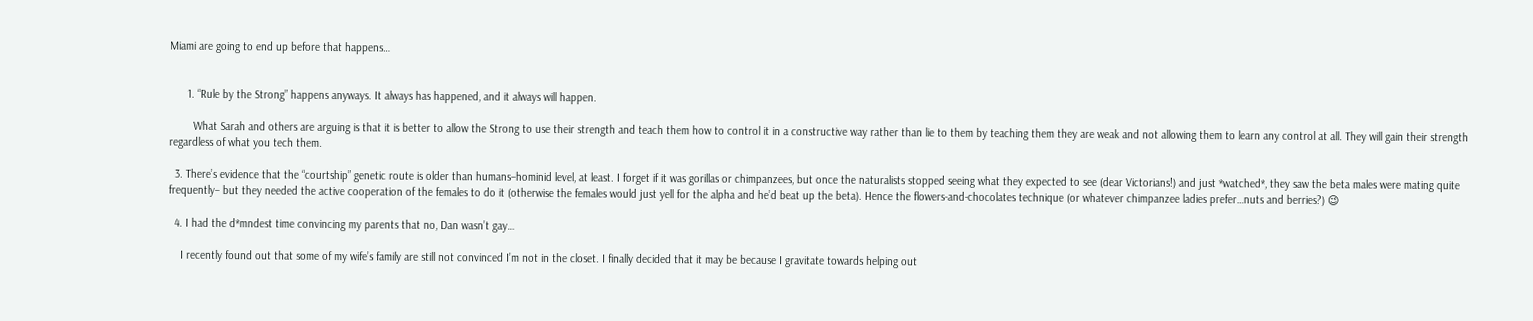Miami are going to end up before that happens…


      1. “Rule by the Strong” happens anyways. It always has happened, and it always will happen.

        What Sarah and others are arguing is that it is better to allow the Strong to use their strength and teach them how to control it in a constructive way rather than lie to them by teaching them they are weak and not allowing them to learn any control at all. They will gain their strength regardless of what you tech them.

  3. There’s evidence that the “courtship” genetic route is older than humans–hominid level, at least. I forget if it was gorillas or chimpanzees, but once the naturalists stopped seeing what they expected to see (dear Victorians!) and just *watched*, they saw the beta males were mating quite frequently– but they needed the active cooperation of the females to do it (otherwise the females would just yell for the alpha and he’d beat up the beta). Hence the flowers-and-chocolates technique (or whatever chimpanzee ladies prefer…nuts and berries?) 😉

  4. I had the d*mndest time convincing my parents that no, Dan wasn’t gay…

    I recently found out that some of my wife’s family are still not convinced I’m not in the closet. I finally decided that it may be because I gravitate towards helping out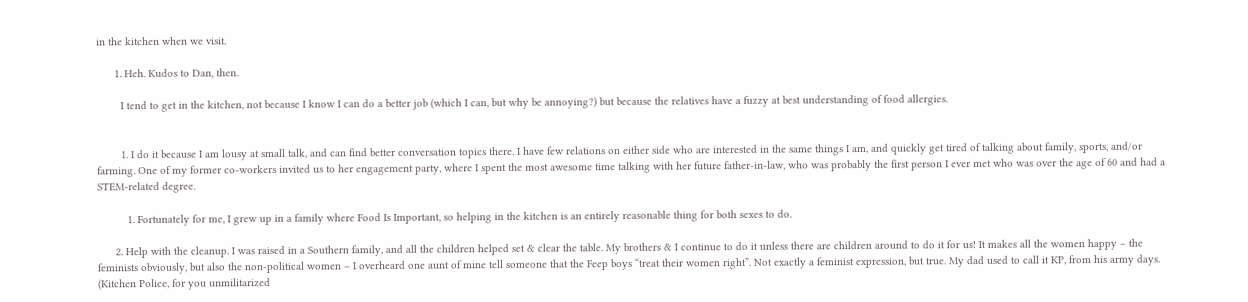in the kitchen when we visit.

      1. Heh. Kudos to Dan, then.

        I tend to get in the kitchen, not because I know I can do a better job (which I can, but why be annoying?) but because the relatives have a fuzzy at best understanding of food allergies.


        1. I do it because I am lousy at small talk, and can find better conversation topics there. I have few relations on either side who are interested in the same things I am, and quickly get tired of talking about family, sports, and/or farming. One of my former co-workers invited us to her engagement party, where I spent the most awesome time talking with her future father-in-law, who was probably the first person I ever met who was over the age of 60 and had a STEM-related degree.

          1. Fortunately for me, I grew up in a family where Food Is Important, so helping in the kitchen is an entirely reasonable thing for both sexes to do.

      2. Help with the cleanup. I was raised in a Southern family, and all the children helped set & clear the table. My brothers & I continue to do it unless there are children around to do it for us! It makes all the women happy – the feminists obviously, but also the non-political women – I overheard one aunt of mine tell someone that the Feep boys “treat their women right”. Not exactly a feminist expression, but true. My dad used to call it KP, from his army days. (Kitchen Police, for you unmilitarized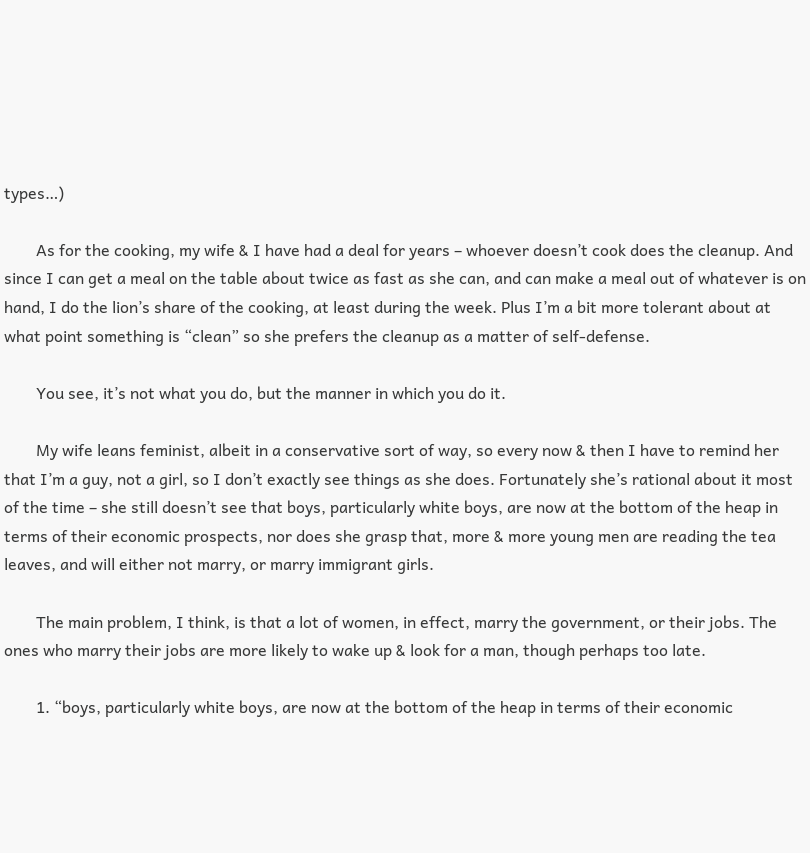types…)

        As for the cooking, my wife & I have had a deal for years – whoever doesn’t cook does the cleanup. And since I can get a meal on the table about twice as fast as she can, and can make a meal out of whatever is on hand, I do the lion’s share of the cooking, at least during the week. Plus I’m a bit more tolerant about at what point something is “clean” so she prefers the cleanup as a matter of self-defense.

        You see, it’s not what you do, but the manner in which you do it.

        My wife leans feminist, albeit in a conservative sort of way, so every now & then I have to remind her that I’m a guy, not a girl, so I don’t exactly see things as she does. Fortunately she’s rational about it most of the time – she still doesn’t see that boys, particularly white boys, are now at the bottom of the heap in terms of their economic prospects, nor does she grasp that, more & more young men are reading the tea leaves, and will either not marry, or marry immigrant girls.

        The main problem, I think, is that a lot of women, in effect, marry the government, or their jobs. The ones who marry their jobs are more likely to wake up & look for a man, though perhaps too late.

        1. “boys, particularly white boys, are now at the bottom of the heap in terms of their economic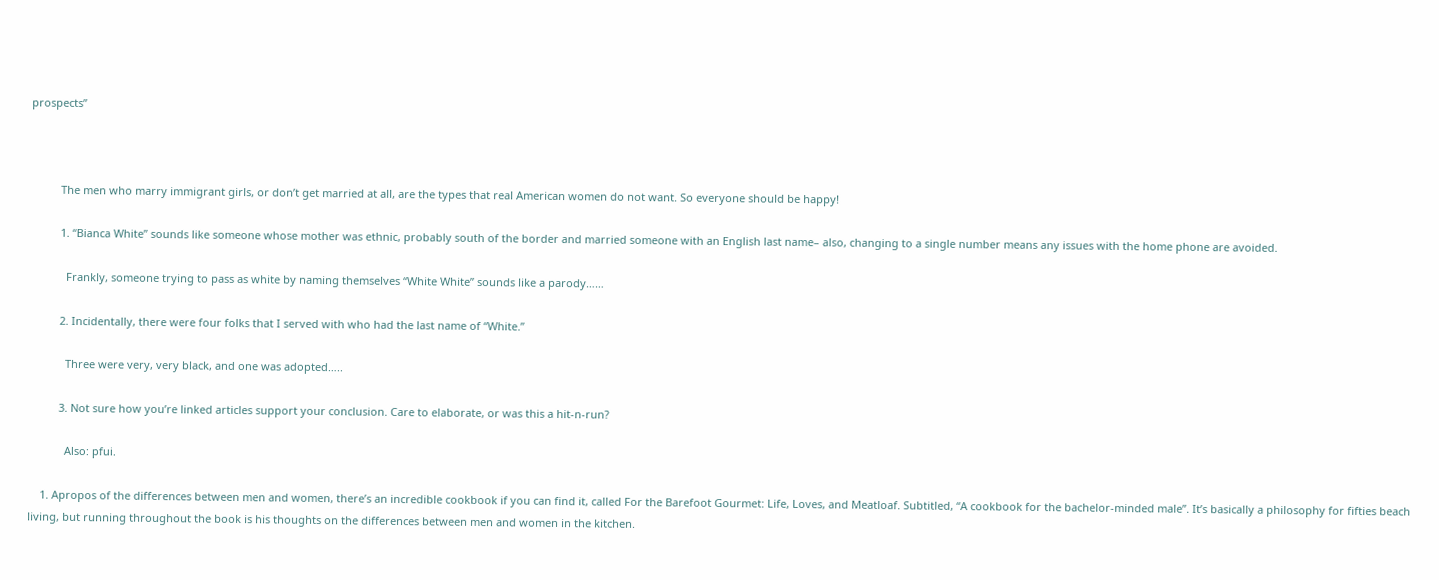prospects”



          The men who marry immigrant girls, or don’t get married at all, are the types that real American women do not want. So everyone should be happy!

          1. “Bianca White” sounds like someone whose mother was ethnic, probably south of the border and married someone with an English last name– also, changing to a single number means any issues with the home phone are avoided.

            Frankly, someone trying to pass as white by naming themselves “White White” sounds like a parody……

          2. Incidentally, there were four folks that I served with who had the last name of “White.”

            Three were very, very black, and one was adopted…..

          3. Not sure how you’re linked articles support your conclusion. Care to elaborate, or was this a hit-n-run?

            Also: pfui.

    1. Apropos of the differences between men and women, there’s an incredible cookbook if you can find it, called For the Barefoot Gourmet: Life, Loves, and Meatloaf. Subtitled, “A cookbook for the bachelor-minded male”. It’s basically a philosophy for fifties beach living, but running throughout the book is his thoughts on the differences between men and women in the kitchen.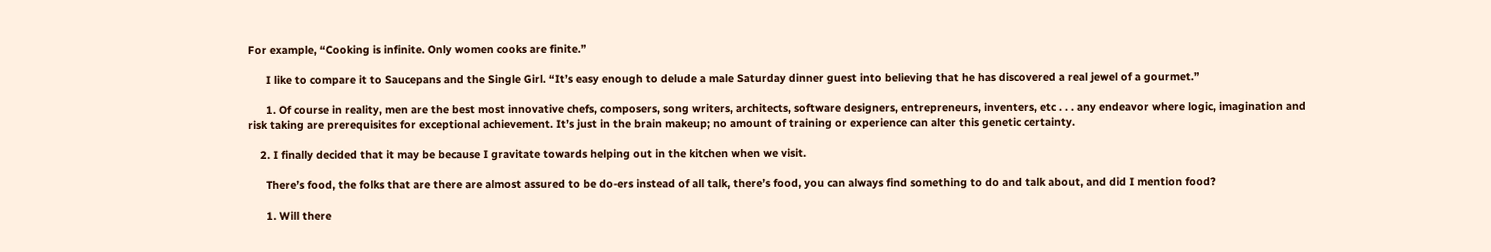For example, “Cooking is infinite. Only women cooks are finite.”

      I like to compare it to Saucepans and the Single Girl. “It’s easy enough to delude a male Saturday dinner guest into believing that he has discovered a real jewel of a gourmet.”

      1. Of course in reality, men are the best most innovative chefs, composers, song writers, architects, software designers, entrepreneurs, inventers, etc . . . any endeavor where logic, imagination and risk taking are prerequisites for exceptional achievement. It’s just in the brain makeup; no amount of training or experience can alter this genetic certainty.

    2. I finally decided that it may be because I gravitate towards helping out in the kitchen when we visit.

      There’s food, the folks that are there are almost assured to be do-ers instead of all talk, there’s food, you can always find something to do and talk about, and did I mention food?

      1. Will there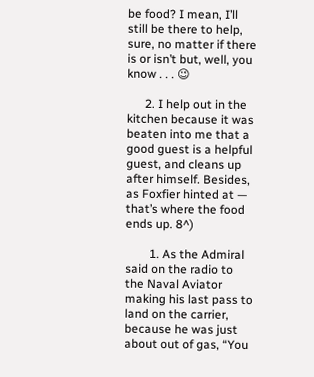be food? I mean, I’ll still be there to help, sure, no matter if there is or isn’t but, well, you know . . . 😉

      2. I help out in the kitchen because it was beaten into me that a good guest is a helpful guest, and cleans up after himself. Besides, as Foxfier hinted at — that’s where the food ends up. 8^)

        1. As the Admiral said on the radio to the Naval Aviator making his last pass to land on the carrier, because he was just about out of gas, “You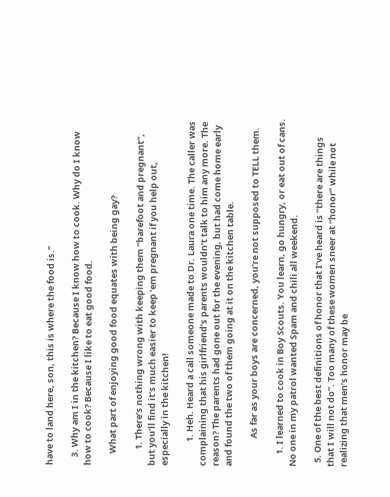have to land here, son, this is where the food is.”

    3. Why am I in the kitchen? Because I know how to cook. Why do I know how to cook? Because I like to eat good food.

      What part of enjoying good food equates with being gay?

        1. There’s nothing wrong with keeping them “barefoot and pregnant”, but you’ll find it’s much easier to keep ’em pregnant if you help out, especially in the kitchen!

            1. Heh. Heard a call someone made to Dr. Laura one time. The caller was complaining that his girlfriend’s parents wouldn’t talk to him any more. The reason? The parents had gone out for the evening, but had come home early and found the two of them going at it on the kitchen table.

              As far as your boys are concerned, you’re not supposed to TELL them.

      1. I learned to cook in Boy Scouts. You learn, go hungry, or eat out of cans. No one in my patrol wanted Spam and chili all weekend.

  5. One of the best definitions of honor that I’ve heard is “there are things that I will not do”. Too many of these women sneer at “honor” while not realizing that men’s honor may be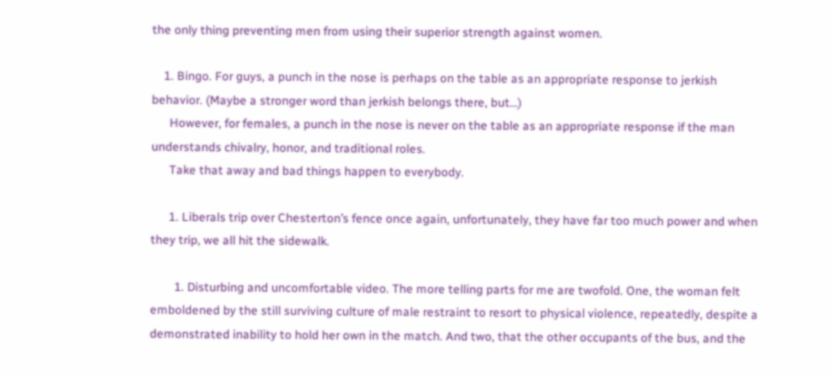the only thing preventing men from using their superior strength against women.

    1. Bingo. For guys, a punch in the nose is perhaps on the table as an appropriate response to jerkish behavior. (Maybe a stronger word than jerkish belongs there, but…)
      However, for females, a punch in the nose is never on the table as an appropriate response if the man understands chivalry, honor, and traditional roles.
      Take that away and bad things happen to everybody.

      1. Liberals trip over Chesterton’s fence once again, unfortunately, they have far too much power and when they trip, we all hit the sidewalk.

        1. Disturbing and uncomfortable video. The more telling parts for me are twofold. One, the woman felt emboldened by the still surviving culture of male restraint to resort to physical violence, repeatedly, despite a demonstrated inability to hold her own in the match. And two, that the other occupants of the bus, and the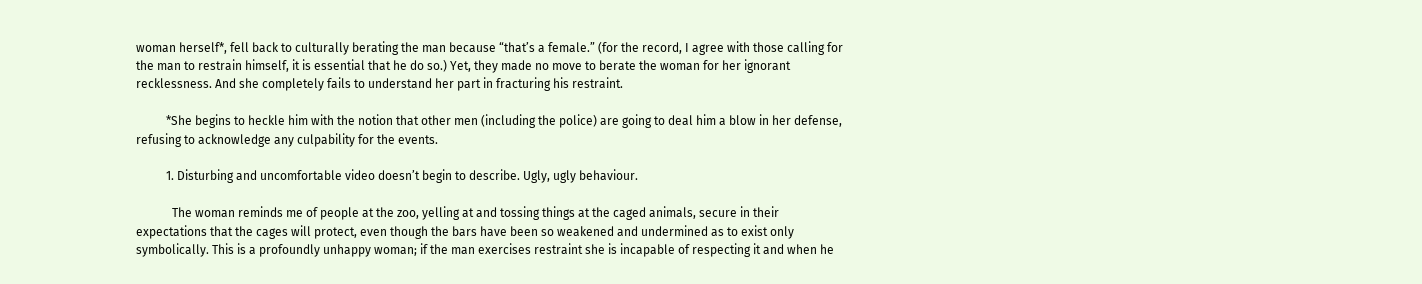woman herself*, fell back to culturally berating the man because “that’s a female.” (for the record, I agree with those calling for the man to restrain himself, it is essential that he do so.) Yet, they made no move to berate the woman for her ignorant recklessness. And she completely fails to understand her part in fracturing his restraint.

          *She begins to heckle him with the notion that other men (including the police) are going to deal him a blow in her defense, refusing to acknowledge any culpability for the events.

          1. Disturbing and uncomfortable video doesn’t begin to describe. Ugly, ugly behaviour.

            The woman reminds me of people at the zoo, yelling at and tossing things at the caged animals, secure in their expectations that the cages will protect, even though the bars have been so weakened and undermined as to exist only symbolically. This is a profoundly unhappy woman; if the man exercises restraint she is incapable of respecting it and when he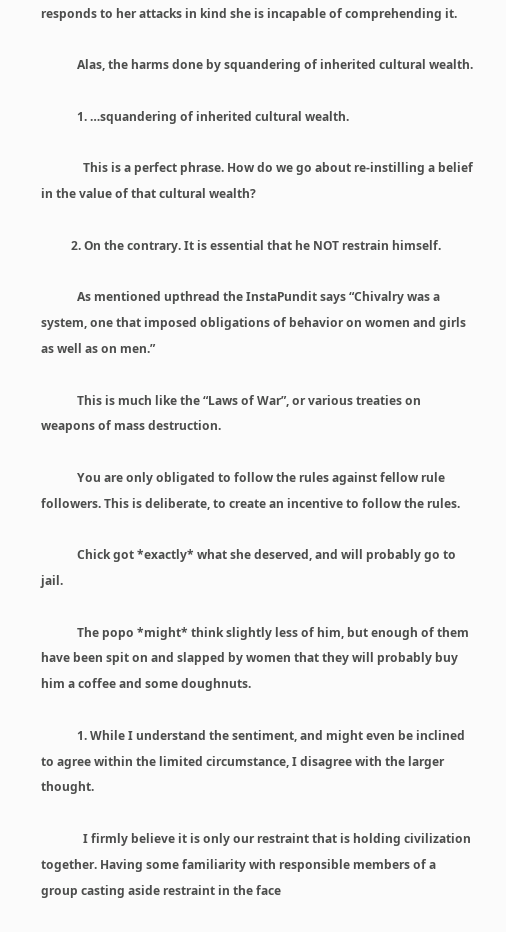responds to her attacks in kind she is incapable of comprehending it.

            Alas, the harms done by squandering of inherited cultural wealth.

            1. …squandering of inherited cultural wealth.

              This is a perfect phrase. How do we go about re-instilling a belief in the value of that cultural wealth?

          2. On the contrary. It is essential that he NOT restrain himself.

            As mentioned upthread the InstaPundit says “Chivalry was a system, one that imposed obligations of behavior on women and girls as well as on men.”

            This is much like the “Laws of War”, or various treaties on weapons of mass destruction.

            You are only obligated to follow the rules against fellow rule followers. This is deliberate, to create an incentive to follow the rules.

            Chick got *exactly* what she deserved, and will probably go to jail.

            The popo *might* think slightly less of him, but enough of them have been spit on and slapped by women that they will probably buy him a coffee and some doughnuts.

            1. While I understand the sentiment, and might even be inclined to agree within the limited circumstance, I disagree with the larger thought.

              I firmly believe it is only our restraint that is holding civilization together. Having some familiarity with responsible members of a group casting aside restraint in the face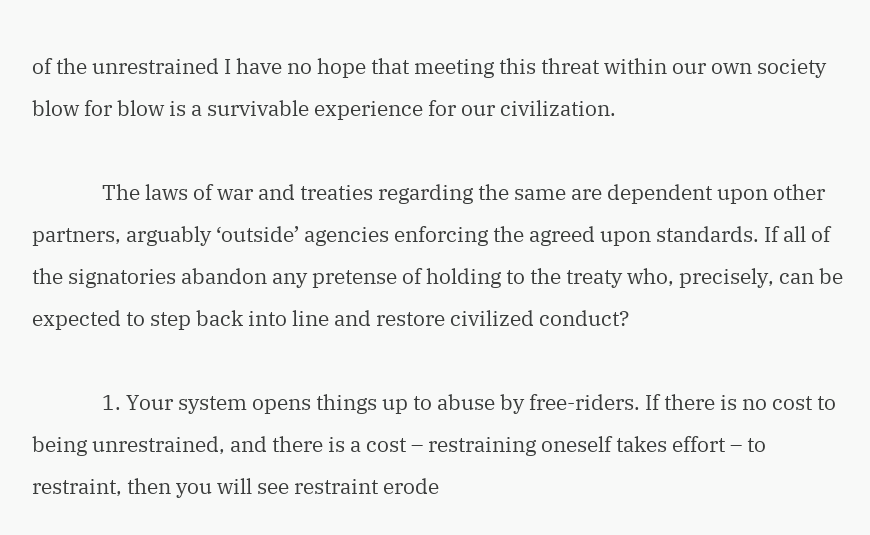of the unrestrained I have no hope that meeting this threat within our own society blow for blow is a survivable experience for our civilization.

              The laws of war and treaties regarding the same are dependent upon other partners, arguably ‘outside’ agencies enforcing the agreed upon standards. If all of the signatories abandon any pretense of holding to the treaty who, precisely, can be expected to step back into line and restore civilized conduct?

              1. Your system opens things up to abuse by free-riders. If there is no cost to being unrestrained, and there is a cost – restraining oneself takes effort – to restraint, then you will see restraint erode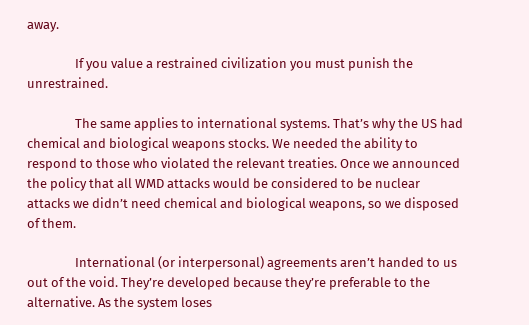away.

                If you value a restrained civilization you must punish the unrestrained.

                The same applies to international systems. That’s why the US had chemical and biological weapons stocks. We needed the ability to respond to those who violated the relevant treaties. Once we announced the policy that all WMD attacks would be considered to be nuclear attacks we didn’t need chemical and biological weapons, so we disposed of them.

                International (or interpersonal) agreements aren’t handed to us out of the void. They’re developed because they’re preferable to the alternative. As the system loses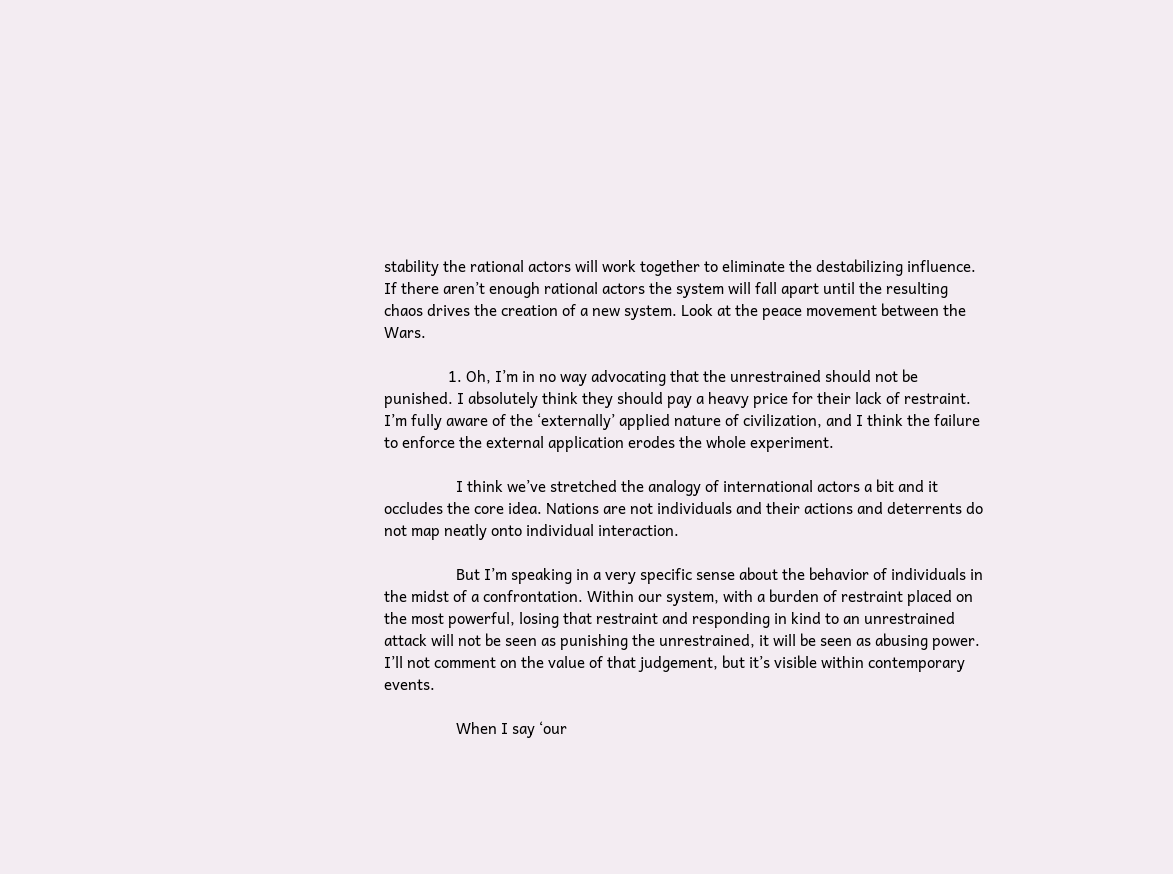stability the rational actors will work together to eliminate the destabilizing influence. If there aren’t enough rational actors the system will fall apart until the resulting chaos drives the creation of a new system. Look at the peace movement between the Wars.

                1. Oh, I’m in no way advocating that the unrestrained should not be punished. I absolutely think they should pay a heavy price for their lack of restraint. I’m fully aware of the ‘externally’ applied nature of civilization, and I think the failure to enforce the external application erodes the whole experiment.

                  I think we’ve stretched the analogy of international actors a bit and it occludes the core idea. Nations are not individuals and their actions and deterrents do not map neatly onto individual interaction.

                  But I’m speaking in a very specific sense about the behavior of individuals in the midst of a confrontation. Within our system, with a burden of restraint placed on the most powerful, losing that restraint and responding in kind to an unrestrained attack will not be seen as punishing the unrestrained, it will be seen as abusing power. I’ll not comment on the value of that judgement, but it’s visible within contemporary events.

                  When I say ‘our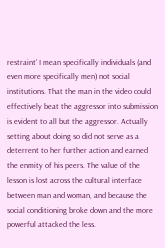restraint’ I mean specifically individuals (and even more specifically men) not social institutions. That the man in the video could effectively beat the aggressor into submission is evident to all but the aggressor. Actually setting about doing so did not serve as a deterrent to her further action and earned the enmity of his peers. The value of the lesson is lost across the cultural interface between man and woman, and because the social conditioning broke down and the more powerful attacked the less.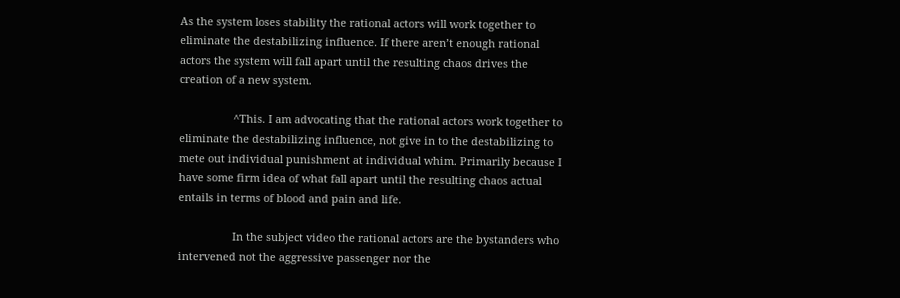As the system loses stability the rational actors will work together to eliminate the destabilizing influence. If there aren’t enough rational actors the system will fall apart until the resulting chaos drives the creation of a new system.

                  ^This. I am advocating that the rational actors work together to eliminate the destabilizing influence, not give in to the destabilizing to mete out individual punishment at individual whim. Primarily because I have some firm idea of what fall apart until the resulting chaos actual entails in terms of blood and pain and life.

                  In the subject video the rational actors are the bystanders who intervened not the aggressive passenger nor the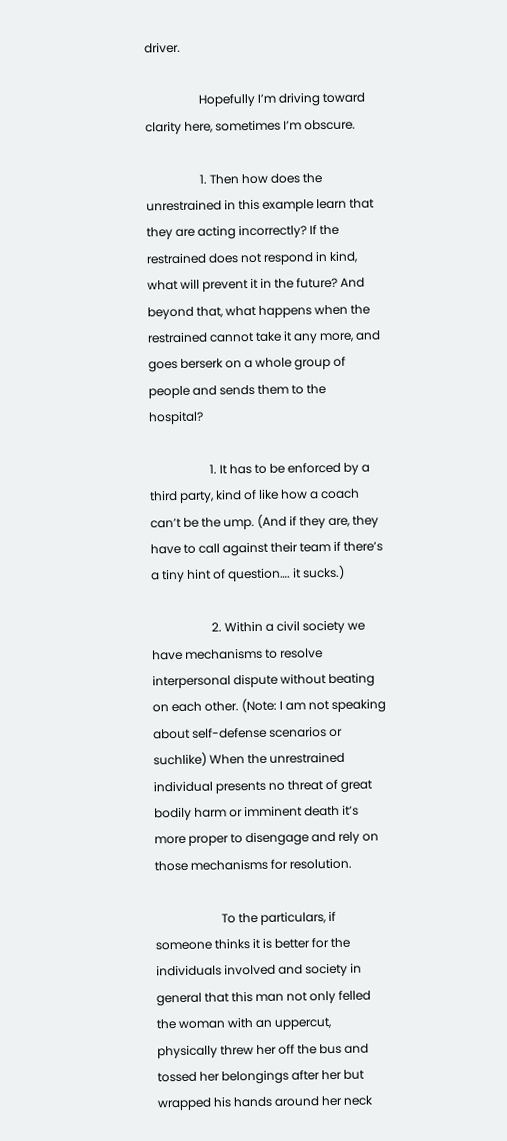driver.

                  Hopefully I’m driving toward clarity here, sometimes I’m obscure.

                  1. Then how does the unrestrained in this example learn that they are acting incorrectly? If the restrained does not respond in kind, what will prevent it in the future? And beyond that, what happens when the restrained cannot take it any more, and goes berserk on a whole group of people and sends them to the hospital?

                    1. It has to be enforced by a third party, kind of like how a coach can’t be the ump. (And if they are, they have to call against their team if there’s a tiny hint of question…. it sucks.)

                    2. Within a civil society we have mechanisms to resolve interpersonal dispute without beating on each other. (Note: I am not speaking about self-defense scenarios or suchlike) When the unrestrained individual presents no threat of great bodily harm or imminent death it’s more proper to disengage and rely on those mechanisms for resolution.

                      To the particulars, if someone thinks it is better for the individuals involved and society in general that this man not only felled the woman with an uppercut, physically threw her off the bus and tossed her belongings after her but wrapped his hands around her neck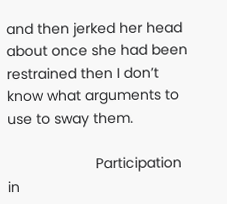and then jerked her head about once she had been restrained then I don’t know what arguments to use to sway them.

                      Participation in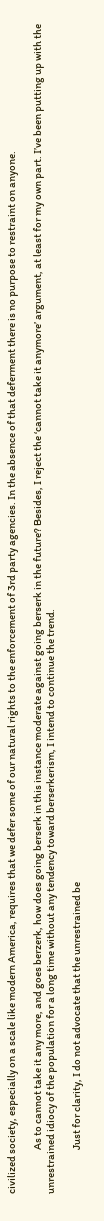civilized society, especially on a scale like modern America, requires that we defer some of our natural rights to the enforcement of 3rd party agencies. In the absence of that deferment there is no purpose to restraint on anyone.

                      As to cannot take it any more, and goes berzerk, how does going berserk in this instance moderate against going berserk in the future? Besides, I reject the ‘cannot take it anymore’ argument, at least for my own part. I’ve been putting up with the unrestrained idiocy of the population for a long time without any tendency toward berserkerism, I intend to continue the trend.

                      Just for clarity, I do not advocate that the unrestrained be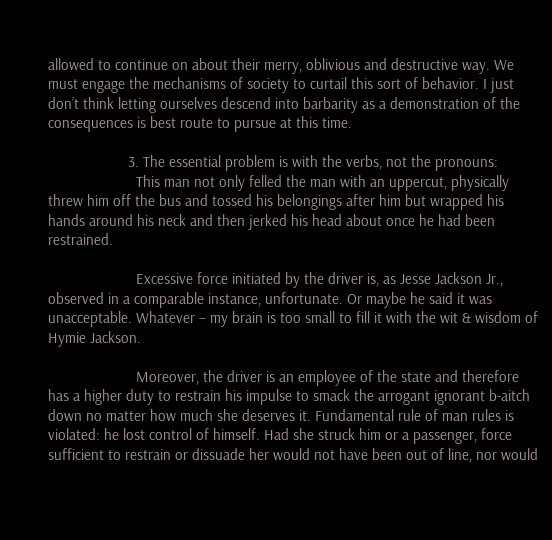allowed to continue on about their merry, oblivious and destructive way. We must engage the mechanisms of society to curtail this sort of behavior. I just don’t think letting ourselves descend into barbarity as a demonstration of the consequences is best route to pursue at this time.

                    3. The essential problem is with the verbs, not the pronouns:
                      This man not only felled the man with an uppercut, physically threw him off the bus and tossed his belongings after him but wrapped his hands around his neck and then jerked his head about once he had been restrained.

                      Excessive force initiated by the driver is, as Jesse Jackson Jr., observed in a comparable instance, unfortunate. Or maybe he said it was unacceptable. Whatever – my brain is too small to fill it with the wit & wisdom of Hymie Jackson.

                      Moreover, the driver is an employee of the state and therefore has a higher duty to restrain his impulse to smack the arrogant ignorant b-aitch down no matter how much she deserves it. Fundamental rule of man rules is violated: he lost control of himself. Had she struck him or a passenger, force sufficient to restrain or dissuade her would not have been out of line, nor would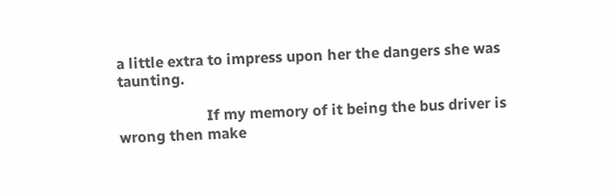a little extra to impress upon her the dangers she was taunting.

                      If my memory of it being the bus driver is wrong then make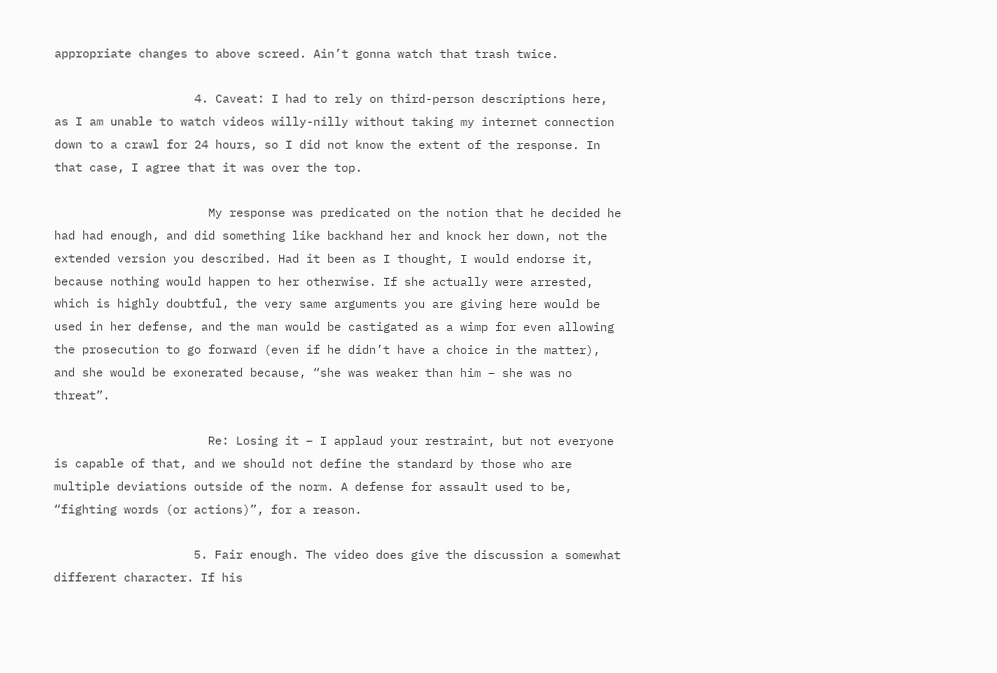appropriate changes to above screed. Ain’t gonna watch that trash twice.

                    4. Caveat: I had to rely on third-person descriptions here, as I am unable to watch videos willy-nilly without taking my internet connection down to a crawl for 24 hours, so I did not know the extent of the response. In that case, I agree that it was over the top.

                      My response was predicated on the notion that he decided he had had enough, and did something like backhand her and knock her down, not the extended version you described. Had it been as I thought, I would endorse it, because nothing would happen to her otherwise. If she actually were arrested, which is highly doubtful, the very same arguments you are giving here would be used in her defense, and the man would be castigated as a wimp for even allowing the prosecution to go forward (even if he didn’t have a choice in the matter), and she would be exonerated because, “she was weaker than him – she was no threat”.

                      Re: Losing it – I applaud your restraint, but not everyone is capable of that, and we should not define the standard by those who are multiple deviations outside of the norm. A defense for assault used to be, “fighting words (or actions)”, for a reason.

                    5. Fair enough. The video does give the discussion a somewhat different character. If his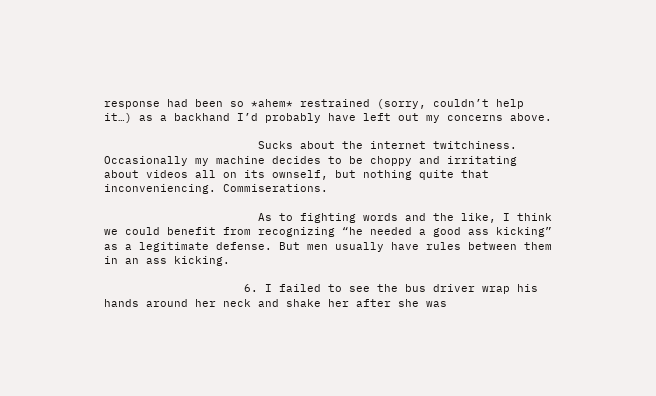response had been so *ahem* restrained (sorry, couldn’t help it…) as a backhand I’d probably have left out my concerns above.

                      Sucks about the internet twitchiness. Occasionally my machine decides to be choppy and irritating about videos all on its ownself, but nothing quite that inconveniencing. Commiserations.

                      As to fighting words and the like, I think we could benefit from recognizing “he needed a good ass kicking” as a legitimate defense. But men usually have rules between them in an ass kicking.

                    6. I failed to see the bus driver wrap his hands around her neck and shake her after she was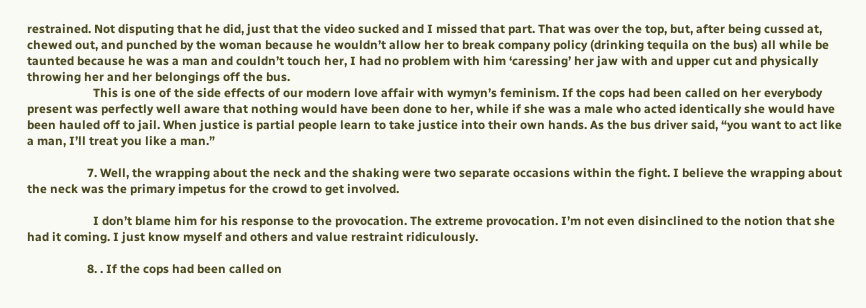restrained. Not disputing that he did, just that the video sucked and I missed that part. That was over the top, but, after being cussed at, chewed out, and punched by the woman because he wouldn’t allow her to break company policy (drinking tequila on the bus) all while be taunted because he was a man and couldn’t touch her, I had no problem with him ‘caressing’ her jaw with and upper cut and physically throwing her and her belongings off the bus.
                      This is one of the side effects of our modern love affair with wymyn’s feminism. If the cops had been called on her everybody present was perfectly well aware that nothing would have been done to her, while if she was a male who acted identically she would have been hauled off to jail. When justice is partial people learn to take justice into their own hands. As the bus driver said, “you want to act like a man, I’ll treat you like a man.”

                    7. Well, the wrapping about the neck and the shaking were two separate occasions within the fight. I believe the wrapping about the neck was the primary impetus for the crowd to get involved.

                      I don’t blame him for his response to the provocation. The extreme provocation. I’m not even disinclined to the notion that she had it coming. I just know myself and others and value restraint ridiculously.

                    8. . If the cops had been called on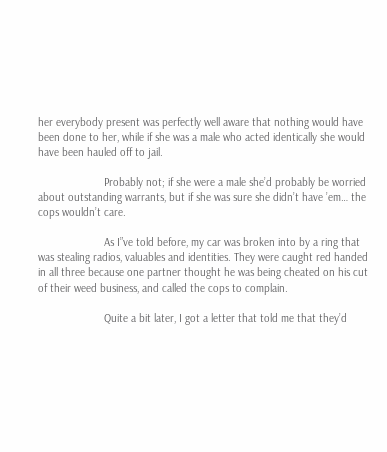her everybody present was perfectly well aware that nothing would have been done to her, while if she was a male who acted identically she would have been hauled off to jail.

                      Probably not; if she were a male she’d probably be worried about outstanding warrants, but if she was sure she didn’t have ’em… the cops wouldn’t care.

                      As I”ve told before, my car was broken into by a ring that was stealing radios, valuables and identities. They were caught red handed in all three because one partner thought he was being cheated on his cut of their weed business, and called the cops to complain.

                      Quite a bit later, I got a letter that told me that they’d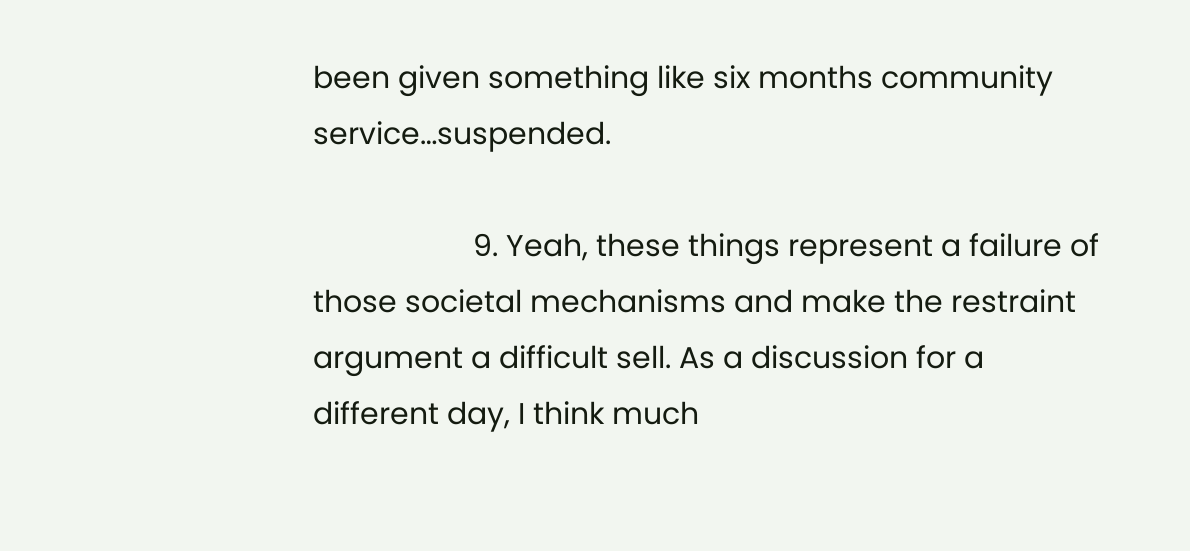been given something like six months community service…suspended.

                    9. Yeah, these things represent a failure of those societal mechanisms and make the restraint argument a difficult sell. As a discussion for a different day, I think much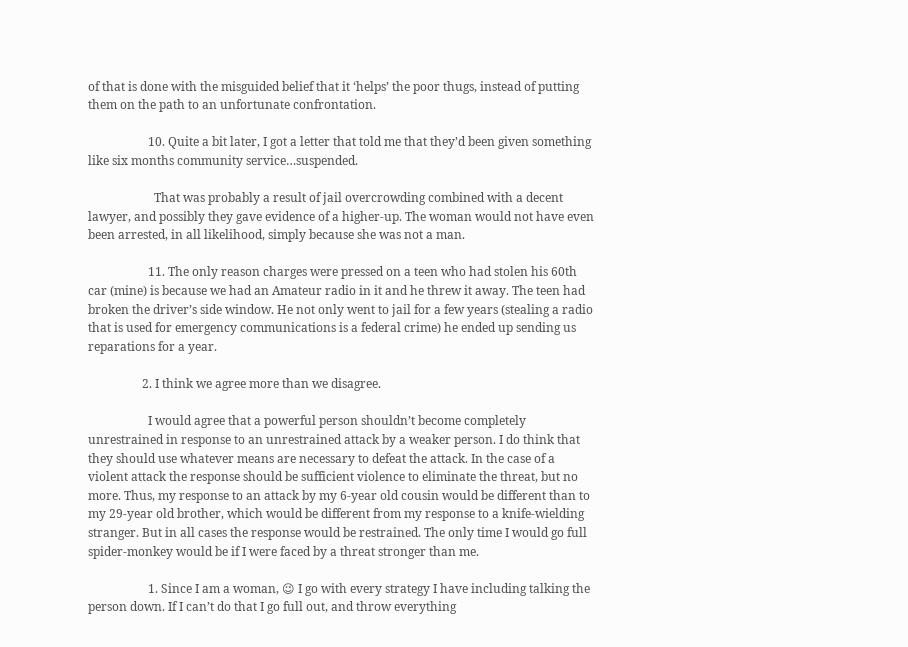of that is done with the misguided belief that it ‘helps’ the poor thugs, instead of putting them on the path to an unfortunate confrontation.

                    10. Quite a bit later, I got a letter that told me that they’d been given something like six months community service…suspended.

                      That was probably a result of jail overcrowding combined with a decent lawyer, and possibly they gave evidence of a higher-up. The woman would not have even been arrested, in all likelihood, simply because she was not a man.

                    11. The only reason charges were pressed on a teen who had stolen his 60th car (mine) is because we had an Amateur radio in it and he threw it away. The teen had broken the driver’s side window. He not only went to jail for a few years (stealing a radio that is used for emergency communications is a federal crime) he ended up sending us reparations for a year.

                  2. I think we agree more than we disagree.

                    I would agree that a powerful person shouldn’t become completely unrestrained in response to an unrestrained attack by a weaker person. I do think that they should use whatever means are necessary to defeat the attack. In the case of a violent attack the response should be sufficient violence to eliminate the threat, but no more. Thus, my response to an attack by my 6-year old cousin would be different than to my 29-year old brother, which would be different from my response to a knife-wielding stranger. But in all cases the response would be restrained. The only time I would go full spider-monkey would be if I were faced by a threat stronger than me.

                    1. Since I am a woman, 😉 I go with every strategy I have including talking the person down. If I can’t do that I go full out, and throw everything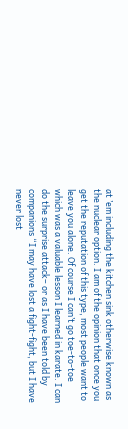at ’em including the kitchen sink otherwise known as the nuclear option. I am of the opinion that once you get the reputation of this type, most people want to leave you alone. Of course I can’t go toe-to-toe which was a valuable lesson I learned in karate. I can do the surprise attack– or as I have been told by companions “I may have lost a fight-fight, but I have never lost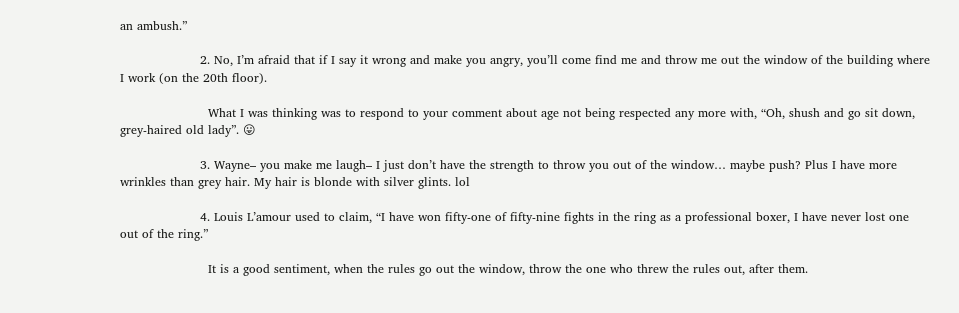an ambush.”

                    2. No, I’m afraid that if I say it wrong and make you angry, you’ll come find me and throw me out the window of the building where I work (on the 20th floor).

                      What I was thinking was to respond to your comment about age not being respected any more with, “Oh, shush and go sit down, grey-haired old lady”. 😛

                    3. Wayne– you make me laugh– I just don’t have the strength to throw you out of the window… maybe push? Plus I have more wrinkles than grey hair. My hair is blonde with silver glints. lol

                    4. Louis L’amour used to claim, “I have won fifty-one of fifty-nine fights in the ring as a professional boxer, I have never lost one out of the ring.”

                      It is a good sentiment, when the rules go out the window, throw the one who threw the rules out, after them.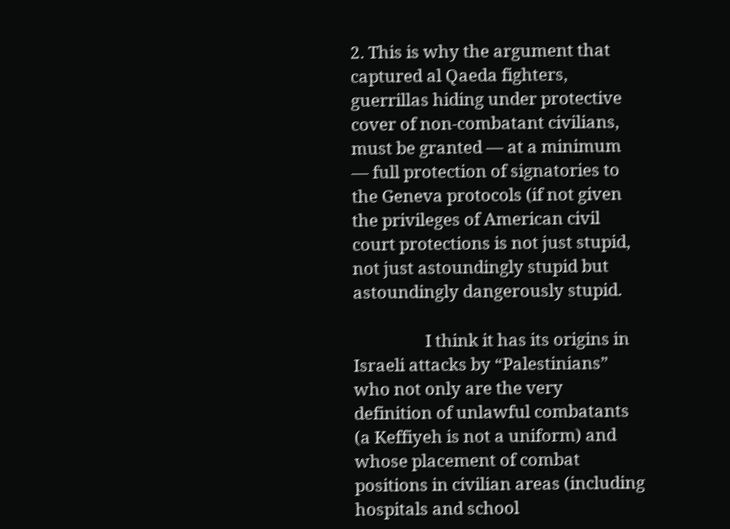2. This is why the argument that captured al Qaeda fighters, guerrillas hiding under protective cover of non-combatant civilians, must be granted — at a minimum — full protection of signatories to the Geneva protocols (if not given the privileges of American civil court protections is not just stupid, not just astoundingly stupid but astoundingly dangerously stupid.

                  I think it has its origins in Israeli attacks by “Palestinians” who not only are the very definition of unlawful combatants (a Keffiyeh is not a uniform) and whose placement of combat positions in civilian areas (including hospitals and school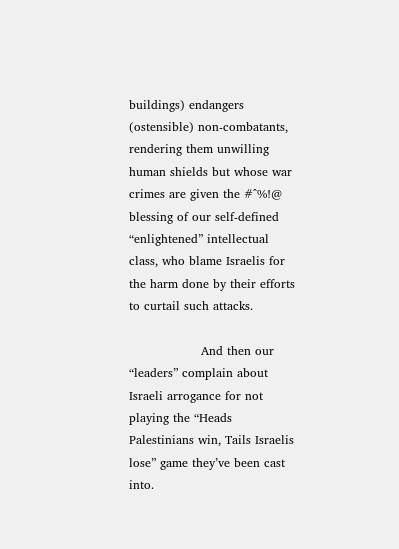buildings) endangers (ostensible) non-combatants, rendering them unwilling human shields but whose war crimes are given the #^%!@ blessing of our self-defined “enlightened” intellectual class, who blame Israelis for the harm done by their efforts to curtail such attacks.

                  And then our “leaders” complain about Israeli arrogance for not playing the “Heads Palestinians win, Tails Israelis lose” game they’ve been cast into.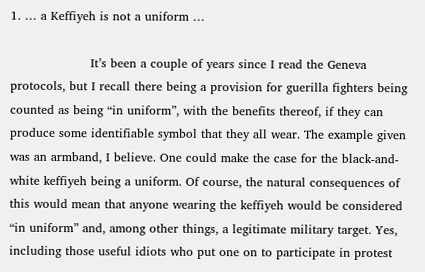1. … a Keffiyeh is not a uniform …

                    It’s been a couple of years since I read the Geneva protocols, but I recall there being a provision for guerilla fighters being counted as being “in uniform”, with the benefits thereof, if they can produce some identifiable symbol that they all wear. The example given was an armband, I believe. One could make the case for the black-and-white keffiyeh being a uniform. Of course, the natural consequences of this would mean that anyone wearing the keffiyeh would be considered “in uniform” and, among other things, a legitimate military target. Yes, including those useful idiots who put one on to participate in protest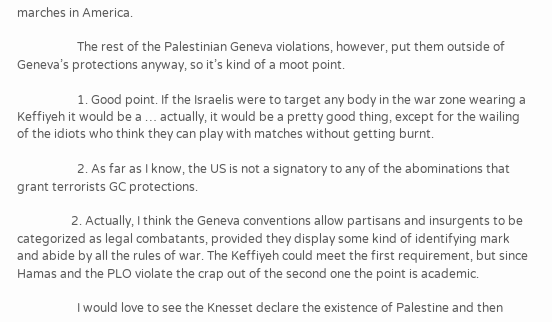marches in America.

                    The rest of the Palestinian Geneva violations, however, put them outside of Geneva’s protections anyway, so it’s kind of a moot point.

                    1. Good point. If the Israelis were to target any body in the war zone wearing a Keffiyeh it would be a … actually, it would be a pretty good thing, except for the wailing of the idiots who think they can play with matches without getting burnt.

                    2. As far as I know, the US is not a signatory to any of the abominations that grant terrorists GC protections.

                  2. Actually, I think the Geneva conventions allow partisans and insurgents to be categorized as legal combatants, provided they display some kind of identifying mark and abide by all the rules of war. The Keffiyeh could meet the first requirement, but since Hamas and the PLO violate the crap out of the second one the point is academic.

                    I would love to see the Knesset declare the existence of Palestine and then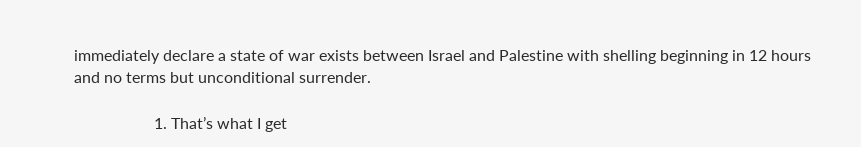immediately declare a state of war exists between Israel and Palestine with shelling beginning in 12 hours and no terms but unconditional surrender.

                    1. That’s what I get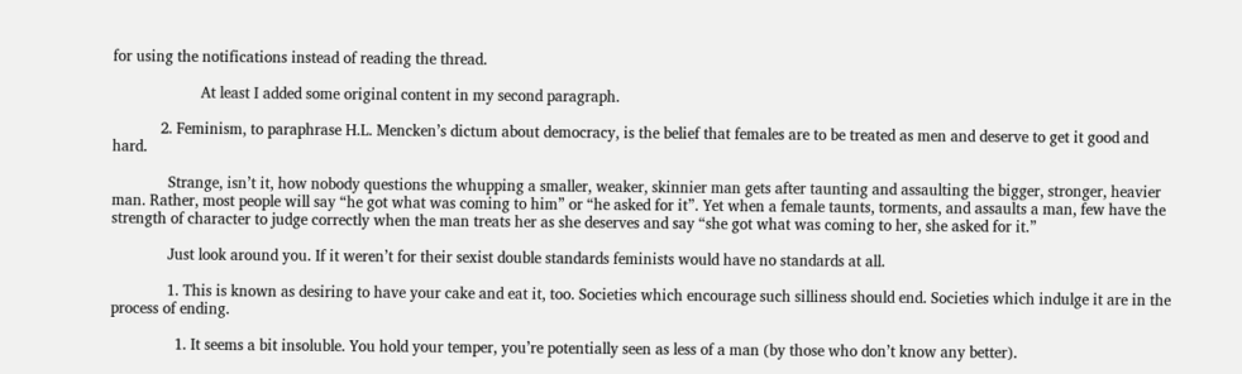for using the notifications instead of reading the thread.

                      At least I added some original content in my second paragraph.

            2. Feminism, to paraphrase H.L. Mencken’s dictum about democracy, is the belief that females are to be treated as men and deserve to get it good and hard.

              Strange, isn’t it, how nobody questions the whupping a smaller, weaker, skinnier man gets after taunting and assaulting the bigger, stronger, heavier man. Rather, most people will say “he got what was coming to him” or “he asked for it”. Yet when a female taunts, torments, and assaults a man, few have the strength of character to judge correctly when the man treats her as she deserves and say “she got what was coming to her, she asked for it.”

              Just look around you. If it weren’t for their sexist double standards feminists would have no standards at all.

              1. This is known as desiring to have your cake and eat it, too. Societies which encourage such silliness should end. Societies which indulge it are in the process of ending.

                1. It seems a bit insoluble. You hold your temper, you’re potentially seen as less of a man (by those who don’t know any better).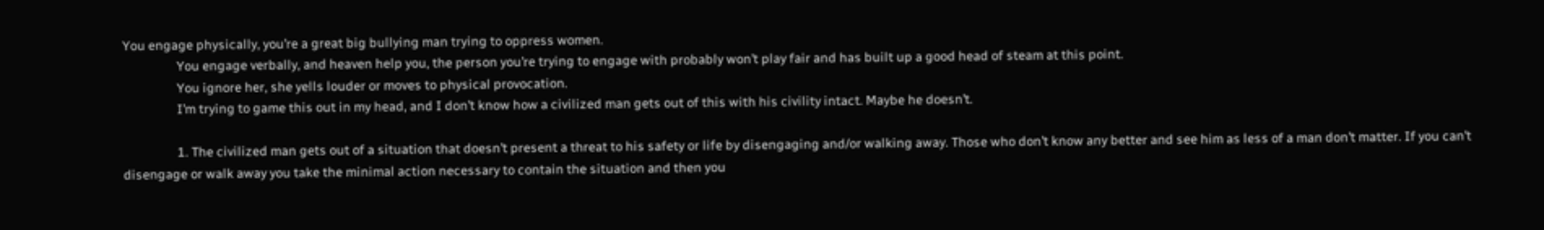You engage physically, you’re a great big bullying man trying to oppress women.
                  You engage verbally, and heaven help you, the person you’re trying to engage with probably won’t play fair and has built up a good head of steam at this point.
                  You ignore her, she yells louder or moves to physical provocation.
                  I’m trying to game this out in my head, and I don’t know how a civilized man gets out of this with his civility intact. Maybe he doesn’t.

                  1. The civilized man gets out of a situation that doesn’t present a threat to his safety or life by disengaging and/or walking away. Those who don’t know any better and see him as less of a man don’t matter. If you can’t disengage or walk away you take the minimal action necessary to contain the situation and then you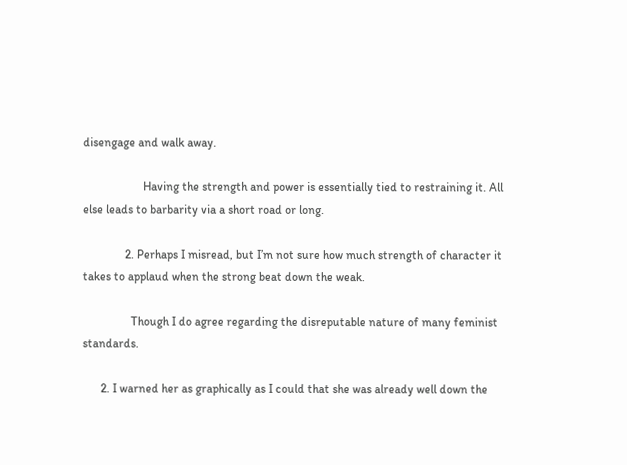disengage and walk away.

                    Having the strength and power is essentially tied to restraining it. All else leads to barbarity via a short road or long.

              2. Perhaps I misread, but I’m not sure how much strength of character it takes to applaud when the strong beat down the weak.

                Though I do agree regarding the disreputable nature of many feminist standards.

      2. I warned her as graphically as I could that she was already well down the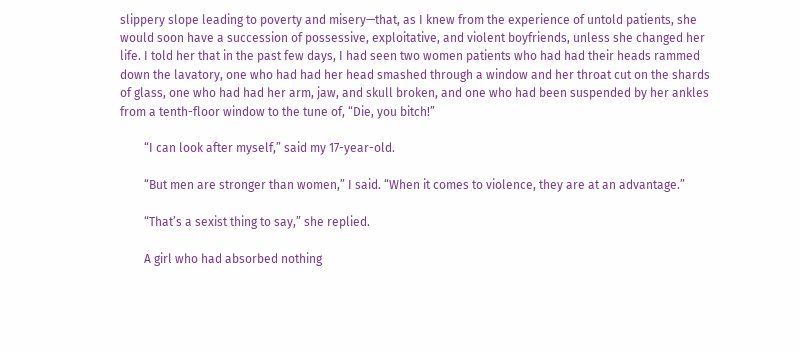slippery slope leading to poverty and misery—that, as I knew from the experience of untold patients, she would soon have a succession of possessive, exploitative, and violent boyfriends, unless she changed her life. I told her that in the past few days, I had seen two women patients who had had their heads rammed down the lavatory, one who had had her head smashed through a window and her throat cut on the shards of glass, one who had had her arm, jaw, and skull broken, and one who had been suspended by her ankles from a tenth-floor window to the tune of, “Die, you bitch!”

        “I can look after myself,” said my 17-year-old.

        “But men are stronger than women,” I said. “When it comes to violence, they are at an advantage.”

        “That’s a sexist thing to say,” she replied.

        A girl who had absorbed nothing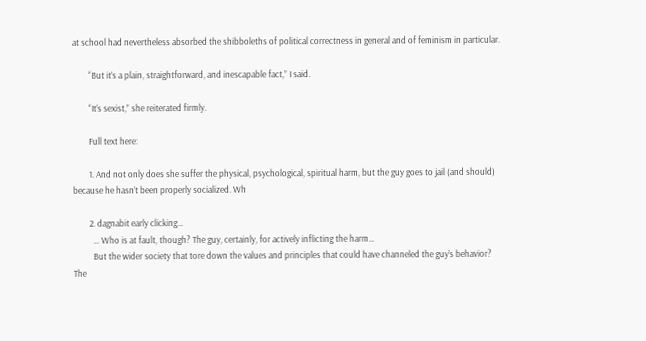at school had nevertheless absorbed the shibboleths of political correctness in general and of feminism in particular.

        “But it’s a plain, straightforward, and inescapable fact,” I said.

        “It’s sexist,” she reiterated firmly.

        Full text here:

        1. And not only does she suffer the physical, psychological, spiritual harm, but the guy goes to jail (and should) because he hasn’t been properly socialized. Wh

        2. dagnabit early clicking…
          … Who is at fault, though? The guy, certainly, for actively inflicting the harm…
          But the wider society that tore down the values and principles that could have channeled the guy’s behavior? The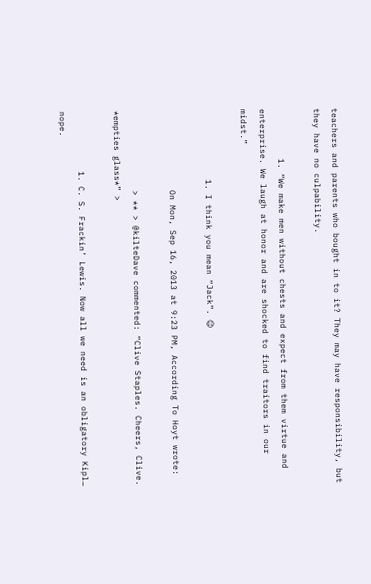teachers and parents who bought in to it? They may have responsibility, but they have no culpability.

          1. “We make men without chests and expect from them virtue and enterprise. We laugh at honor and are shocked to find traitors in our midst.”

              1. I think you mean “Jack”. 😉

                On Mon, Sep 16, 2013 at 9:23 PM, According To Hoyt wrote:

                > ** > @kilteDave commented: “Clive Staples. Cheers, Clive. *empties glass*” >

            1. C. S. Frackin’ Lewis. Now all we need is an obligatory Kipl… nope.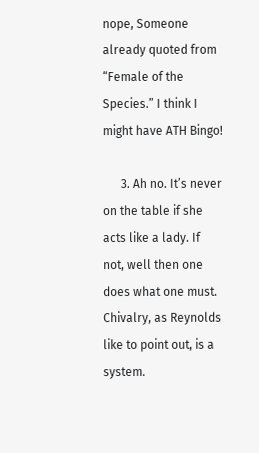nope, Someone already quoted from “Female of the Species.” I think I might have ATH Bingo!

      3. Ah no. It’s never on the table if she acts like a lady. If not, well then one does what one must. Chivalry, as Reynolds like to point out, is a system.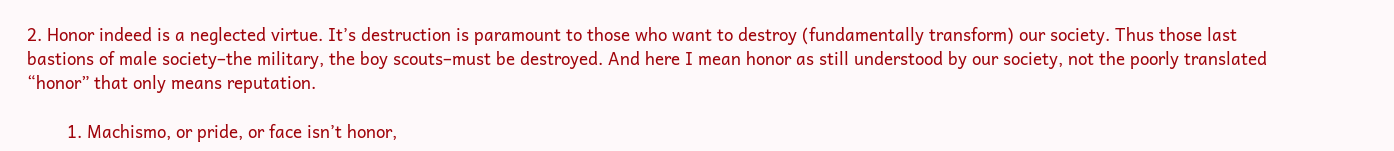2. Honor indeed is a neglected virtue. It’s destruction is paramount to those who want to destroy (fundamentally transform) our society. Thus those last bastions of male society–the military, the boy scouts–must be destroyed. And here I mean honor as still understood by our society, not the poorly translated “honor” that only means reputation.

        1. Machismo, or pride, or face isn’t honor,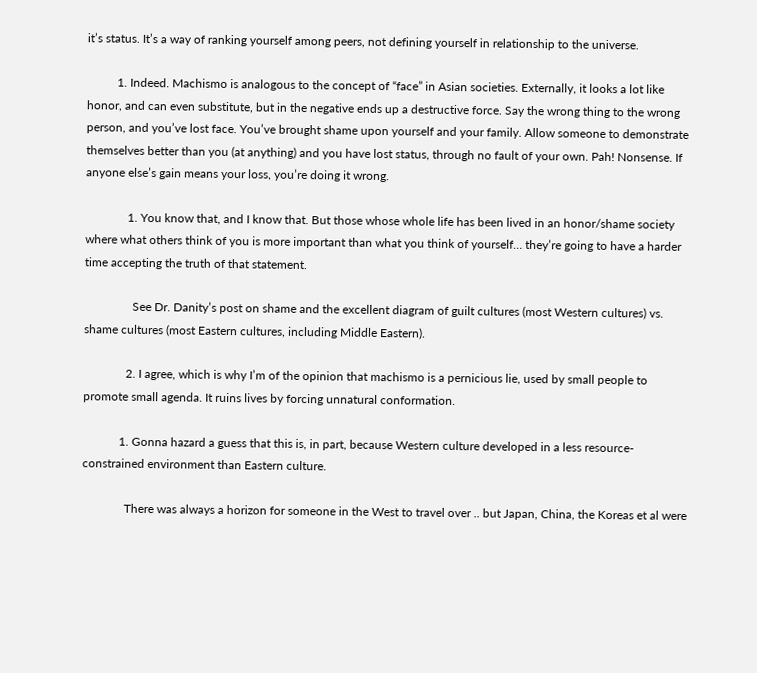it’s status. It’s a way of ranking yourself among peers, not defining yourself in relationship to the universe.

          1. Indeed. Machismo is analogous to the concept of “face” in Asian societies. Externally, it looks a lot like honor, and can even substitute, but in the negative ends up a destructive force. Say the wrong thing to the wrong person, and you’ve lost face. You’ve brought shame upon yourself and your family. Allow someone to demonstrate themselves better than you (at anything) and you have lost status, through no fault of your own. Pah! Nonsense. If anyone else’s gain means your loss, you’re doing it wrong.

              1. You know that, and I know that. But those whose whole life has been lived in an honor/shame society where what others think of you is more important than what you think of yourself… they’re going to have a harder time accepting the truth of that statement.

                See Dr. Danity’s post on shame and the excellent diagram of guilt cultures (most Western cultures) vs. shame cultures (most Eastern cultures, including Middle Eastern).

              2. I agree, which is why I’m of the opinion that machismo is a pernicious lie, used by small people to promote small agenda. It ruins lives by forcing unnatural conformation.

            1. Gonna hazard a guess that this is, in part, because Western culture developed in a less resource-constrained environment than Eastern culture.

              There was always a horizon for someone in the West to travel over .. but Japan, China, the Koreas et al were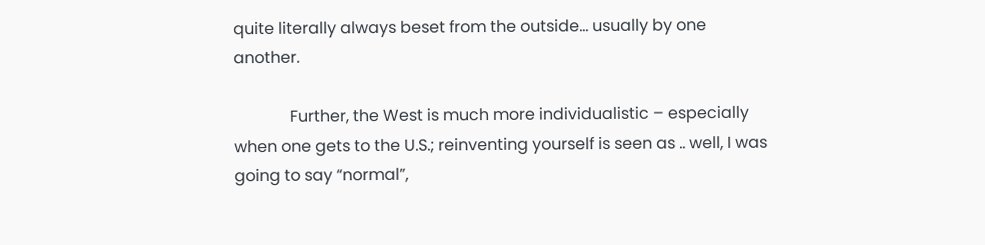quite literally always beset from the outside… usually by one another.

              Further, the West is much more individualistic – especially when one gets to the U.S.; reinventing yourself is seen as .. well, I was going to say “normal”,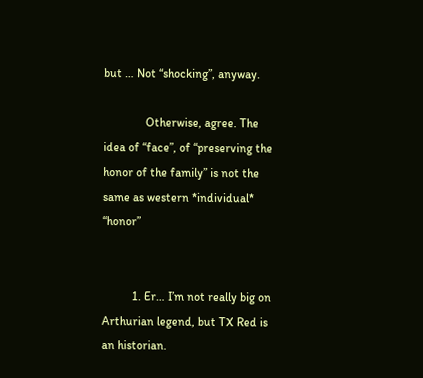but … Not “shocking”, anyway.

              Otherwise, agree. The idea of “face”, of “preserving the honor of the family” is not the same as western *individual* “honor”


          1. Er… I’m not really big on Arthurian legend, but TX Red is an historian.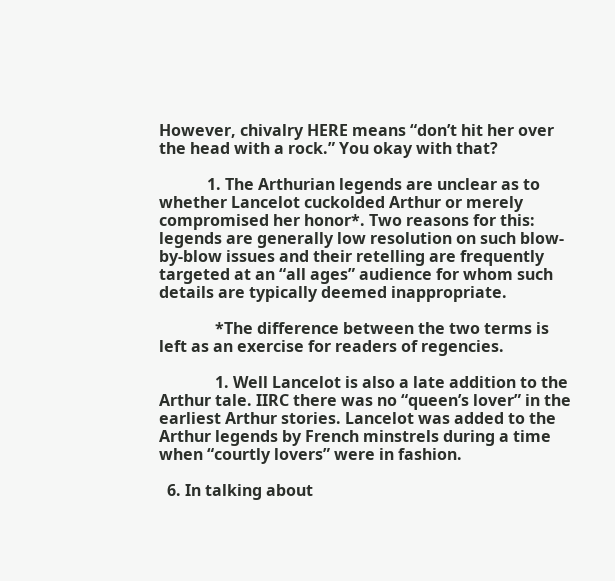However, chivalry HERE means “don’t hit her over the head with a rock.” You okay with that?

            1. The Arthurian legends are unclear as to whether Lancelot cuckolded Arthur or merely compromised her honor*. Two reasons for this: legends are generally low resolution on such blow-by-blow issues and their retelling are frequently targeted at an “all ages” audience for whom such details are typically deemed inappropriate.

              *The difference between the two terms is left as an exercise for readers of regencies.

              1. Well Lancelot is also a late addition to the Arthur tale. IIRC there was no “queen’s lover” in the earliest Arthur stories. Lancelot was added to the Arthur legends by French minstrels during a time when “courtly lovers” were in fashion.

  6. In talking about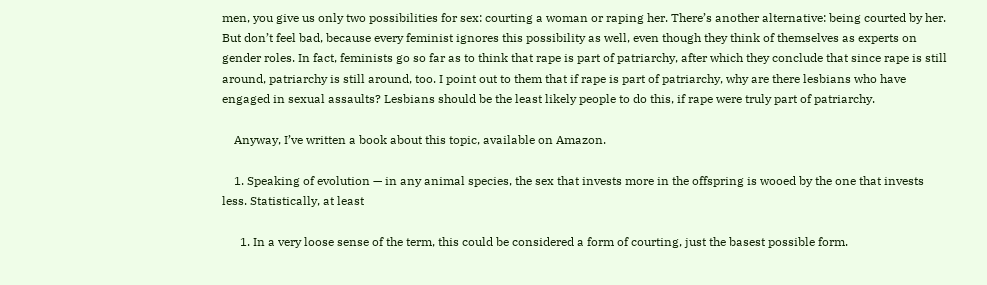men, you give us only two possibilities for sex: courting a woman or raping her. There’s another alternative: being courted by her. But don’t feel bad, because every feminist ignores this possibility as well, even though they think of themselves as experts on gender roles. In fact, feminists go so far as to think that rape is part of patriarchy, after which they conclude that since rape is still around, patriarchy is still around, too. I point out to them that if rape is part of patriarchy, why are there lesbians who have engaged in sexual assaults? Lesbians should be the least likely people to do this, if rape were truly part of patriarchy.

    Anyway, I’ve written a book about this topic, available on Amazon.

    1. Speaking of evolution — in any animal species, the sex that invests more in the offspring is wooed by the one that invests less. Statistically, at least

      1. In a very loose sense of the term, this could be considered a form of courting, just the basest possible form.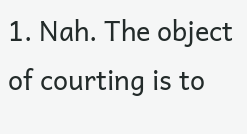1. Nah. The object of courting is to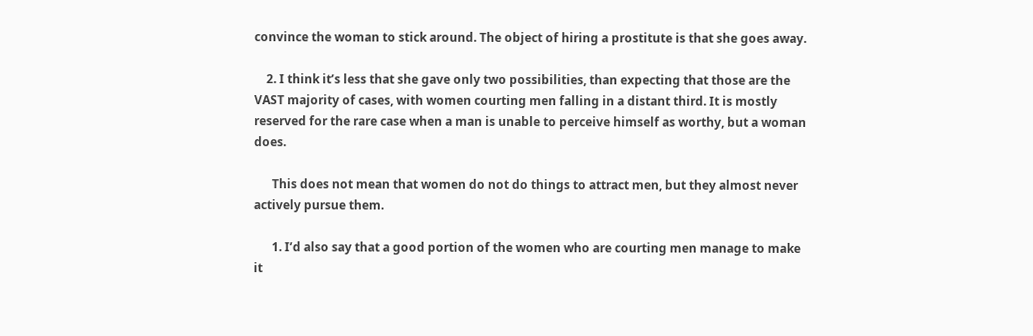convince the woman to stick around. The object of hiring a prostitute is that she goes away.

    2. I think it’s less that she gave only two possibilities, than expecting that those are the VAST majority of cases, with women courting men falling in a distant third. It is mostly reserved for the rare case when a man is unable to perceive himself as worthy, but a woman does.

      This does not mean that women do not do things to attract men, but they almost never actively pursue them.

      1. I’d also say that a good portion of the women who are courting men manage to make it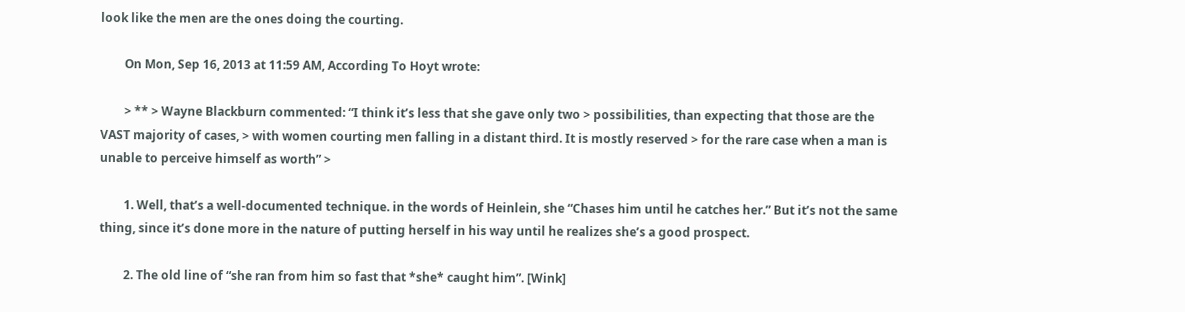look like the men are the ones doing the courting.

        On Mon, Sep 16, 2013 at 11:59 AM, According To Hoyt wrote:

        > ** > Wayne Blackburn commented: “I think it’s less that she gave only two > possibilities, than expecting that those are the VAST majority of cases, > with women courting men falling in a distant third. It is mostly reserved > for the rare case when a man is unable to perceive himself as worth” >

        1. Well, that’s a well-documented technique. in the words of Heinlein, she “Chases him until he catches her.” But it’s not the same thing, since it’s done more in the nature of putting herself in his way until he realizes she’s a good prospect.

        2. The old line of “she ran from him so fast that *she* caught him”. [Wink]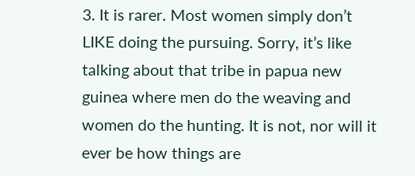3. It is rarer. Most women simply don’t LIKE doing the pursuing. Sorry, it’s like talking about that tribe in papua new guinea where men do the weaving and women do the hunting. It is not, nor will it ever be how things are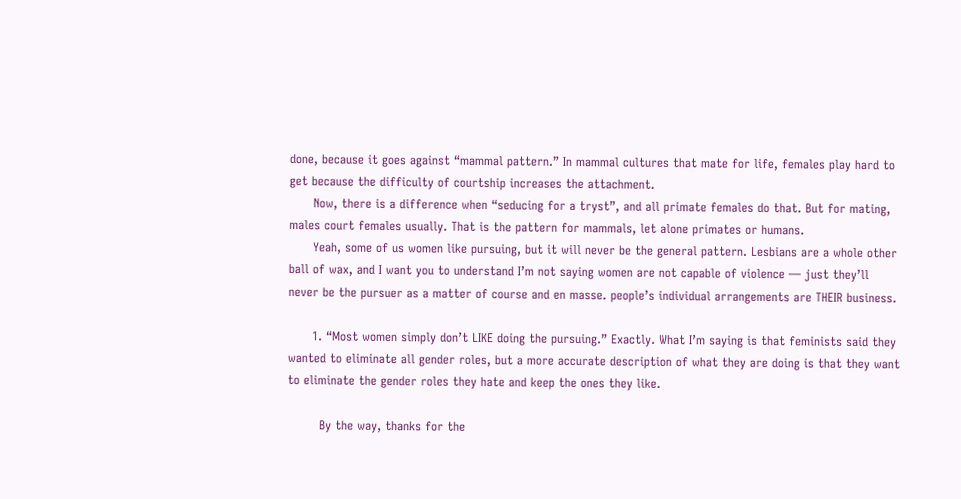done, because it goes against “mammal pattern.” In mammal cultures that mate for life, females play hard to get because the difficulty of courtship increases the attachment.
      Now, there is a difference when “seducing for a tryst”, and all primate females do that. But for mating, males court females usually. That is the pattern for mammals, let alone primates or humans.
      Yeah, some of us women like pursuing, but it will never be the general pattern. Lesbians are a whole other ball of wax, and I want you to understand I’m not saying women are not capable of violence — just they’ll never be the pursuer as a matter of course and en masse. people’s individual arrangements are THEIR business.

      1. “Most women simply don’t LIKE doing the pursuing.” Exactly. What I’m saying is that feminists said they wanted to eliminate all gender roles, but a more accurate description of what they are doing is that they want to eliminate the gender roles they hate and keep the ones they like.

        By the way, thanks for the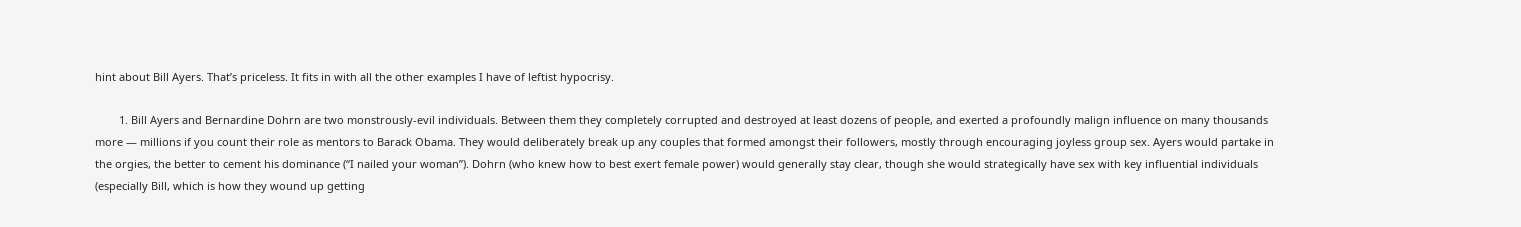hint about Bill Ayers. That’s priceless. It fits in with all the other examples I have of leftist hypocrisy.

        1. Bill Ayers and Bernardine Dohrn are two monstrously-evil individuals. Between them they completely corrupted and destroyed at least dozens of people, and exerted a profoundly malign influence on many thousands more — millions if you count their role as mentors to Barack Obama. They would deliberately break up any couples that formed amongst their followers, mostly through encouraging joyless group sex. Ayers would partake in the orgies, the better to cement his dominance (“I nailed your woman”). Dohrn (who knew how to best exert female power) would generally stay clear, though she would strategically have sex with key influential individuals (especially Bill, which is how they wound up getting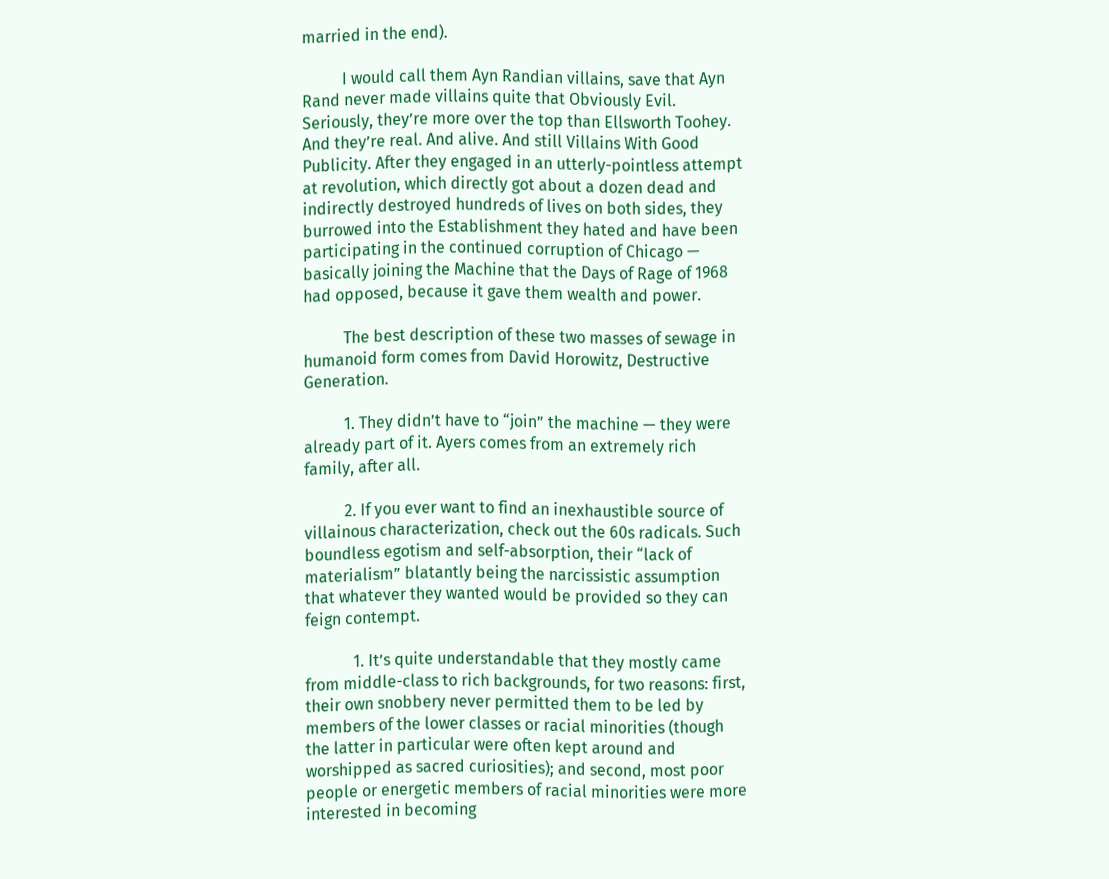married in the end).

          I would call them Ayn Randian villains, save that Ayn Rand never made villains quite that Obviously Evil. Seriously, they’re more over the top than Ellsworth Toohey. And they’re real. And alive. And still Villains With Good Publicity. After they engaged in an utterly-pointless attempt at revolution, which directly got about a dozen dead and indirectly destroyed hundreds of lives on both sides, they burrowed into the Establishment they hated and have been participating in the continued corruption of Chicago — basically joining the Machine that the Days of Rage of 1968 had opposed, because it gave them wealth and power.

          The best description of these two masses of sewage in humanoid form comes from David Horowitz, Destructive Generation.

          1. They didn’t have to “join” the machine — they were already part of it. Ayers comes from an extremely rich family, after all.

          2. If you ever want to find an inexhaustible source of villainous characterization, check out the 60s radicals. Such boundless egotism and self-absorption, their “lack of materialism” blatantly being the narcissistic assumption that whatever they wanted would be provided so they can feign contempt.

            1. It’s quite understandable that they mostly came from middle-class to rich backgrounds, for two reasons: first, their own snobbery never permitted them to be led by members of the lower classes or racial minorities (though the latter in particular were often kept around and worshipped as sacred curiosities); and second, most poor people or energetic members of racial minorities were more interested in becoming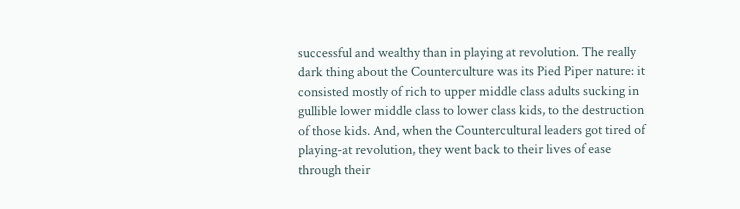successful and wealthy than in playing at revolution. The really dark thing about the Counterculture was its Pied Piper nature: it consisted mostly of rich to upper middle class adults sucking in gullible lower middle class to lower class kids, to the destruction of those kids. And, when the Countercultural leaders got tired of playing-at revolution, they went back to their lives of ease through their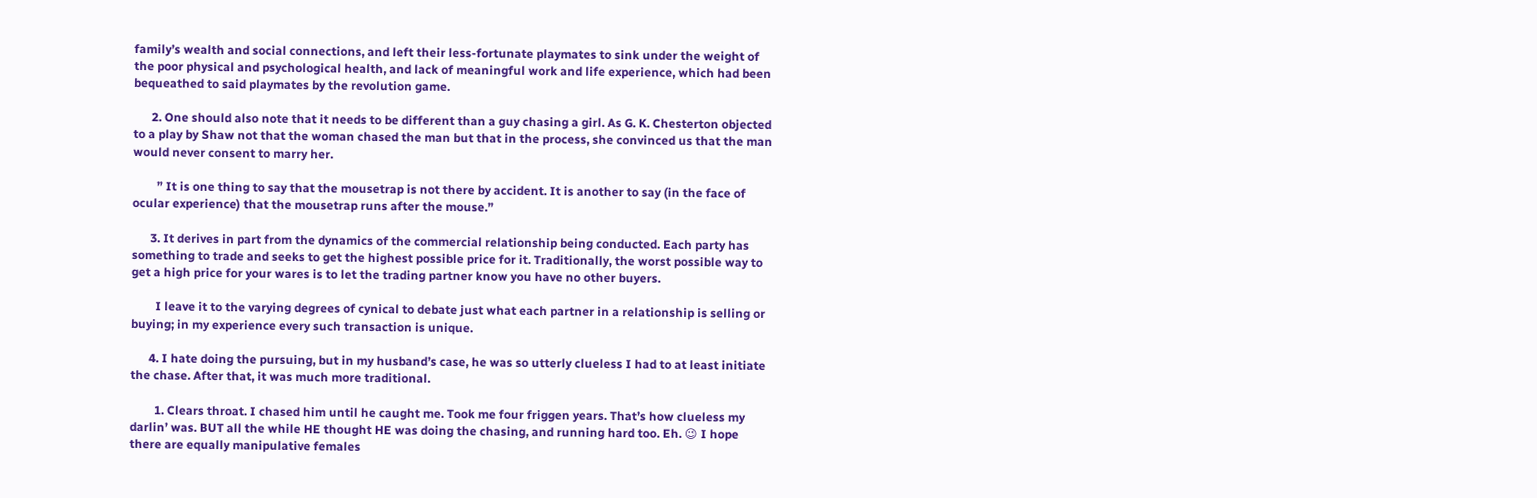family’s wealth and social connections, and left their less-fortunate playmates to sink under the weight of the poor physical and psychological health, and lack of meaningful work and life experience, which had been bequeathed to said playmates by the revolution game.

      2. One should also note that it needs to be different than a guy chasing a girl. As G. K. Chesterton objected to a play by Shaw not that the woman chased the man but that in the process, she convinced us that the man would never consent to marry her.

        ” It is one thing to say that the mousetrap is not there by accident. It is another to say (in the face of ocular experience) that the mousetrap runs after the mouse.”

      3. It derives in part from the dynamics of the commercial relationship being conducted. Each party has something to trade and seeks to get the highest possible price for it. Traditionally, the worst possible way to get a high price for your wares is to let the trading partner know you have no other buyers.

        I leave it to the varying degrees of cynical to debate just what each partner in a relationship is selling or buying; in my experience every such transaction is unique.

      4. I hate doing the pursuing, but in my husband’s case, he was so utterly clueless I had to at least initiate the chase. After that, it was much more traditional.

        1. Clears throat. I chased him until he caught me. Took me four friggen years. That’s how clueless my darlin’ was. BUT all the while HE thought HE was doing the chasing, and running hard too. Eh. 😉 I hope there are equally manipulative females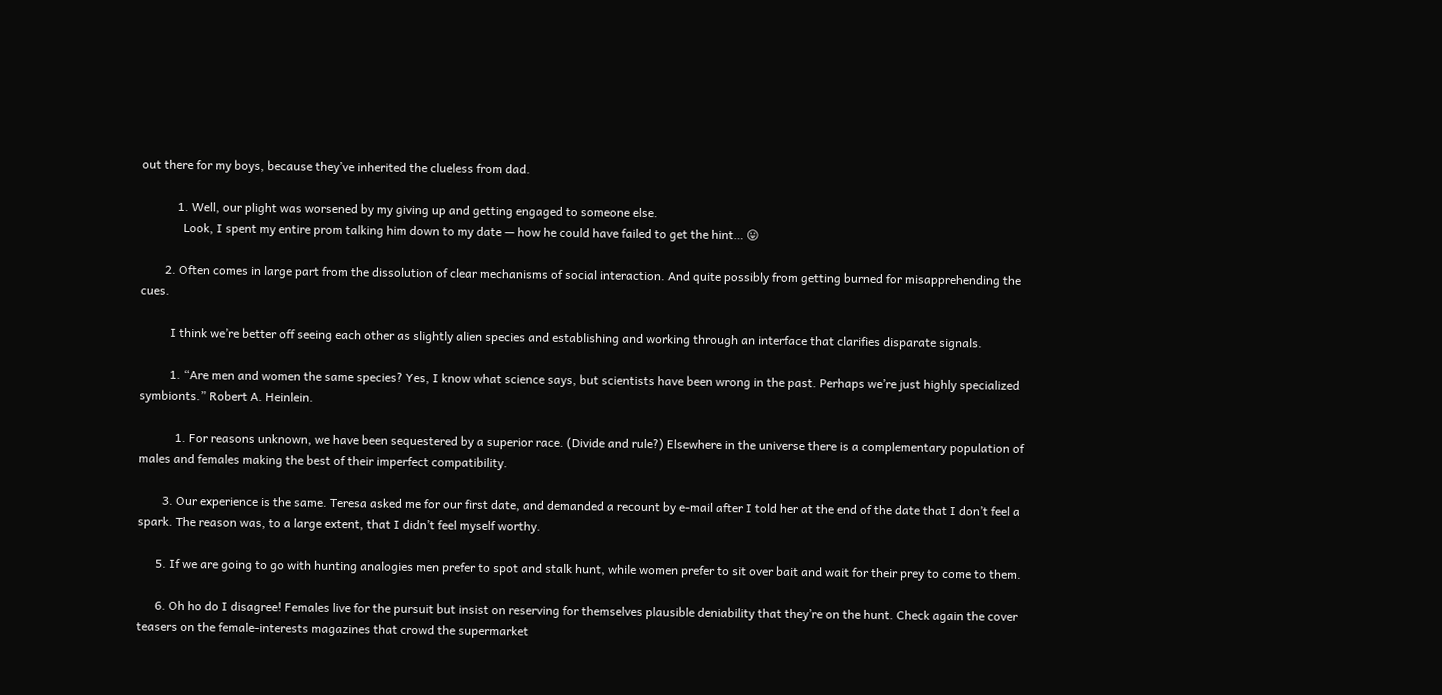out there for my boys, because they’ve inherited the clueless from dad.

            1. Well, our plight was worsened by my giving up and getting engaged to someone else.
              Look, I spent my entire prom talking him down to my date — how he could have failed to get the hint… 😛

        2. Often comes in large part from the dissolution of clear mechanisms of social interaction. And quite possibly from getting burned for misapprehending the cues.

          I think we’re better off seeing each other as slightly alien species and establishing and working through an interface that clarifies disparate signals.

          1. “Are men and women the same species? Yes, I know what science says, but scientists have been wrong in the past. Perhaps we’re just highly specialized symbionts.” Robert A. Heinlein.

            1. For reasons unknown, we have been sequestered by a superior race. (Divide and rule?) Elsewhere in the universe there is a complementary population of males and females making the best of their imperfect compatibility.

        3. Our experience is the same. Teresa asked me for our first date, and demanded a recount by e-mail after I told her at the end of the date that I don’t feel a spark. The reason was, to a large extent, that I didn’t feel myself worthy.

      5. If we are going to go with hunting analogies men prefer to spot and stalk hunt, while women prefer to sit over bait and wait for their prey to come to them.

      6. Oh ho do I disagree! Females live for the pursuit but insist on reserving for themselves plausible deniability that they’re on the hunt. Check again the cover teasers on the female-interests magazines that crowd the supermarket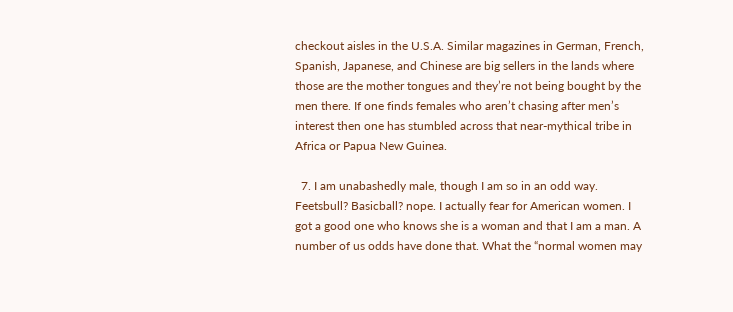checkout aisles in the U.S.A. Similar magazines in German, French, Spanish, Japanese, and Chinese are big sellers in the lands where those are the mother tongues and they’re not being bought by the men there. If one finds females who aren’t chasing after men’s interest then one has stumbled across that near-mythical tribe in Africa or Papua New Guinea.

  7. I am unabashedly male, though I am so in an odd way. Feetsbull? Basicball? nope. I actually fear for American women. I got a good one who knows she is a woman and that I am a man. A number of us odds have done that. What the “normal women may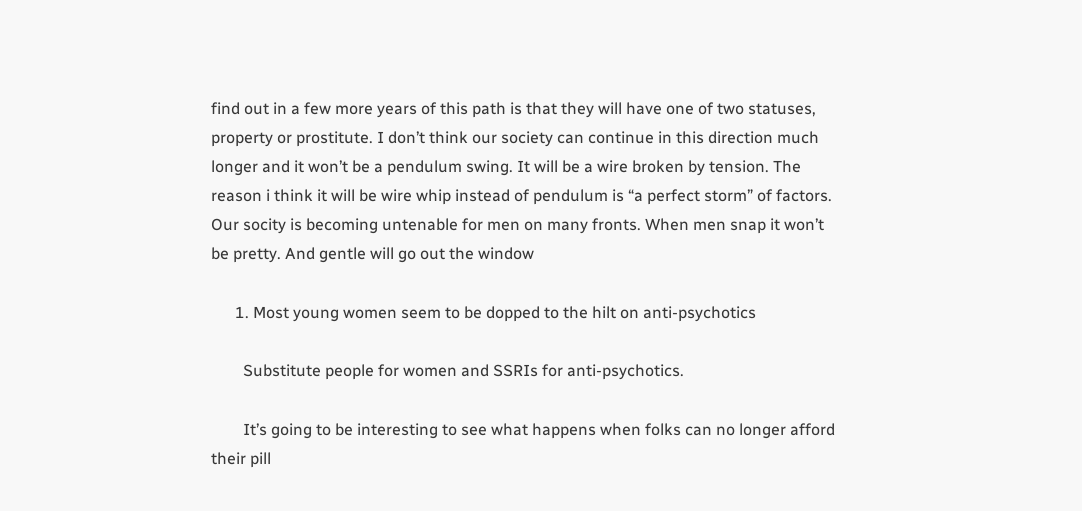find out in a few more years of this path is that they will have one of two statuses, property or prostitute. I don’t think our society can continue in this direction much longer and it won’t be a pendulum swing. It will be a wire broken by tension. The reason i think it will be wire whip instead of pendulum is “a perfect storm” of factors. Our socity is becoming untenable for men on many fronts. When men snap it won’t be pretty. And gentle will go out the window

      1. Most young women seem to be dopped to the hilt on anti-psychotics

        Substitute people for women and SSRIs for anti-psychotics.

        It’s going to be interesting to see what happens when folks can no longer afford their pill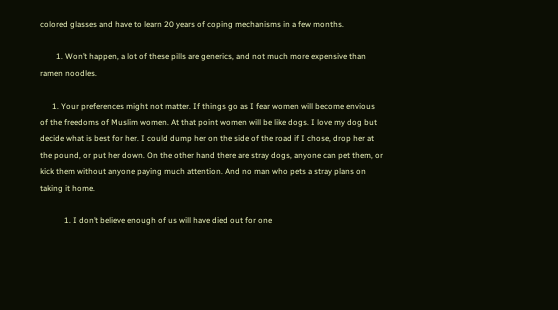colored glasses and have to learn 20 years of coping mechanisms in a few months.

        1. Won’t happen, a lot of these pills are generics, and not much more expensive than ramen noodles.

      1. Your preferences might not matter. If things go as I fear women will become envious of the freedoms of Muslim women. At that point women will be like dogs. I love my dog but decide what is best for her. I could dump her on the side of the road if I chose, drop her at the pound, or put her down. On the other hand there are stray dogs, anyone can pet them, or kick them without anyone paying much attention. And no man who pets a stray plans on taking it home.

            1. I don’t believe enough of us will have died out for one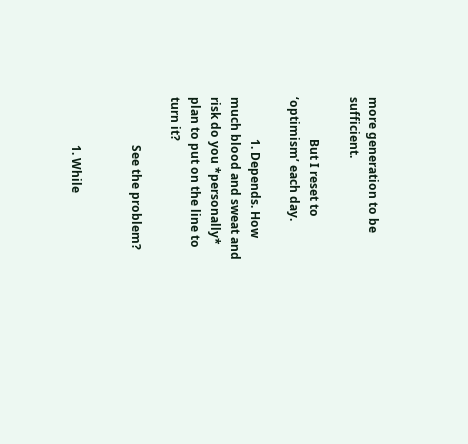more generation to be sufficient.

              But I reset to ‘optimism’ each day.

              1. Depends. How much blood and sweat and risk do you *personally* plan to put on the line to turn it?

                See the problem?


                1. While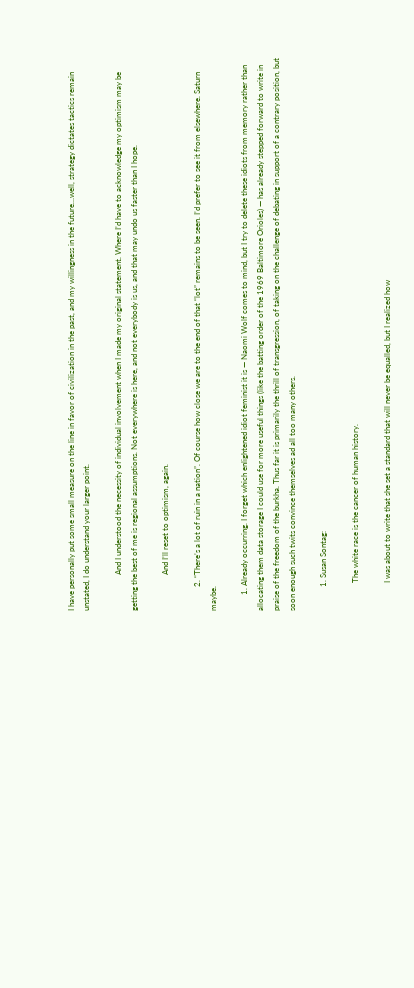I have personally put some small measure on the line in favor of civilization in the past, and my willingness in the future…well, strategy dictates tactics remain unstated, I do understand your larger point.

                  And I understood the necessity of individual involvement when I made my original statement. Where I’d have to acknowledge my optimism may be getting the best of me is regional assumptions. Not everywhere is here, and not everybody is us, and that may undo us faster than I hope.

                  And I’ll reset to optimism, again.

            2. “There’s a lot of ruin in a nation”. Of course how close we are to the end of that “lot” remains to be seen. I’d prefer to see it from elsewhere. Saturn maybe.

        1. Already occurring. I forget which enlightened idiot feminist it is — Naomi Wolf comes to mind, but I try to delete these idiots from memory rather than allocating them data storage I could use for more useful things (like the batting order of the 1969 Baltimore Orioles) — has already stepped forward to write in praise of the freedom of the burkha. Thus far it is primarily the thrill of transgression, of taking on the challenge of debating in support of a contrary position, but soon enough such twits convince themselves ad all too many others.

            1. Susan Sontag:

              The white race is the cancer of human history.

              I was about to write that she set a standard that will never be equalled, but I realized how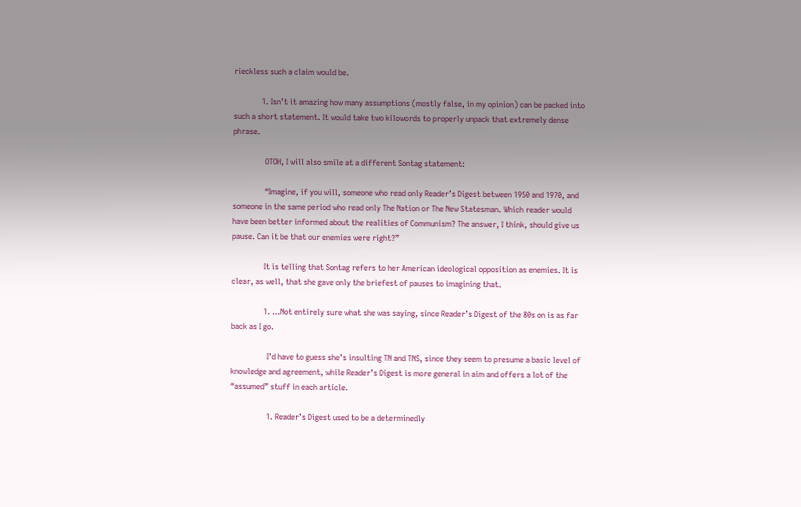rieckless such a claim would be.

              1. Isn’t it amazing how many assumptions (mostly false, in my opinion) can be packed into such a short statement. It would take two kilowords to properly unpack that extremely dense phrase.

                OTOH, I will also smile at a different Sontag statement:

                “Imagine, if you will, someone who read only Reader’s Digest between 1950 and 1970, and someone in the same period who read only The Nation or The New Statesman. Which reader would have been better informed about the realities of Communism? The answer, I think, should give us pause. Can it be that our enemies were right?”

                It is telling that Sontag refers to her American ideological opposition as enemies. It is clear, as well, that she gave only the briefest of pauses to imagining that.

                1. …Not entirely sure what she was saying, since Reader’s Digest of the 80s on is as far back as I go.

                  I’d have to guess she’s insulting TN and TNS, since they seem to presume a basic level of knowledge and agreement, while Reader’s Digest is more general in aim and offers a lot of the “assumed” stuff in each article.

                  1. Reader’s Digest used to be a determinedly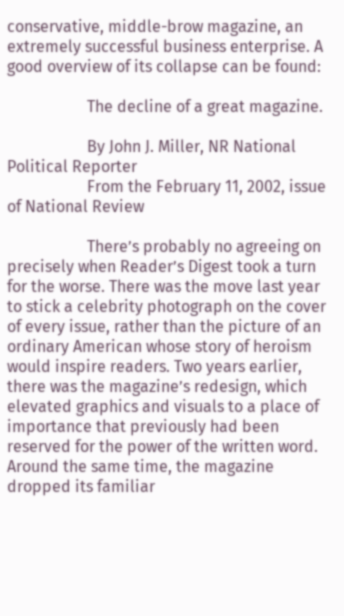conservative, middle-brow magazine, an extremely successful business enterprise. A good overview of its collapse can be found:

                    The decline of a great magazine.

                    By John J. Miller, NR National Political Reporter
                    From the February 11, 2002, issue of National Review

                    There’s probably no agreeing on precisely when Reader’s Digest took a turn for the worse. There was the move last year to stick a celebrity photograph on the cover of every issue, rather than the picture of an ordinary American whose story of heroism would inspire readers. Two years earlier, there was the magazine’s redesign, which elevated graphics and visuals to a place of importance that previously had been reserved for the power of the written word. Around the same time, the magazine dropped its familiar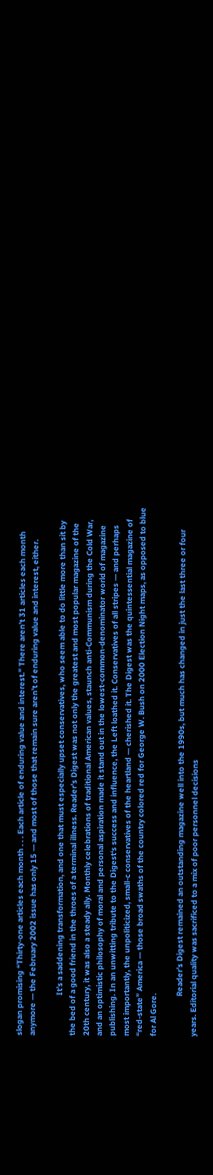slogan promising “Thirty-one articles each month . . . Each article of enduring value and interest.” There aren’t 31 articles each month anymore — the February 2002 issue has only 15 — and most of those that remain sure aren’t of enduring value and interest, either.

                    It’s a saddening transformation, and one that must especially upset conservatives, who seem able to do little more than sit by the bed of a good friend in the throes of a terminal illness. Reader’s Digest was not only the greatest and most popular magazine of the 20th century, it was also a steady ally. Monthly celebrations of traditional American values, staunch anti-Communism during the Cold War, and an optimistic philosophy of moral and personal aspiration made it stand out in the lowest-common-denominator world of magazine publishing. In an unwitting tribute to the Digest‘s success and influence, the Left loathed it. Conservatives of all stripes — and perhaps most importantly, the unpoliticized, small-c conservatives of the heartland — cherished it. The Digest was the quintessential magazine of “red-state” America — those broad swaths of the country colored red for George W. Bush on 2000 Election Night maps, as opposed to blue for Al Gore.

                    Reader’s Digest remained an outstanding magazine well into the 1990s, but much has changed in just the last three or four years. Editorial quality was sacrificed to a mix of poor personnel decisions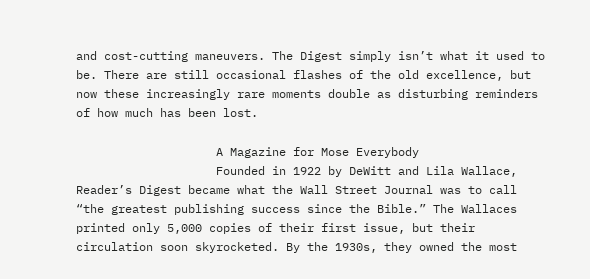and cost-cutting maneuvers. The Digest simply isn’t what it used to be. There are still occasional flashes of the old excellence, but now these increasingly rare moments double as disturbing reminders of how much has been lost.

                    A Magazine for Mose Everybody
                    Founded in 1922 by DeWitt and Lila Wallace, Reader’s Digest became what the Wall Street Journal was to call “the greatest publishing success since the Bible.” The Wallaces printed only 5,000 copies of their first issue, but their circulation soon skyrocketed. By the 1930s, they owned the most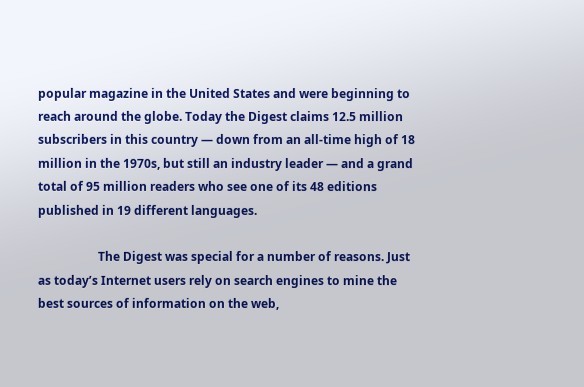popular magazine in the United States and were beginning to reach around the globe. Today the Digest claims 12.5 million subscribers in this country — down from an all-time high of 18 million in the 1970s, but still an industry leader — and a grand total of 95 million readers who see one of its 48 editions published in 19 different languages.

                    The Digest was special for a number of reasons. Just as today’s Internet users rely on search engines to mine the best sources of information on the web,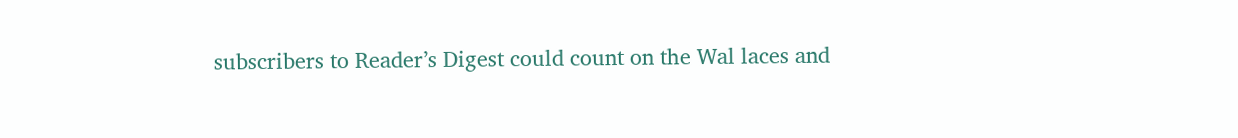subscribers to Reader’s Digest could count on the Wal laces and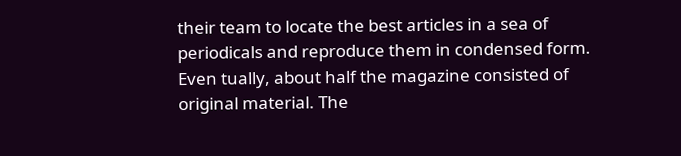their team to locate the best articles in a sea of periodicals and reproduce them in condensed form. Even tually, about half the magazine consisted of original material. The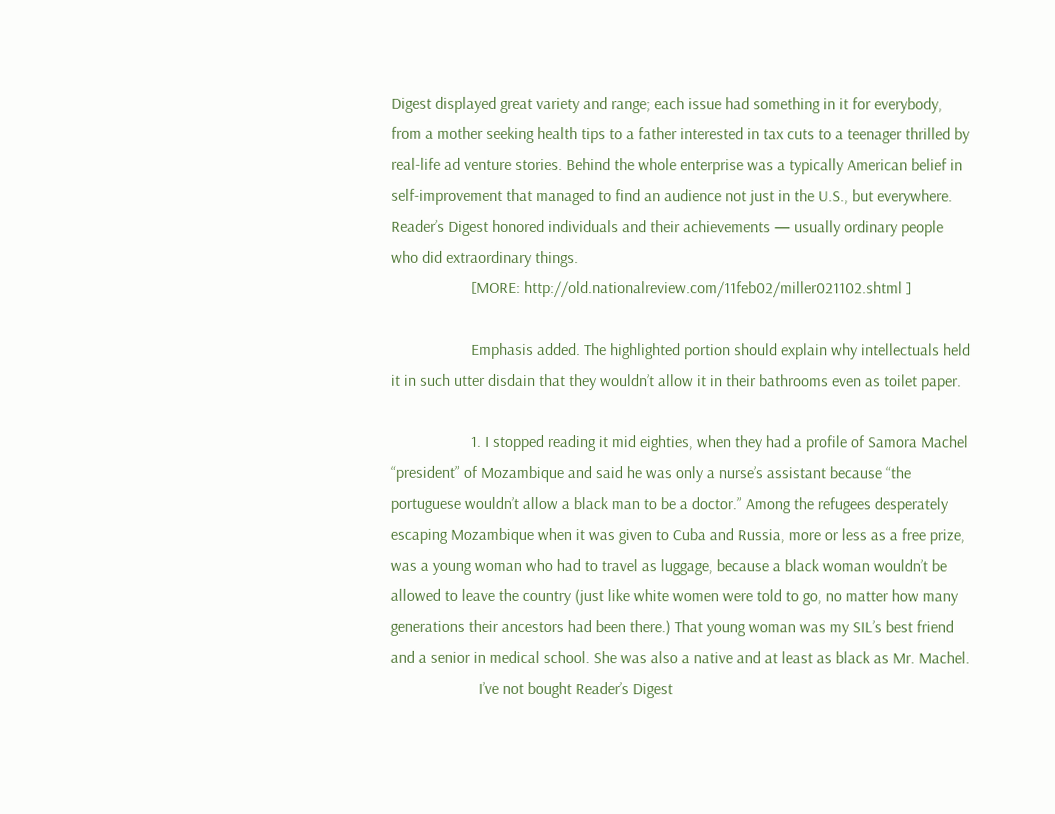Digest displayed great variety and range; each issue had something in it for everybody, from a mother seeking health tips to a father interested in tax cuts to a teenager thrilled by real-life ad venture stories. Behind the whole enterprise was a typically American belief in self-improvement that managed to find an audience not just in the U.S., but everywhere. Reader’s Digest honored individuals and their achievements — usually ordinary people who did extraordinary things.
                    [MORE: http://old.nationalreview.com/11feb02/miller021102.shtml ]

                    Emphasis added. The highlighted portion should explain why intellectuals held it in such utter disdain that they wouldn’t allow it in their bathrooms even as toilet paper.

                    1. I stopped reading it mid eighties, when they had a profile of Samora Machel “president” of Mozambique and said he was only a nurse’s assistant because “the portuguese wouldn’t allow a black man to be a doctor.” Among the refugees desperately escaping Mozambique when it was given to Cuba and Russia, more or less as a free prize, was a young woman who had to travel as luggage, because a black woman wouldn’t be allowed to leave the country (just like white women were told to go, no matter how many generations their ancestors had been there.) That young woman was my SIL’s best friend and a senior in medical school. She was also a native and at least as black as Mr. Machel.
                      I’ve not bought Reader’s Digest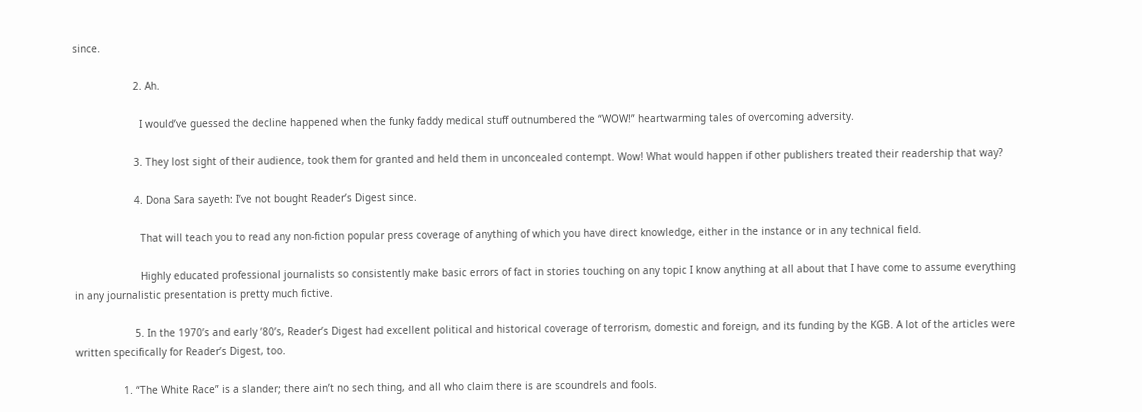since.

                    2. Ah.

                      I would’ve guessed the decline happened when the funky faddy medical stuff outnumbered the “WOW!” heartwarming tales of overcoming adversity.

                    3. They lost sight of their audience, took them for granted and held them in unconcealed contempt. Wow! What would happen if other publishers treated their readership that way?

                    4. Dona Sara sayeth: I’ve not bought Reader’s Digest since.

                      That will teach you to read any non-fiction popular press coverage of anything of which you have direct knowledge, either in the instance or in any technical field.

                      Highly educated professional journalists so consistently make basic errors of fact in stories touching on any topic I know anything at all about that I have come to assume everything in any journalistic presentation is pretty much fictive.

                    5. In the 1970’s and early ’80’s, Reader’s Digest had excellent political and historical coverage of terrorism, domestic and foreign, and its funding by the KGB. A lot of the articles were written specifically for Reader’s Digest, too.

                1. “The White Race” is a slander; there ain’t no sech thing, and all who claim there is are scoundrels and fools.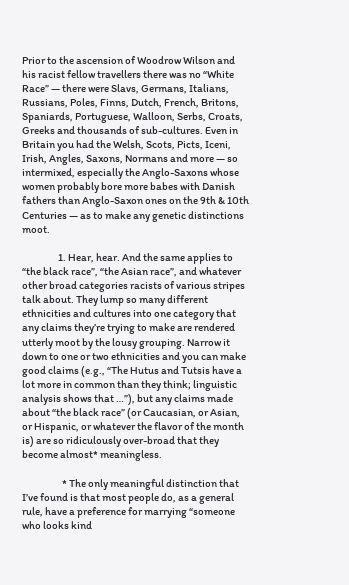Prior to the ascension of Woodrow Wilson and his racist fellow travellers there was no “White Race” — there were Slavs, Germans, Italians, Russians, Poles, Finns, Dutch, French, Britons, Spaniards, Portuguese, Walloon, Serbs, Croats, Greeks and thousands of sub-cultures. Even in Britain you had the Welsh, Scots, Picts, Iceni, Irish, Angles, Saxons, Normans and more — so intermixed, especially the Anglo-Saxons whose women probably bore more babes with Danish fathers than Anglo-Saxon ones on the 9th & 10th Centuries — as to make any genetic distinctions moot.

                  1. Hear, hear. And the same applies to “the black race”, “the Asian race”, and whatever other broad categories racists of various stripes talk about. They lump so many different ethnicities and cultures into one category that any claims they’re trying to make are rendered utterly moot by the lousy grouping. Narrow it down to one or two ethnicities and you can make good claims (e.g., “The Hutus and Tutsis have a lot more in common than they think; linguistic analysis shows that …”), but any claims made about “the black race” (or Caucasian, or Asian, or Hispanic, or whatever the flavor of the month is) are so ridiculously over-broad that they become almost* meaningless.

                    * The only meaningful distinction that I’ve found is that most people do, as a general rule, have a preference for marrying “someone who looks kind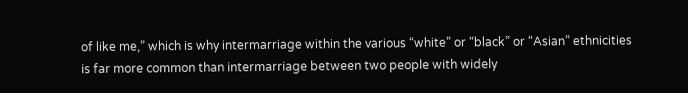of like me,” which is why intermarriage within the various “white” or “black” or “Asian” ethnicities is far more common than intermarriage between two people with widely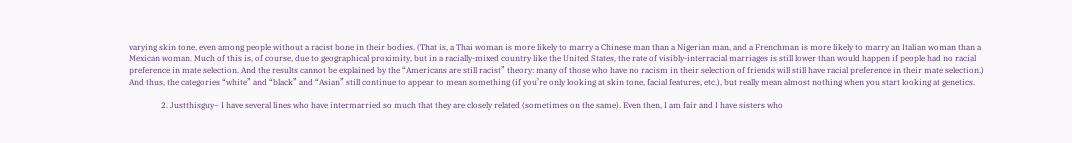varying skin tone, even among people without a racist bone in their bodies. (That is, a Thai woman is more likely to marry a Chinese man than a Nigerian man, and a Frenchman is more likely to marry an Italian woman than a Mexican woman. Much of this is, of course, due to geographical proximity, but in a racially-mixed country like the United States, the rate of visibly-interracial marriages is still lower than would happen if people had no racial preference in mate selection. And the results cannot be explained by the “Americans are still racist” theory: many of those who have no racism in their selection of friends will still have racial preference in their mate selection.) And thus, the categories “white” and “black” and “Asian” still continue to appear to mean something (if you’re only looking at skin tone, facial features, etc.), but really mean almost nothing when you start looking at genetics.

                2. Justthisguy– I have several lines who have intermarried so much that they are closely related (sometimes on the same). Even then, I am fair and I have sisters who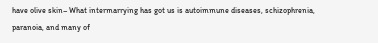have olive skin– What intermarrying has got us is autoimmune diseases, schizophrenia, paranoia, and many of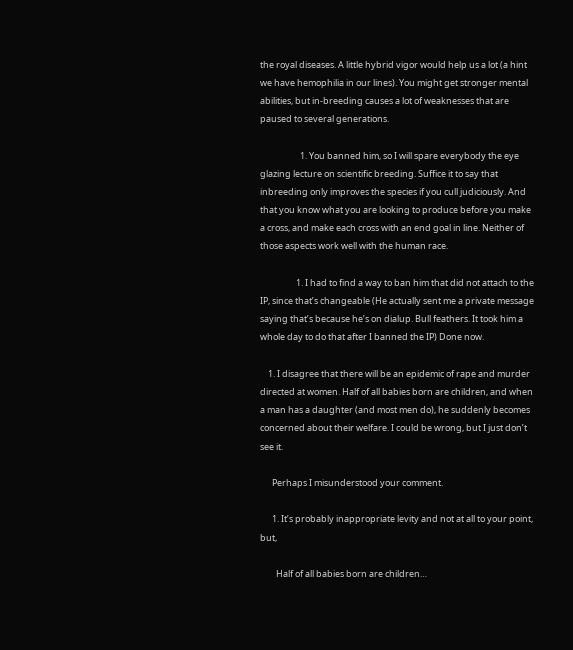the royal diseases. A little hybrid vigor would help us a lot (a hint we have hemophilia in our lines). You might get stronger mental abilities, but in-breeding causes a lot of weaknesses that are paused to several generations.

                    1. You banned him, so I will spare everybody the eye glazing lecture on scientific breeding. Suffice it to say that inbreeding only improves the species if you cull judiciously. And that you know what you are looking to produce before you make a cross, and make each cross with an end goal in line. Neither of those aspects work well with the human race.

                  1. I had to find a way to ban him that did not attach to the IP, since that’s changeable (He actually sent me a private message saying that’s because he’s on dialup. Bull feathers. It took him a whole day to do that after I banned the IP) Done now.

    1. I disagree that there will be an epidemic of rape and murder directed at women. Half of all babies born are children, and when a man has a daughter (and most men do), he suddenly becomes concerned about their welfare. I could be wrong, but I just don’t see it.

      Perhaps I misunderstood your comment.

      1. It’s probably inappropriate levity and not at all to your point, but,

        Half of all babies born are children…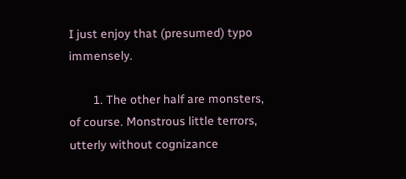I just enjoy that (presumed) typo immensely.

        1. The other half are monsters, of course. Monstrous little terrors, utterly without cognizance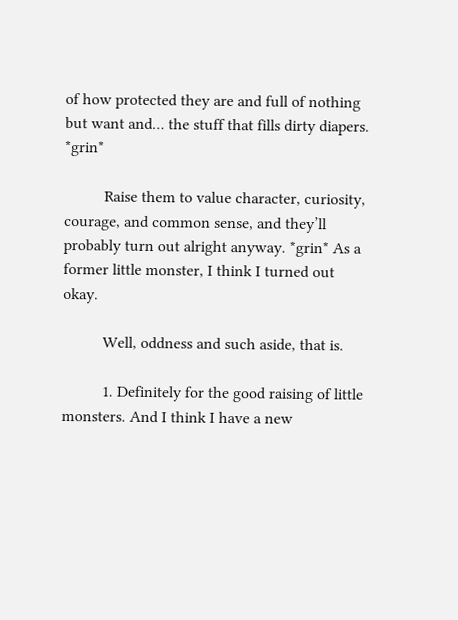of how protected they are and full of nothing but want and… the stuff that fills dirty diapers. *grin*

          Raise them to value character, curiosity, courage, and common sense, and they’ll probably turn out alright anyway. *grin* As a former little monster, I think I turned out okay.

          Well, oddness and such aside, that is.

          1. Definitely for the good raising of little monsters. And I think I have a new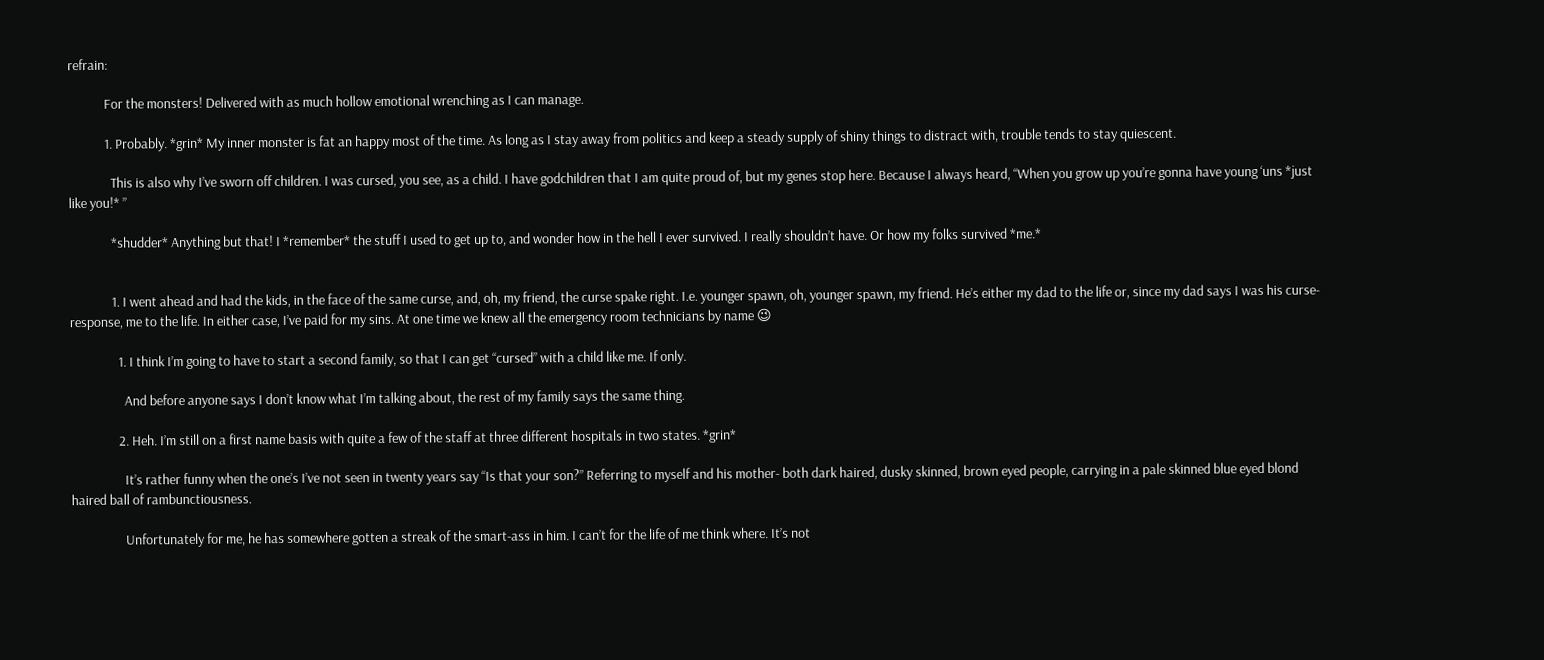refrain:

            For the monsters! Delivered with as much hollow emotional wrenching as I can manage.

            1. Probably. *grin* My inner monster is fat an happy most of the time. As long as I stay away from politics and keep a steady supply of shiny things to distract with, trouble tends to stay quiescent.

              This is also why I’ve sworn off children. I was cursed, you see, as a child. I have godchildren that I am quite proud of, but my genes stop here. Because I always heard, “When you grow up you’re gonna have young ‘uns *just like you!* ”

              *shudder* Anything but that! I *remember* the stuff I used to get up to, and wonder how in the hell I ever survived. I really shouldn’t have. Or how my folks survived *me.*


              1. I went ahead and had the kids, in the face of the same curse, and, oh, my friend, the curse spake right. I.e. younger spawn, oh, younger spawn, my friend. He’s either my dad to the life or, since my dad says I was his curse-response, me to the life. In either case, I’ve paid for my sins. At one time we knew all the emergency room technicians by name 😉

                1. I think I’m going to have to start a second family, so that I can get “cursed” with a child like me. If only.

                  And before anyone says I don’t know what I’m talking about, the rest of my family says the same thing.

                2. Heh. I’m still on a first name basis with quite a few of the staff at three different hospitals in two states. *grin*

                  It’s rather funny when the one’s I’ve not seen in twenty years say “Is that your son?” Referring to myself and his mother- both dark haired, dusky skinned, brown eyed people, carrying in a pale skinned blue eyed blond haired ball of rambunctiousness.

                  Unfortunately for me, he has somewhere gotten a streak of the smart-ass in him. I can’t for the life of me think where. It’s not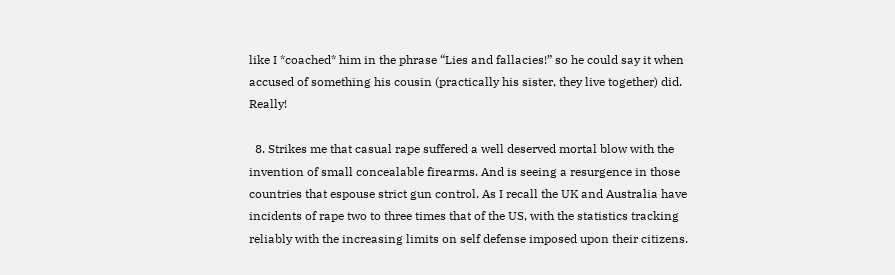like I *coached* him in the phrase “Lies and fallacies!” so he could say it when accused of something his cousin (practically his sister, they live together) did. Really!

  8. Strikes me that casual rape suffered a well deserved mortal blow with the invention of small concealable firearms. And is seeing a resurgence in those countries that espouse strict gun control. As I recall the UK and Australia have incidents of rape two to three times that of the US, with the statistics tracking reliably with the increasing limits on self defense imposed upon their citizens.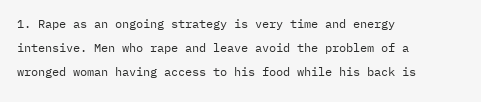1. Rape as an ongoing strategy is very time and energy intensive. Men who rape and leave avoid the problem of a wronged woman having access to his food while his back is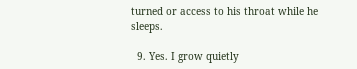turned or access to his throat while he sleeps.

  9. Yes. I grow quietly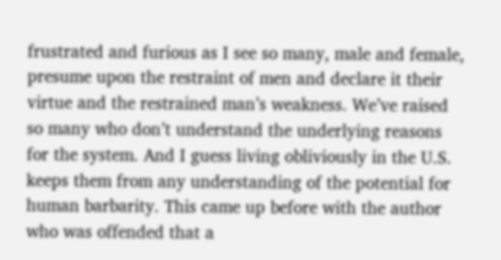frustrated and furious as I see so many, male and female, presume upon the restraint of men and declare it their virtue and the restrained man’s weakness. We’ve raised so many who don’t understand the underlying reasons for the system. And I guess living obliviously in the U.S. keeps them from any understanding of the potential for human barbarity. This came up before with the author who was offended that a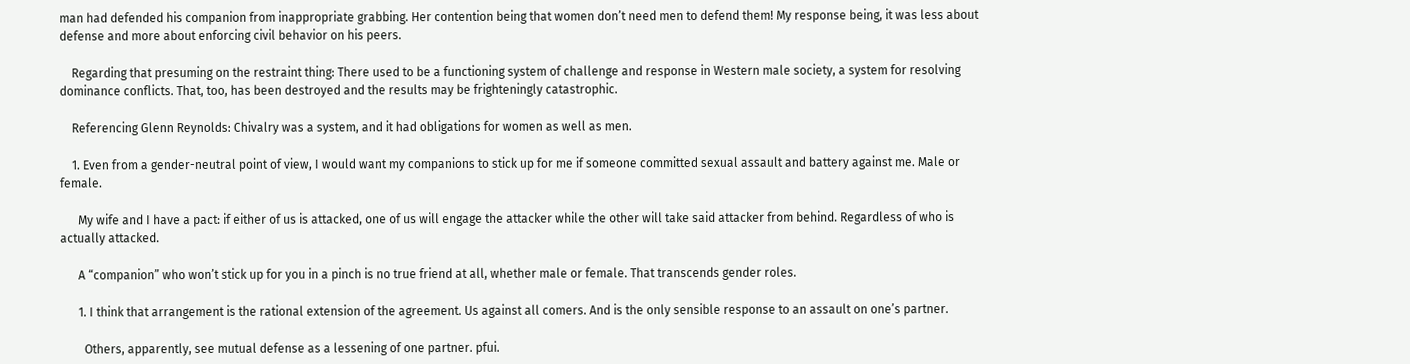man had defended his companion from inappropriate grabbing. Her contention being that women don’t need men to defend them! My response being, it was less about defense and more about enforcing civil behavior on his peers.

    Regarding that presuming on the restraint thing: There used to be a functioning system of challenge and response in Western male society, a system for resolving dominance conflicts. That, too, has been destroyed and the results may be frighteningly catastrophic.

    Referencing Glenn Reynolds: Chivalry was a system, and it had obligations for women as well as men.

    1. Even from a gender-neutral point of view, I would want my companions to stick up for me if someone committed sexual assault and battery against me. Male or female.

      My wife and I have a pact: if either of us is attacked, one of us will engage the attacker while the other will take said attacker from behind. Regardless of who is actually attacked.

      A “companion” who won’t stick up for you in a pinch is no true friend at all, whether male or female. That transcends gender roles.

      1. I think that arrangement is the rational extension of the agreement. Us against all comers. And is the only sensible response to an assault on one’s partner.

        Others, apparently, see mutual defense as a lessening of one partner. pfui.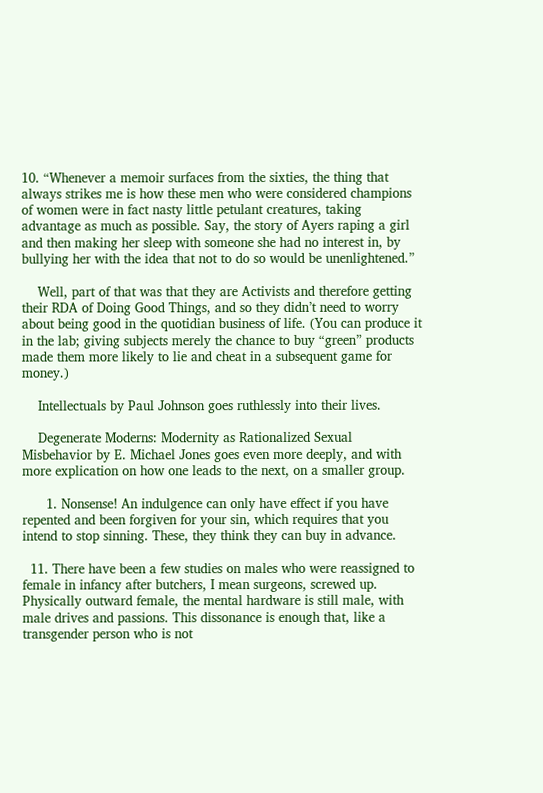10. “Whenever a memoir surfaces from the sixties, the thing that always strikes me is how these men who were considered champions of women were in fact nasty little petulant creatures, taking advantage as much as possible. Say, the story of Ayers raping a girl and then making her sleep with someone she had no interest in, by bullying her with the idea that not to do so would be unenlightened.”

    Well, part of that was that they are Activists and therefore getting their RDA of Doing Good Things, and so they didn’t need to worry about being good in the quotidian business of life. (You can produce it in the lab; giving subjects merely the chance to buy “green” products made them more likely to lie and cheat in a subsequent game for money.)

    Intellectuals by Paul Johnson goes ruthlessly into their lives.

    Degenerate Moderns: Modernity as Rationalized Sexual Misbehavior by E. Michael Jones goes even more deeply, and with more explication on how one leads to the next, on a smaller group.

      1. Nonsense! An indulgence can only have effect if you have repented and been forgiven for your sin, which requires that you intend to stop sinning. These, they think they can buy in advance.

  11. There have been a few studies on males who were reassigned to female in infancy after butchers, I mean surgeons, screwed up. Physically outward female, the mental hardware is still male, with male drives and passions. This dissonance is enough that, like a transgender person who is not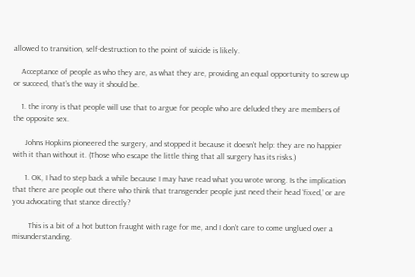allowed to transition, self-destruction to the point of suicide is likely.

    Acceptance of people as who they are, as what they are, providing an equal opportunity to screw up or succeed, that’s the way it should be.

    1. the irony is that people will use that to argue for people who are deluded they are members of the opposite sex.

      Johns Hopkins pioneered the surgery, and stopped it because it doesn’t help: they are no happier with it than without it. (Those who escape the little thing that all surgery has its risks.)

      1. OK, I had to step back a while because I may have read what you wrote wrong. Is the implication that there are people out there who think that transgender people just need their head ‘fixed,’ or are you advocating that stance directly?

        This is a bit of a hot button fraught with rage for me, and I don’t care to come unglued over a misunderstanding.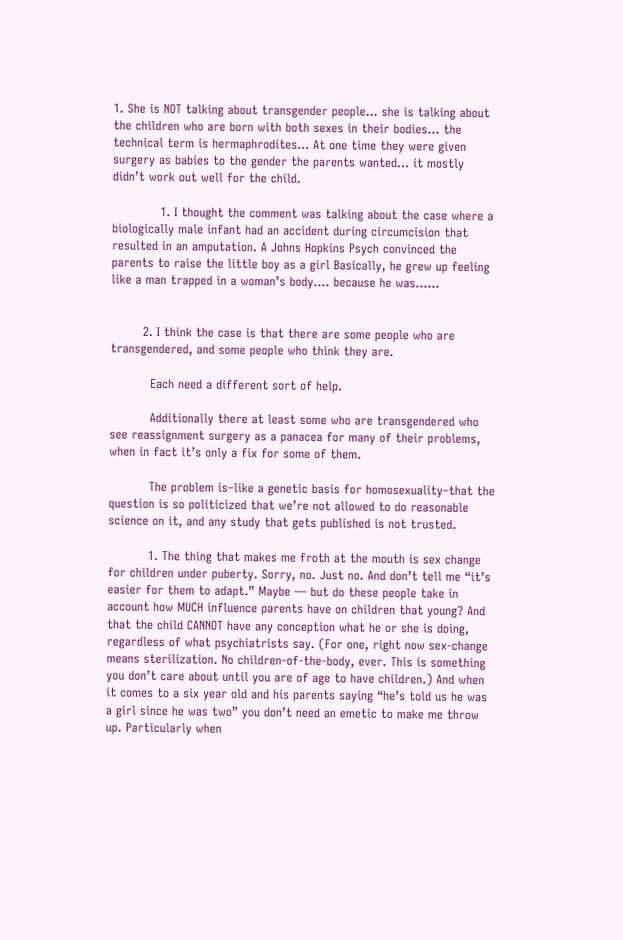1. She is NOT talking about transgender people… she is talking about the children who are born with both sexes in their bodies… the technical term is hermaphrodites… At one time they were given surgery as babies to the gender the parents wanted… it mostly didn’t work out well for the child.

            1. I thought the comment was talking about the case where a biologically male infant had an accident during circumcision that resulted in an amputation. A Johns Hopkins Psych convinced the parents to raise the little boy as a girl Basically, he grew up feeling like a man trapped in a woman’s body…. because he was……


        2. I think the case is that there are some people who are transgendered, and some people who think they are.

          Each need a different sort of help.

          Additionally there at least some who are transgendered who see reassignment surgery as a panacea for many of their problems, when in fact it’s only a fix for some of them.

          The problem is–like a genetic basis for homosexuality–that the question is so politicized that we’re not allowed to do reasonable science on it, and any study that gets published is not trusted.

          1. The thing that makes me froth at the mouth is sex change for children under puberty. Sorry, no. Just no. And don’t tell me “it’s easier for them to adapt.” Maybe — but do these people take in account how MUCH influence parents have on children that young? And that the child CANNOT have any conception what he or she is doing, regardless of what psychiatrists say. (For one, right now sex-change means sterilization. No children-of-the-body, ever. This is something you don’t care about until you are of age to have children.) And when it comes to a six year old and his parents saying “he’s told us he was a girl since he was two” you don’t need an emetic to make me throw up. Particularly when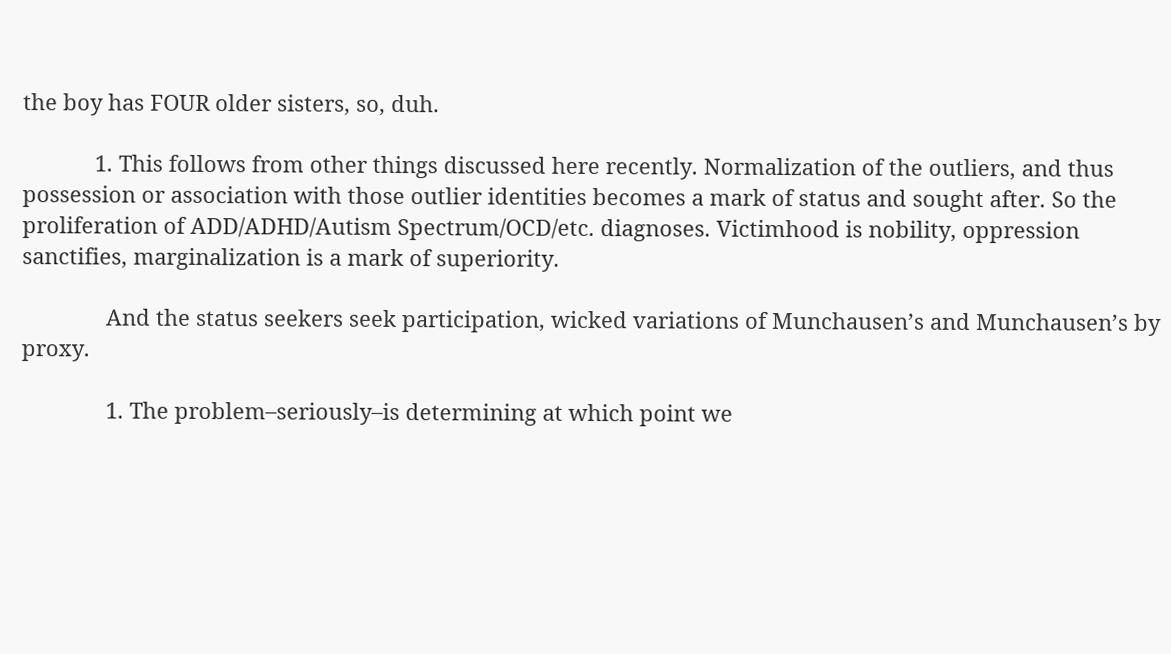the boy has FOUR older sisters, so, duh.

            1. This follows from other things discussed here recently. Normalization of the outliers, and thus possession or association with those outlier identities becomes a mark of status and sought after. So the proliferation of ADD/ADHD/Autism Spectrum/OCD/etc. diagnoses. Victimhood is nobility, oppression sanctifies, marginalization is a mark of superiority.

              And the status seekers seek participation, wicked variations of Munchausen’s and Munchausen’s by proxy.

              1. The problem–seriously–is determining at which point we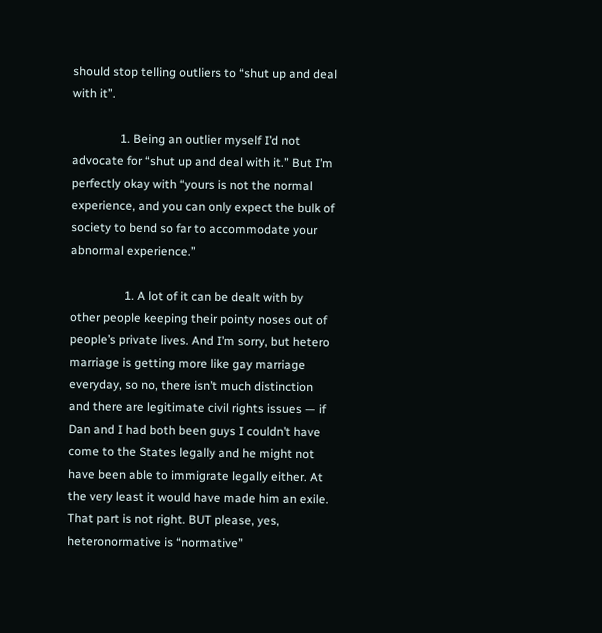should stop telling outliers to “shut up and deal with it”.

                1. Being an outlier myself I’d not advocate for “shut up and deal with it.” But I’m perfectly okay with “yours is not the normal experience, and you can only expect the bulk of society to bend so far to accommodate your abnormal experience.”

                  1. A lot of it can be dealt with by other people keeping their pointy noses out of people’s private lives. And I’m sorry, but hetero marriage is getting more like gay marriage everyday, so no, there isn’t much distinction and there are legitimate civil rights issues — if Dan and I had both been guys I couldn’t have come to the States legally and he might not have been able to immigrate legally either. At the very least it would have made him an exile. That part is not right. BUT please, yes, heteronormative is “normative”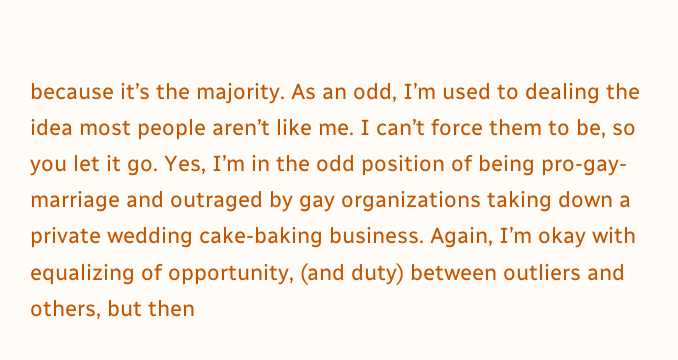because it’s the majority. As an odd, I’m used to dealing the idea most people aren’t like me. I can’t force them to be, so you let it go. Yes, I’m in the odd position of being pro-gay-marriage and outraged by gay organizations taking down a private wedding cake-baking business. Again, I’m okay with equalizing of opportunity, (and duty) between outliers and others, but then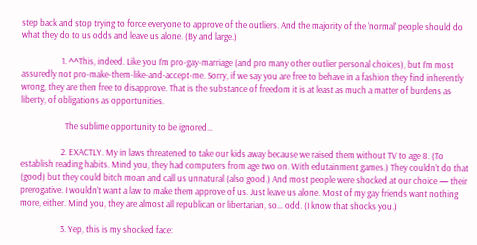step back and stop trying to force everyone to approve of the outliers. And the majority of the ‘normal’ people should do what they do to us odds and leave us alone. (By and large.)

                    1. ^^This, indeed. Like you I’m pro-gay-marriage (and pro many other outlier personal choices), but I’m most assuredly not pro-make-them-like-and-accept-me. Sorry, if we say you are free to behave in a fashion they find inherently wrong, they are then free to disapprove. That is the substance of freedom it is at least as much a matter of burdens as liberty, of obligations as opportunities.

                      The sublime opportunity to be ignored…

                    2. EXACTLY. My in laws threatened to take our kids away because we raised them without TV to age 8. (To establish reading habits. Mind you, they had computers from age two on. With edutainment games.) They couldn’t do that (good) but they could bitch moan and call us unnatural (also good.) And most people were shocked at our choice — their prerogative. I wouldn’t want a law to make them approve of us. Just leave us alone. Most of my gay friends want nothing more, either. Mind you, they are almost all republican or libertarian, so… odd. (I know that shocks you.)

                    3. Yep, this is my shocked face: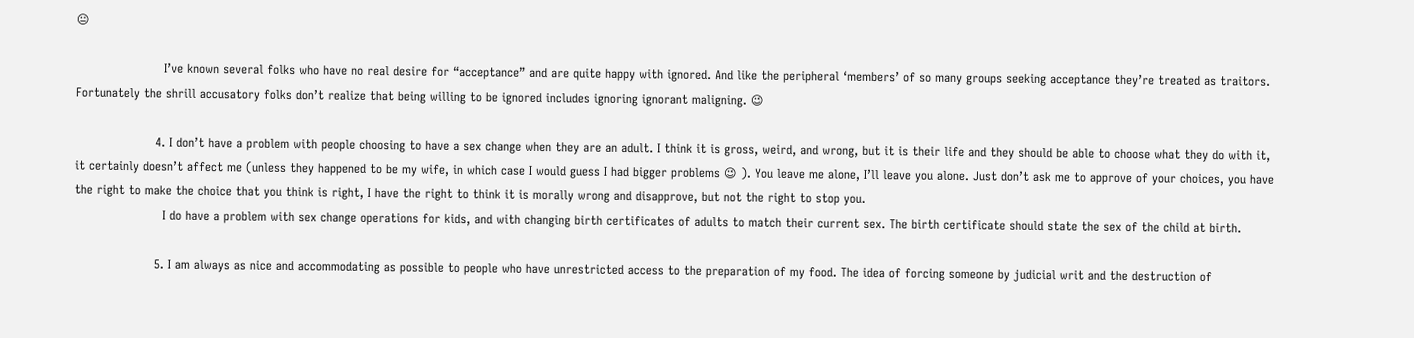😐

                      I’ve known several folks who have no real desire for “acceptance” and are quite happy with ignored. And like the peripheral ‘members’ of so many groups seeking acceptance they’re treated as traitors. Fortunately the shrill accusatory folks don’t realize that being willing to be ignored includes ignoring ignorant maligning. 😉

                    4. I don’t have a problem with people choosing to have a sex change when they are an adult. I think it is gross, weird, and wrong, but it is their life and they should be able to choose what they do with it, it certainly doesn’t affect me (unless they happened to be my wife, in which case I would guess I had bigger problems 😉 ). You leave me alone, I’ll leave you alone. Just don’t ask me to approve of your choices, you have the right to make the choice that you think is right, I have the right to think it is morally wrong and disapprove, but not the right to stop you.
                      I do have a problem with sex change operations for kids, and with changing birth certificates of adults to match their current sex. The birth certificate should state the sex of the child at birth.

                    5. I am always as nice and accommodating as possible to people who have unrestricted access to the preparation of my food. The idea of forcing someone by judicial writ and the destruction of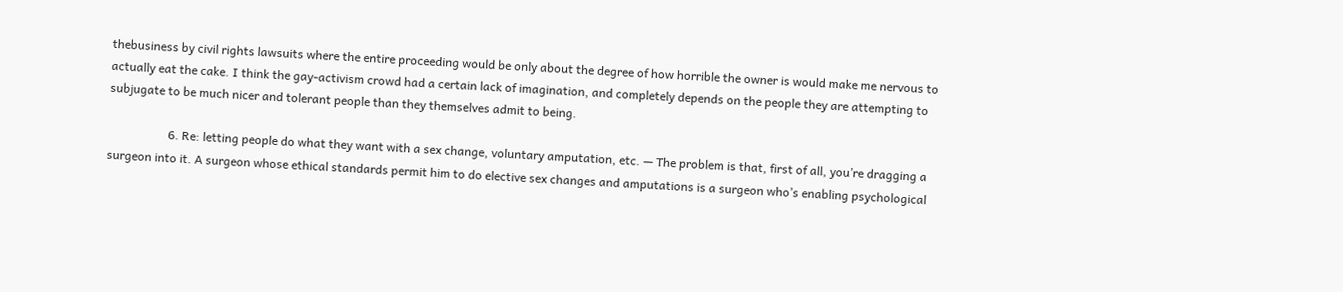thebusiness by civil rights lawsuits where the entire proceeding would be only about the degree of how horrible the owner is would make me nervous to actually eat the cake. I think the gay-activism crowd had a certain lack of imagination, and completely depends on the people they are attempting to subjugate to be much nicer and tolerant people than they themselves admit to being.

                    6. Re: letting people do what they want with a sex change, voluntary amputation, etc. — The problem is that, first of all, you’re dragging a surgeon into it. A surgeon whose ethical standards permit him to do elective sex changes and amputations is a surgeon who’s enabling psychological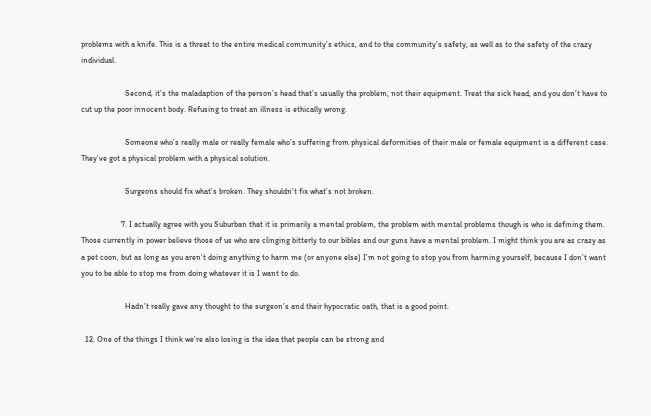problems with a knife. This is a threat to the entire medical community’s ethics, and to the community’s safety, as well as to the safety of the crazy individual.

                      Second, it’s the maladaption of the person’s head that’s usually the problem, not their equipment. Treat the sick head, and you don’t have to cut up the poor innocent body. Refusing to treat an illness is ethically wrong.

                      Someone who’s really male or really female who’s suffering from physical deformities of their male or female equipment is a different case. They’ve got a physical problem with a physical solution.

                      Surgeons should fix what’s broken. They shouldn’t fix what’s not broken.

                    7. I actually agree with you Suburban that it is primarily a mental problem, the problem with mental problems though is who is defining them. Those currently in power believe those of us who are clinging bitterly to our bibles and our guns have a mental problem. I might think you are as crazy as a pet coon, but as long as you aren’t doing anything to harm me (or anyone else) I’m not going to stop you from harming yourself, because I don’t want you to be able to stop me from doing whatever it is I want to do.

                      Hadn’t really gave any thought to the surgeon’s and their hypocratic oath, that is a good point.

  12. One of the things I think we’re also losing is the idea that people can be strong and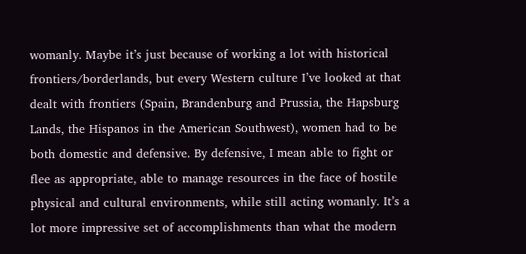womanly. Maybe it’s just because of working a lot with historical frontiers/borderlands, but every Western culture I’ve looked at that dealt with frontiers (Spain, Brandenburg and Prussia, the Hapsburg Lands, the Hispanos in the American Southwest), women had to be both domestic and defensive. By defensive, I mean able to fight or flee as appropriate, able to manage resources in the face of hostile physical and cultural environments, while still acting womanly. It’s a lot more impressive set of accomplishments than what the modern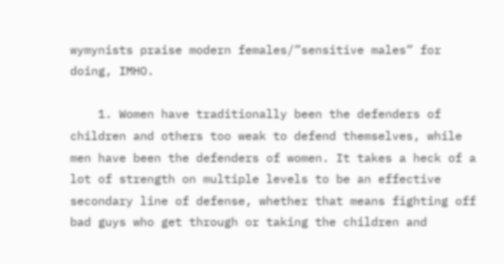wymynists praise modern females/”sensitive males” for doing, IMHO.

    1. Women have traditionally been the defenders of children and others too weak to defend themselves, while men have been the defenders of women. It takes a heck of a lot of strength on multiple levels to be an effective secondary line of defense, whether that means fighting off bad guys who get through or taking the children and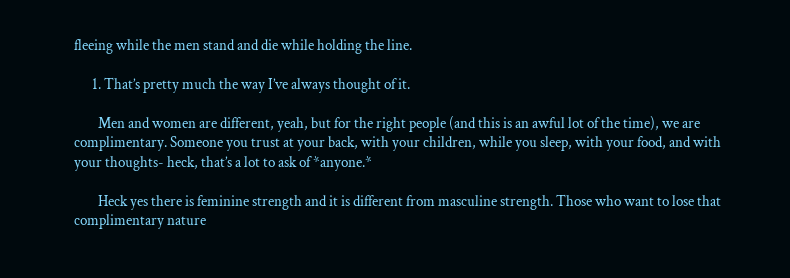fleeing while the men stand and die while holding the line.

      1. That’s pretty much the way I’ve always thought of it.

        Men and women are different, yeah, but for the right people (and this is an awful lot of the time), we are complimentary. Someone you trust at your back, with your children, while you sleep, with your food, and with your thoughts- heck, that’s a lot to ask of *anyone.*

        Heck yes there is feminine strength and it is different from masculine strength. Those who want to lose that complimentary nature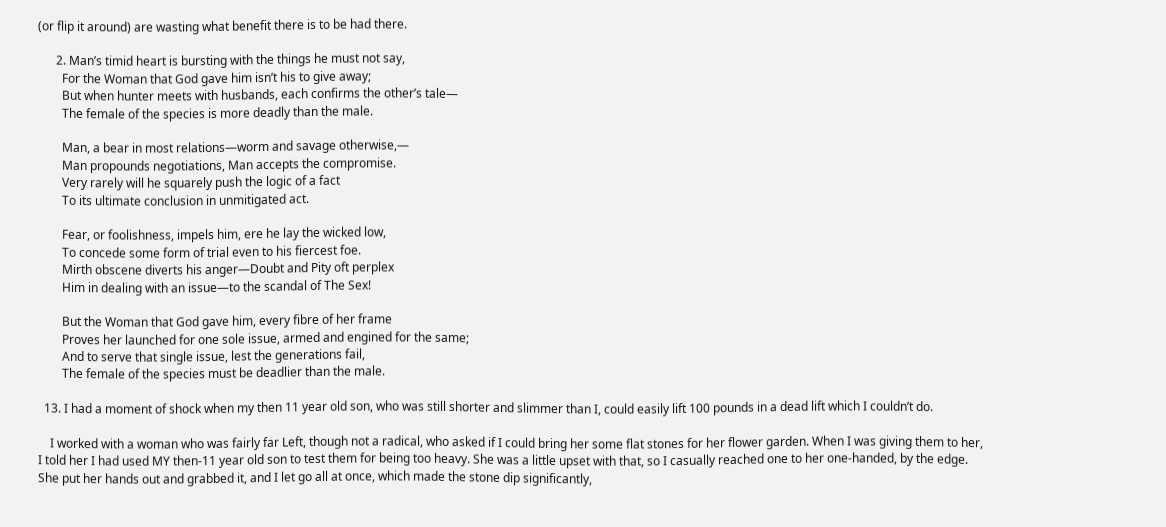(or flip it around) are wasting what benefit there is to be had there.

      2. Man’s timid heart is bursting with the things he must not say,
        For the Woman that God gave him isn’t his to give away;
        But when hunter meets with husbands, each confirms the other’s tale—
        The female of the species is more deadly than the male.

        Man, a bear in most relations—worm and savage otherwise,—
        Man propounds negotiations, Man accepts the compromise.
        Very rarely will he squarely push the logic of a fact
        To its ultimate conclusion in unmitigated act.

        Fear, or foolishness, impels him, ere he lay the wicked low,
        To concede some form of trial even to his fiercest foe.
        Mirth obscene diverts his anger—Doubt and Pity oft perplex
        Him in dealing with an issue—to the scandal of The Sex!

        But the Woman that God gave him, every fibre of her frame
        Proves her launched for one sole issue, armed and engined for the same;
        And to serve that single issue, lest the generations fail,
        The female of the species must be deadlier than the male.

  13. I had a moment of shock when my then 11 year old son, who was still shorter and slimmer than I, could easily lift 100 pounds in a dead lift which I couldn’t do.

    I worked with a woman who was fairly far Left, though not a radical, who asked if I could bring her some flat stones for her flower garden. When I was giving them to her, I told her I had used MY then-11 year old son to test them for being too heavy. She was a little upset with that, so I casually reached one to her one-handed, by the edge. She put her hands out and grabbed it, and I let go all at once, which made the stone dip significantly,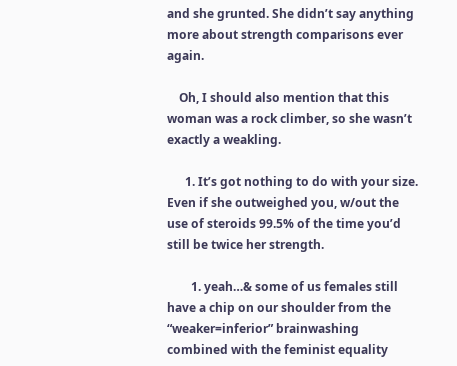and she grunted. She didn’t say anything more about strength comparisons ever again.

    Oh, I should also mention that this woman was a rock climber, so she wasn’t exactly a weakling.

      1. It’s got nothing to do with your size. Even if she outweighed you, w/out the use of steroids 99.5% of the time you’d still be twice her strength.

        1. yeah…& some of us females still have a chip on our shoulder from the “weaker=inferior” brainwashing combined with the feminist equality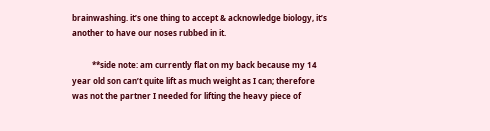brainwashing. it’s one thing to accept & acknowledge biology, it’s another to have our noses rubbed in it.

          **side note: am currently flat on my back because my 14 year old son can’t quite lift as much weight as I can; therefore was not the partner I needed for lifting the heavy piece of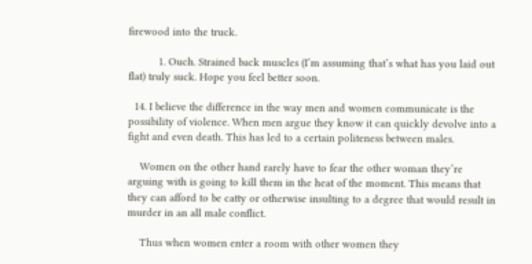firewood into the truck.

          1. Ouch. Strained back muscles (I’m assuming that’s what has you laid out flat) truly suck. Hope you feel better soon.

  14. I believe the difference in the way men and women communicate is the possibility of violence. When men argue they know it can quickly devolve into a fight and even death. This has led to a certain politeness between males.

    Women on the other hand rarely have to fear the other woman they’re arguing with is going to kill them in the heat of the moment. This means that they can afford to be catty or otherwise insulting to a degree that would result in murder in an all male conflict.

    Thus when women enter a room with other women they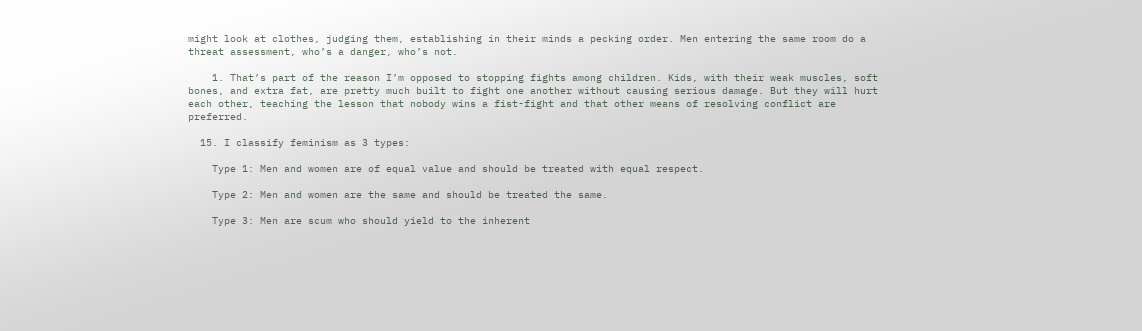might look at clothes, judging them, establishing in their minds a pecking order. Men entering the same room do a threat assessment, who’s a danger, who’s not.

    1. That’s part of the reason I’m opposed to stopping fights among children. Kids, with their weak muscles, soft bones, and extra fat, are pretty much built to fight one another without causing serious damage. But they will hurt each other, teaching the lesson that nobody wins a fist-fight and that other means of resolving conflict are preferred.

  15. I classify feminism as 3 types:

    Type 1: Men and women are of equal value and should be treated with equal respect.

    Type 2: Men and women are the same and should be treated the same.

    Type 3: Men are scum who should yield to the inherent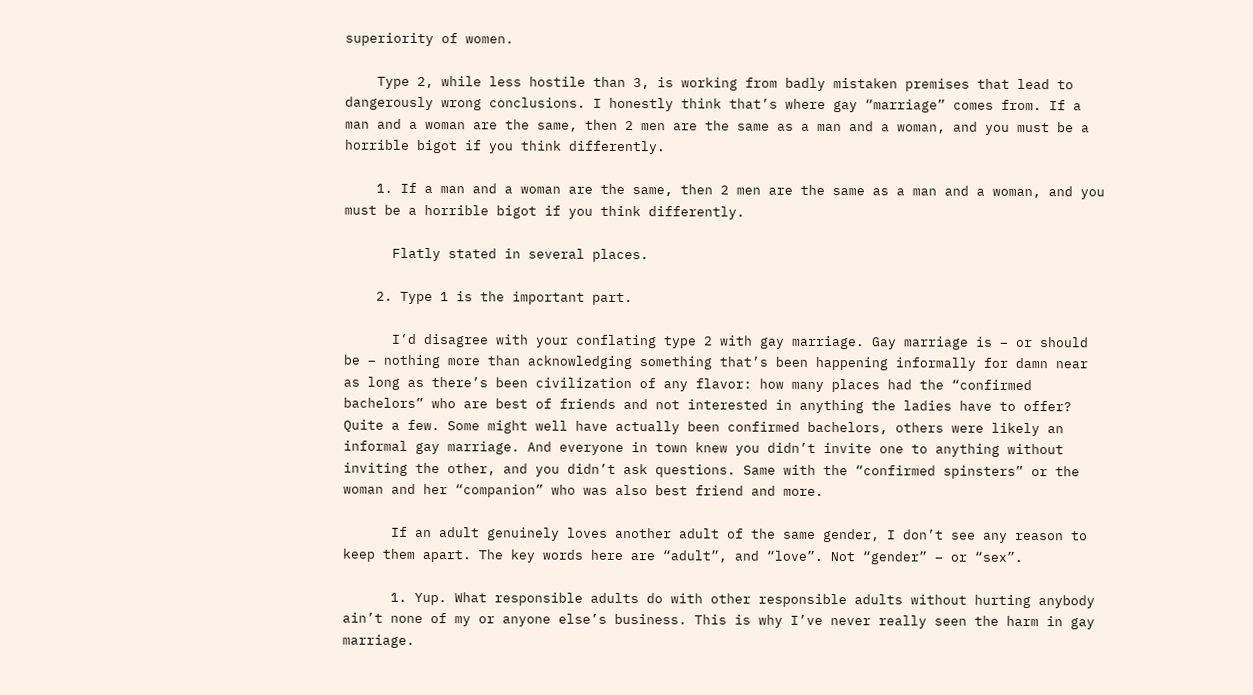superiority of women.

    Type 2, while less hostile than 3, is working from badly mistaken premises that lead to dangerously wrong conclusions. I honestly think that’s where gay “marriage” comes from. If a man and a woman are the same, then 2 men are the same as a man and a woman, and you must be a horrible bigot if you think differently.

    1. If a man and a woman are the same, then 2 men are the same as a man and a woman, and you must be a horrible bigot if you think differently.

      Flatly stated in several places.

    2. Type 1 is the important part.

      I’d disagree with your conflating type 2 with gay marriage. Gay marriage is – or should be – nothing more than acknowledging something that’s been happening informally for damn near as long as there’s been civilization of any flavor: how many places had the “confirmed bachelors” who are best of friends and not interested in anything the ladies have to offer? Quite a few. Some might well have actually been confirmed bachelors, others were likely an informal gay marriage. And everyone in town knew you didn’t invite one to anything without inviting the other, and you didn’t ask questions. Same with the “confirmed spinsters” or the woman and her “companion” who was also best friend and more.

      If an adult genuinely loves another adult of the same gender, I don’t see any reason to keep them apart. The key words here are “adult”, and “love”. Not “gender” – or “sex”.

      1. Yup. What responsible adults do with other responsible adults without hurting anybody ain’t none of my or anyone else’s business. This is why I’ve never really seen the harm in gay marriage.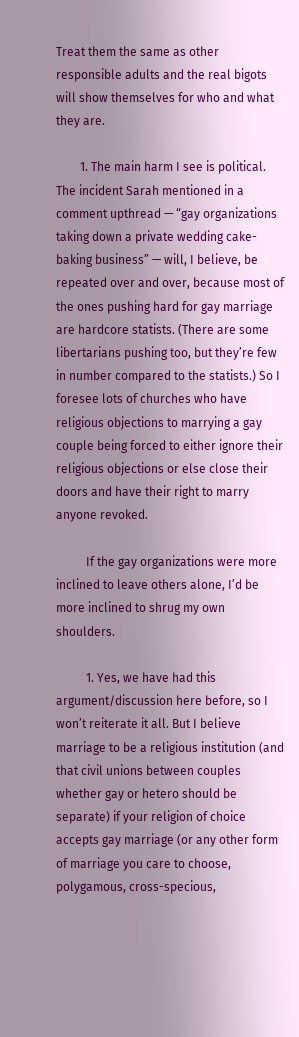Treat them the same as other responsible adults and the real bigots will show themselves for who and what they are.

        1. The main harm I see is political. The incident Sarah mentioned in a comment upthread — “gay organizations taking down a private wedding cake-baking business” — will, I believe, be repeated over and over, because most of the ones pushing hard for gay marriage are hardcore statists. (There are some libertarians pushing too, but they’re few in number compared to the statists.) So I foresee lots of churches who have religious objections to marrying a gay couple being forced to either ignore their religious objections or else close their doors and have their right to marry anyone revoked.

          If the gay organizations were more inclined to leave others alone, I’d be more inclined to shrug my own shoulders.

          1. Yes, we have had this argument/discussion here before, so I won’t reiterate it all. But I believe marriage to be a religious institution (and that civil unions between couples whether gay or hetero should be separate) if your religion of choice accepts gay marriage (or any other form of marriage you care to choose, polygamous, cross-specious,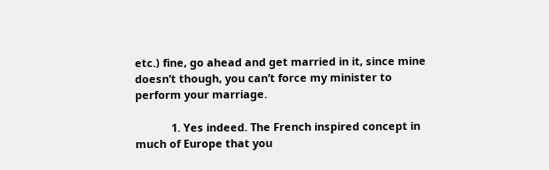etc.) fine, go ahead and get married in it, since mine doesn’t though, you can’t force my minister to perform your marriage.

            1. Yes indeed. The French inspired concept in much of Europe that you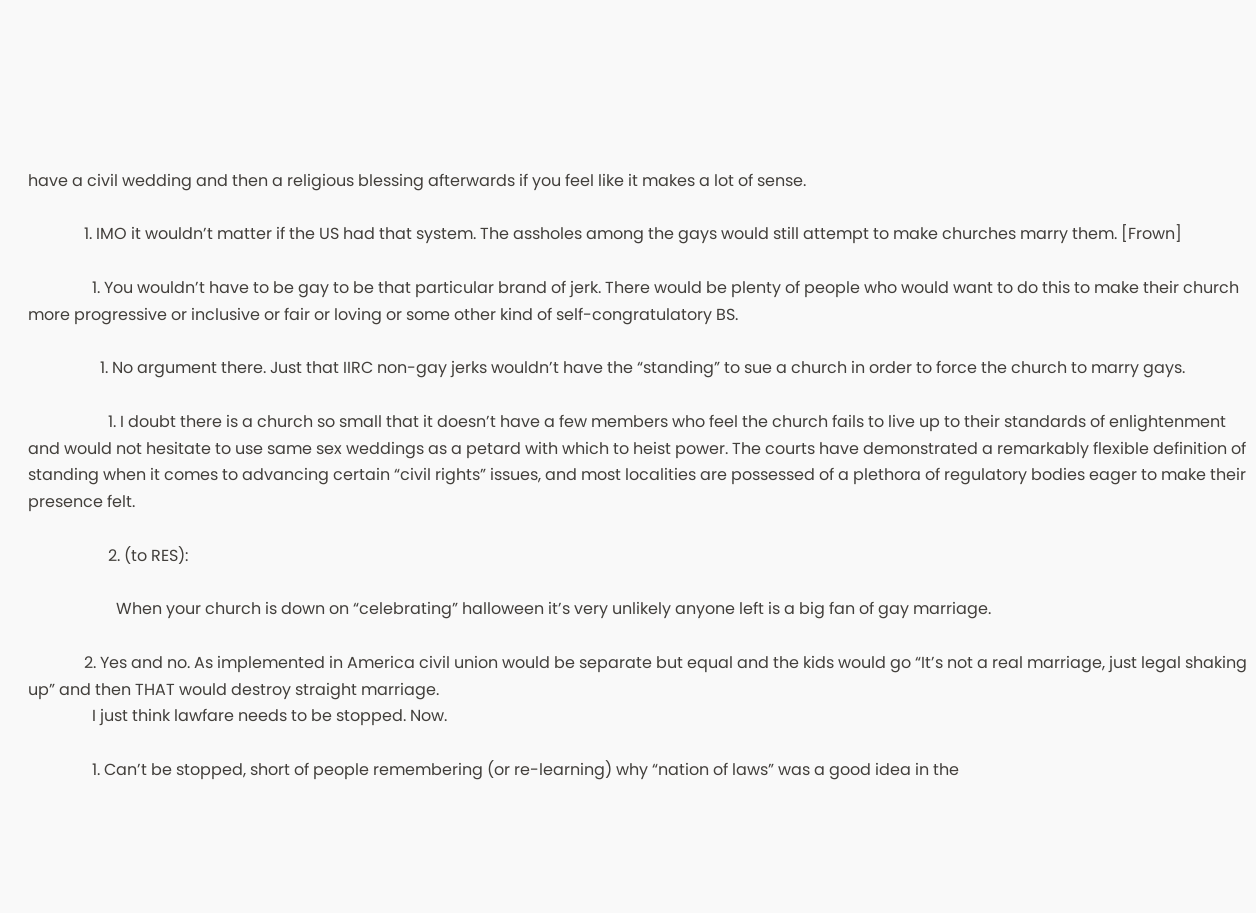have a civil wedding and then a religious blessing afterwards if you feel like it makes a lot of sense.

              1. IMO it wouldn’t matter if the US had that system. The assholes among the gays would still attempt to make churches marry them. [Frown]

                1. You wouldn’t have to be gay to be that particular brand of jerk. There would be plenty of people who would want to do this to make their church more progressive or inclusive or fair or loving or some other kind of self-congratulatory BS.

                  1. No argument there. Just that IIRC non-gay jerks wouldn’t have the “standing” to sue a church in order to force the church to marry gays.

                    1. I doubt there is a church so small that it doesn’t have a few members who feel the church fails to live up to their standards of enlightenment and would not hesitate to use same sex weddings as a petard with which to heist power. The courts have demonstrated a remarkably flexible definition of standing when it comes to advancing certain “civil rights” issues, and most localities are possessed of a plethora of regulatory bodies eager to make their presence felt.

                    2. (to RES):

                      When your church is down on “celebrating” halloween it’s very unlikely anyone left is a big fan of gay marriage.

              2. Yes and no. As implemented in America civil union would be separate but equal and the kids would go “It’s not a real marriage, just legal shaking up” and then THAT would destroy straight marriage.
                I just think lawfare needs to be stopped. Now.

                1. Can’t be stopped, short of people remembering (or re-learning) why “nation of laws” was a good idea in the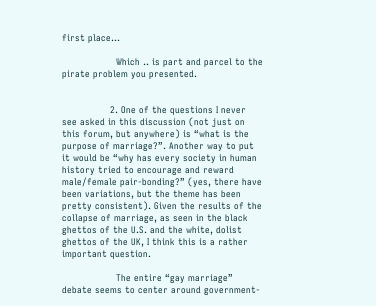first place…

                  Which .. is part and parcel to the pirate problem you presented.


                2. One of the questions I never see asked in this discussion (not just on this forum, but anywhere) is “what is the purpose of marriage?”. Another way to put it would be “why has every society in human history tried to encourage and reward male/female pair-bonding?” (yes, there have been variations, but the theme has been pretty consistent). Given the results of the collapse of marriage, as seen in the black ghettos of the U.S. and the white, dolist ghettos of the UK, I think this is a rather important question.

                  The entire “gay marriage” debate seems to center around government-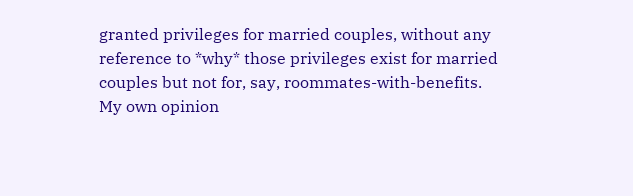granted privileges for married couples, without any reference to *why* those privileges exist for married couples but not for, say, roommates-with-benefits. My own opinion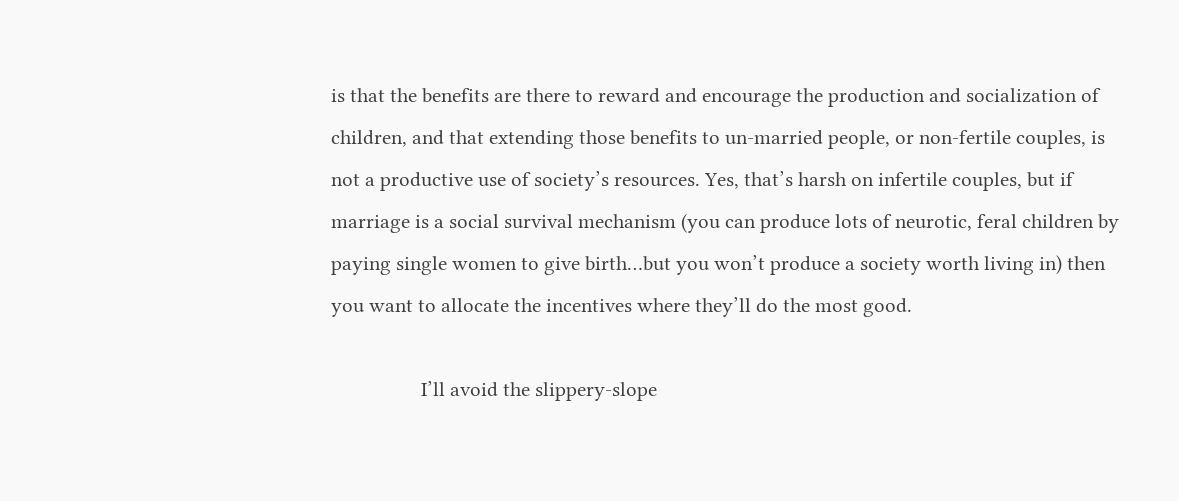is that the benefits are there to reward and encourage the production and socialization of children, and that extending those benefits to un-married people, or non-fertile couples, is not a productive use of society’s resources. Yes, that’s harsh on infertile couples, but if marriage is a social survival mechanism (you can produce lots of neurotic, feral children by paying single women to give birth…but you won’t produce a society worth living in) then you want to allocate the incentives where they’ll do the most good.

                  I’ll avoid the slippery-slope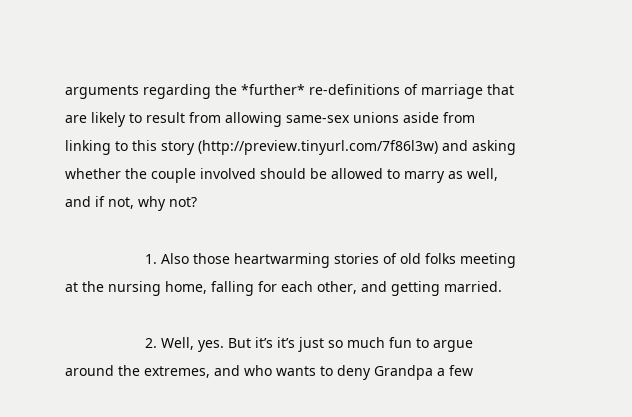arguments regarding the *further* re-definitions of marriage that are likely to result from allowing same-sex unions aside from linking to this story (http://preview.tinyurl.com/7f86l3w) and asking whether the couple involved should be allowed to marry as well, and if not, why not?

                    1. Also those heartwarming stories of old folks meeting at the nursing home, falling for each other, and getting married.

                    2. Well, yes. But it’s it’s just so much fun to argue around the extremes, and who wants to deny Grandpa a few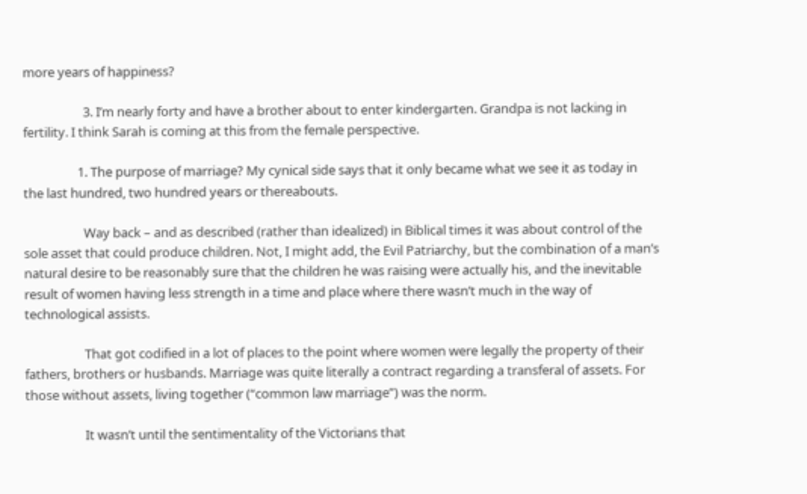more years of happiness?

                    3. I’m nearly forty and have a brother about to enter kindergarten. Grandpa is not lacking in fertility. I think Sarah is coming at this from the female perspective.

                  1. The purpose of marriage? My cynical side says that it only became what we see it as today in the last hundred, two hundred years or thereabouts.

                    Way back – and as described (rather than idealized) in Biblical times it was about control of the sole asset that could produce children. Not, I might add, the Evil Patriarchy, but the combination of a man’s natural desire to be reasonably sure that the children he was raising were actually his, and the inevitable result of women having less strength in a time and place where there wasn’t much in the way of technological assists.

                    That got codified in a lot of places to the point where women were legally the property of their fathers, brothers or husbands. Marriage was quite literally a contract regarding a transferal of assets. For those without assets, living together (“common law marriage”) was the norm.

                    It wasn’t until the sentimentality of the Victorians that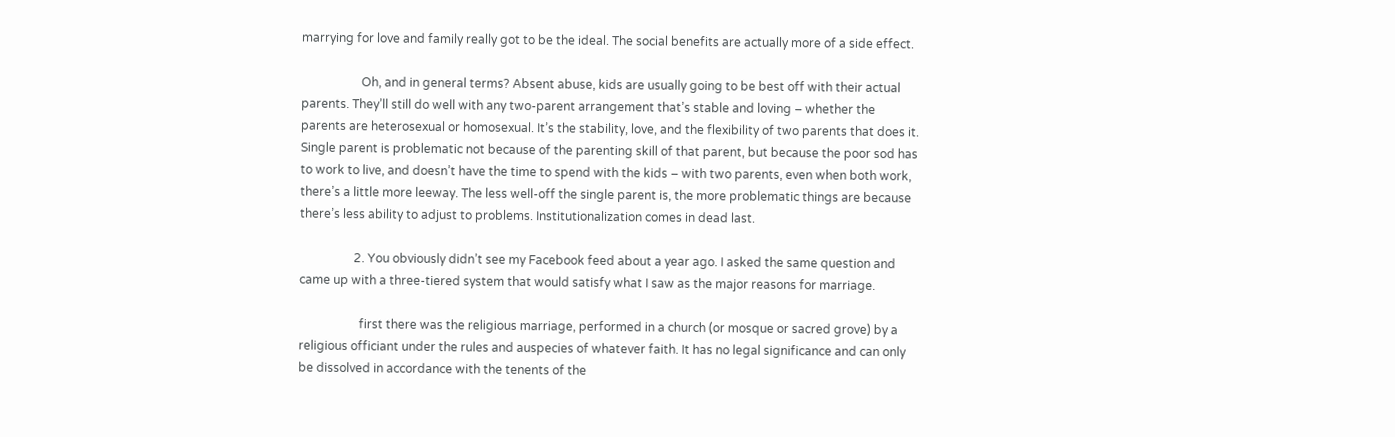marrying for love and family really got to be the ideal. The social benefits are actually more of a side effect.

                    Oh, and in general terms? Absent abuse, kids are usually going to be best off with their actual parents. They’ll still do well with any two-parent arrangement that’s stable and loving – whether the parents are heterosexual or homosexual. It’s the stability, love, and the flexibility of two parents that does it. Single parent is problematic not because of the parenting skill of that parent, but because the poor sod has to work to live, and doesn’t have the time to spend with the kids – with two parents, even when both work, there’s a little more leeway. The less well-off the single parent is, the more problematic things are because there’s less ability to adjust to problems. Institutionalization comes in dead last.

                  2. You obviously didn’t see my Facebook feed about a year ago. I asked the same question and came up with a three-tiered system that would satisfy what I saw as the major reasons for marriage.

                    first there was the religious marriage, performed in a church (or mosque or sacred grove) by a religious officiant under the rules and auspecies of whatever faith. It has no legal significance and can only be dissolved in accordance with the tenents of the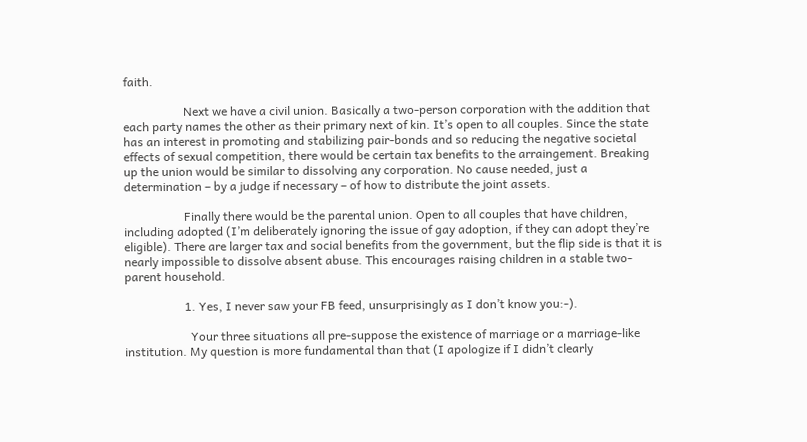faith.

                    Next we have a civil union. Basically a two-person corporation with the addition that each party names the other as their primary next of kin. It’s open to all couples. Since the state has an interest in promoting and stabilizing pair-bonds and so reducing the negative societal effects of sexual competition, there would be certain tax benefits to the arraingement. Breaking up the union would be similar to dissolving any corporation. No cause needed, just a determination – by a judge if necessary – of how to distribute the joint assets.

                    Finally there would be the parental union. Open to all couples that have children, including adopted (I’m deliberately ignoring the issue of gay adoption, if they can adopt they’re eligible). There are larger tax and social benefits from the government, but the flip side is that it is nearly impossible to dissolve absent abuse. This encourages raising children in a stable two-parent household.

                    1. Yes, I never saw your FB feed, unsurprisingly as I don’t know you:-).

                      Your three situations all pre-suppose the existence of marriage or a marriage-like institution. My question is more fundamental than that (I apologize if I didn’t clearly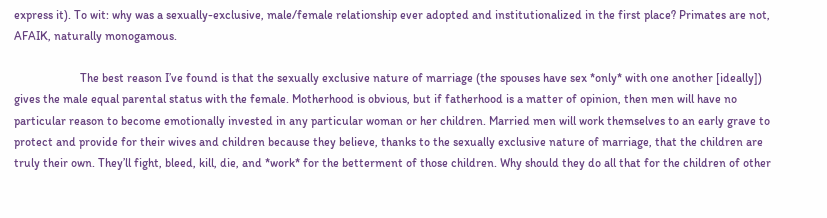express it). To wit: why was a sexually-exclusive, male/female relationship ever adopted and institutionalized in the first place? Primates are not, AFAIK, naturally monogamous.

                      The best reason I’ve found is that the sexually exclusive nature of marriage (the spouses have sex *only* with one another [ideally]) gives the male equal parental status with the female. Motherhood is obvious, but if fatherhood is a matter of opinion, then men will have no particular reason to become emotionally invested in any particular woman or her children. Married men will work themselves to an early grave to protect and provide for their wives and children because they believe, thanks to the sexually exclusive nature of marriage, that the children are truly their own. They’ll fight, bleed, kill, die, and *work* for the betterment of those children. Why should they do all that for the children of other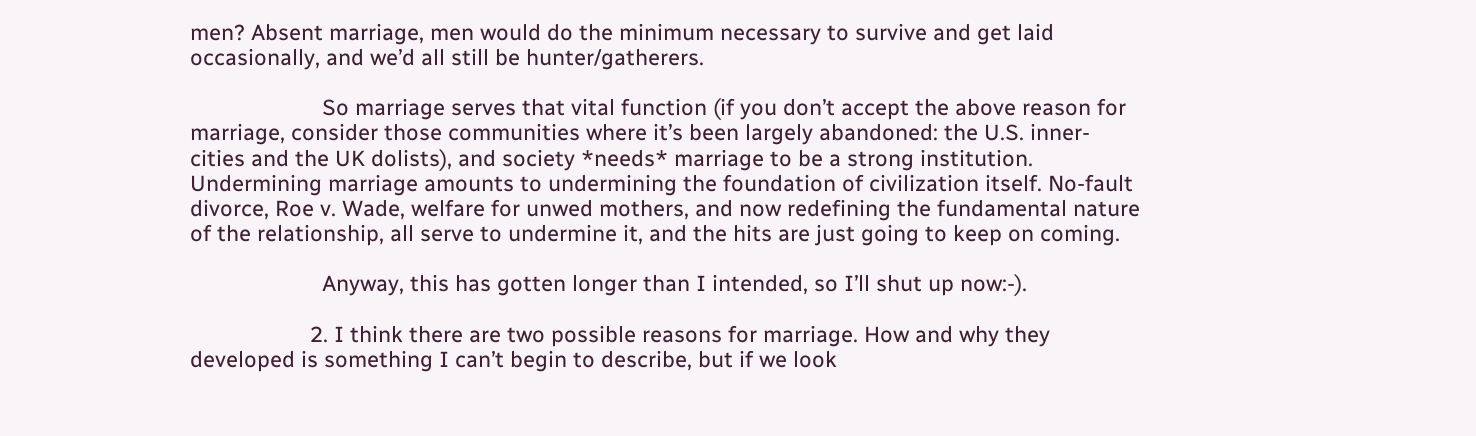men? Absent marriage, men would do the minimum necessary to survive and get laid occasionally, and we’d all still be hunter/gatherers.

                      So marriage serves that vital function (if you don’t accept the above reason for marriage, consider those communities where it’s been largely abandoned: the U.S. inner-cities and the UK dolists), and society *needs* marriage to be a strong institution. Undermining marriage amounts to undermining the foundation of civilization itself. No-fault divorce, Roe v. Wade, welfare for unwed mothers, and now redefining the fundamental nature of the relationship, all serve to undermine it, and the hits are just going to keep on coming.

                      Anyway, this has gotten longer than I intended, so I’ll shut up now:-).

                    2. I think there are two possible reasons for marriage. How and why they developed is something I can’t begin to describe, but if we look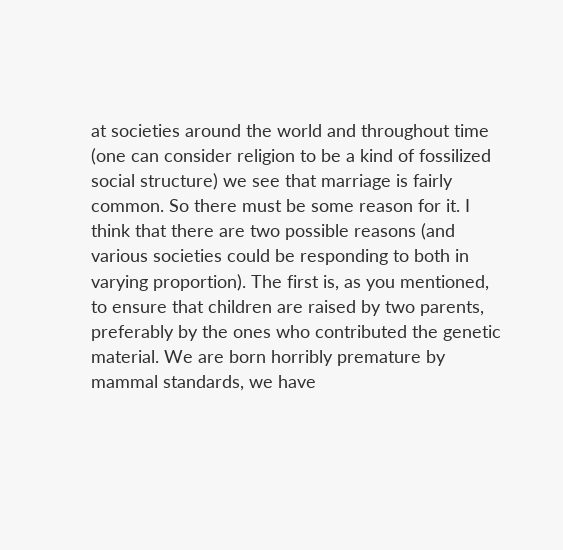at societies around the world and throughout time (one can consider religion to be a kind of fossilized social structure) we see that marriage is fairly common. So there must be some reason for it. I think that there are two possible reasons (and various societies could be responding to both in varying proportion). The first is, as you mentioned, to ensure that children are raised by two parents, preferably by the ones who contributed the genetic material. We are born horribly premature by mammal standards, we have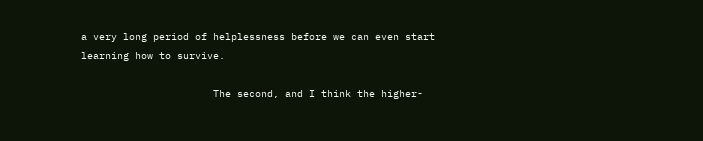a very long period of helplessness before we can even start learning how to survive.

                      The second, and I think the higher-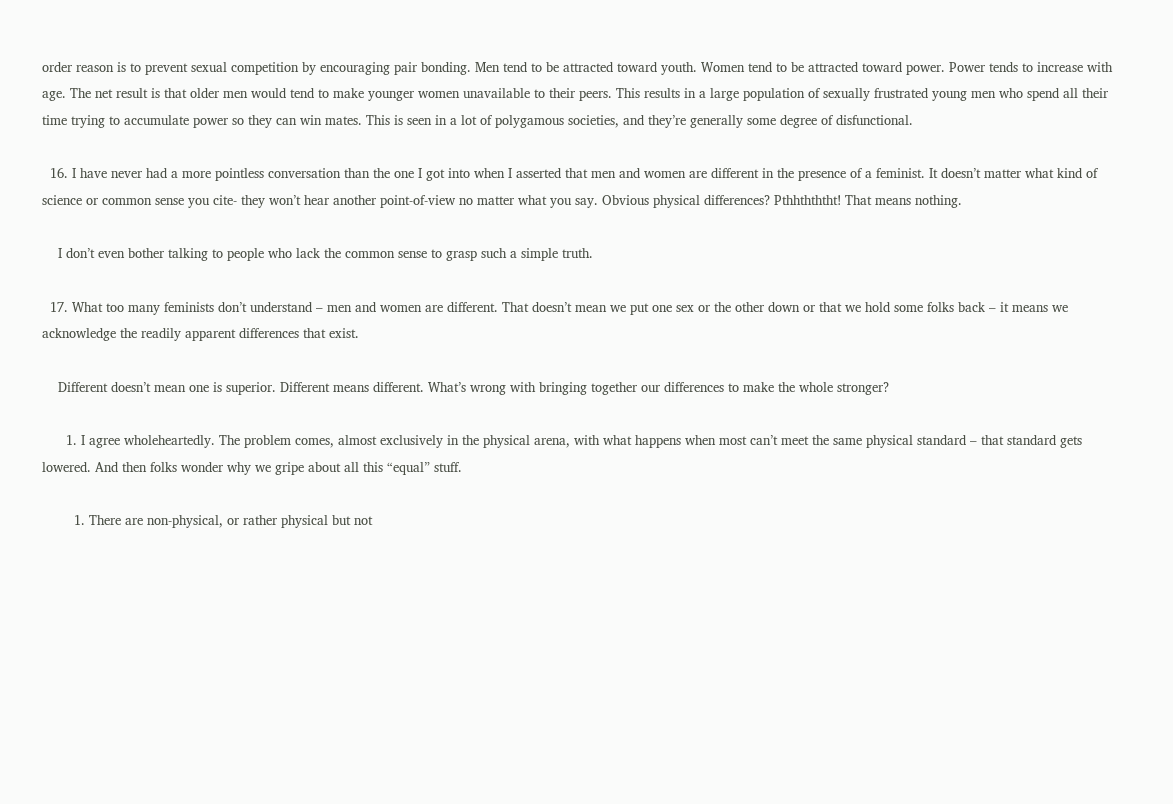order reason is to prevent sexual competition by encouraging pair bonding. Men tend to be attracted toward youth. Women tend to be attracted toward power. Power tends to increase with age. The net result is that older men would tend to make younger women unavailable to their peers. This results in a large population of sexually frustrated young men who spend all their time trying to accumulate power so they can win mates. This is seen in a lot of polygamous societies, and they’re generally some degree of disfunctional.

  16. I have never had a more pointless conversation than the one I got into when I asserted that men and women are different in the presence of a feminist. It doesn’t matter what kind of science or common sense you cite- they won’t hear another point-of-view no matter what you say. Obvious physical differences? Pthhthththt! That means nothing.

    I don’t even bother talking to people who lack the common sense to grasp such a simple truth.

  17. What too many feminists don’t understand – men and women are different. That doesn’t mean we put one sex or the other down or that we hold some folks back – it means we acknowledge the readily apparent differences that exist.

    Different doesn’t mean one is superior. Different means different. What’s wrong with bringing together our differences to make the whole stronger?

      1. I agree wholeheartedly. The problem comes, almost exclusively in the physical arena, with what happens when most can’t meet the same physical standard – that standard gets lowered. And then folks wonder why we gripe about all this “equal” stuff.

        1. There are non-physical, or rather physical but not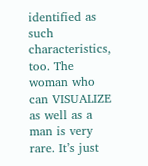identified as such characteristics, too. The woman who can VISUALIZE as well as a man is very rare. It’s just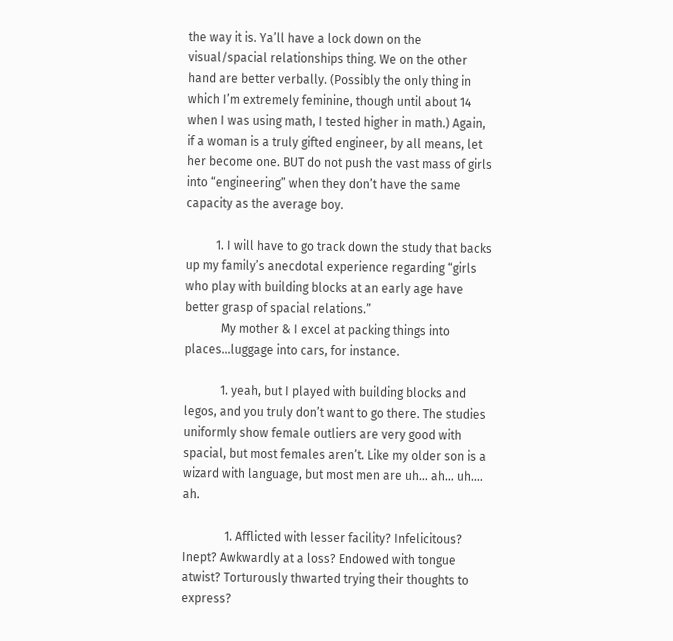the way it is. Ya’ll have a lock down on the visual/spacial relationships thing. We on the other hand are better verbally. (Possibly the only thing in which I’m extremely feminine, though until about 14 when I was using math, I tested higher in math.) Again, if a woman is a truly gifted engineer, by all means, let her become one. BUT do not push the vast mass of girls into “engineering” when they don’t have the same capacity as the average boy.

          1. I will have to go track down the study that backs up my family’s anecdotal experience regarding “girls who play with building blocks at an early age have better grasp of spacial relations.”
            My mother & I excel at packing things into places…luggage into cars, for instance.

            1. yeah, but I played with building blocks and legos, and you truly don’t want to go there. The studies uniformly show female outliers are very good with spacial, but most females aren’t. Like my older son is a wizard with language, but most men are uh… ah… uh…. ah.

              1. Afflicted with lesser facility? Infelicitous? Inept? Awkwardly at a loss? Endowed with tongue atwist? Torturously thwarted trying their thoughts to express?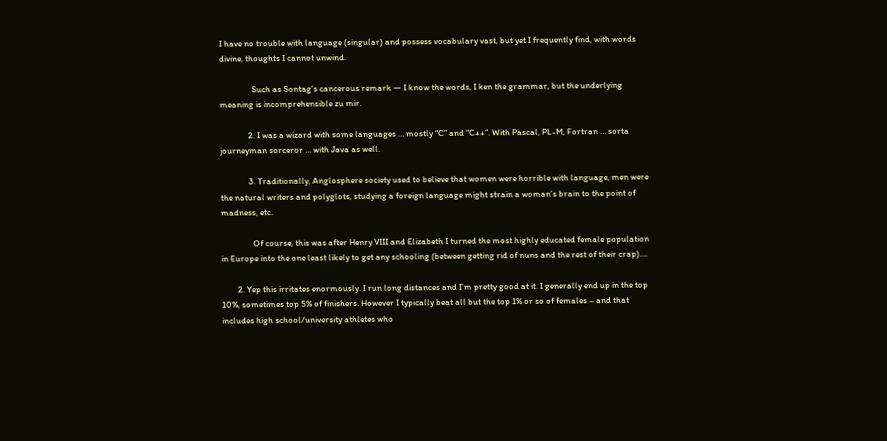I have no trouble with language (singular) and possess vocabulary vast, but yet I frequently find, with words divine, thoughts I cannot unwind.

                Such as Sontag’s cancerous remark — I know the words, I ken the grammar, but the underlying meaning is incomprehensible zu mir.

              2. I was a wizard with some languages … mostly “C” and “C++”. With Pascal, PL-M, Fortran … sorta journeyman sorceror … with Java as well.

              3. Traditionally, Anglosphere society used to believe that women were horrible with language, men were the natural writers and polyglots, studying a foreign language might strain a woman’s brain to the point of madness, etc.

                Of course, this was after Henry VIII and Elizabeth I turned the most highly educated female population in Europe into the one least likely to get any schooling (between getting rid of nuns and the rest of their crap)….

        2. Yep this irritates enormously. I run long distances and I’m pretty good at it. I generally end up in the top 10%, sometimes top 5% of finishers. However I typically beat all but the top 1% or so of females – and that includes high school/university athletes who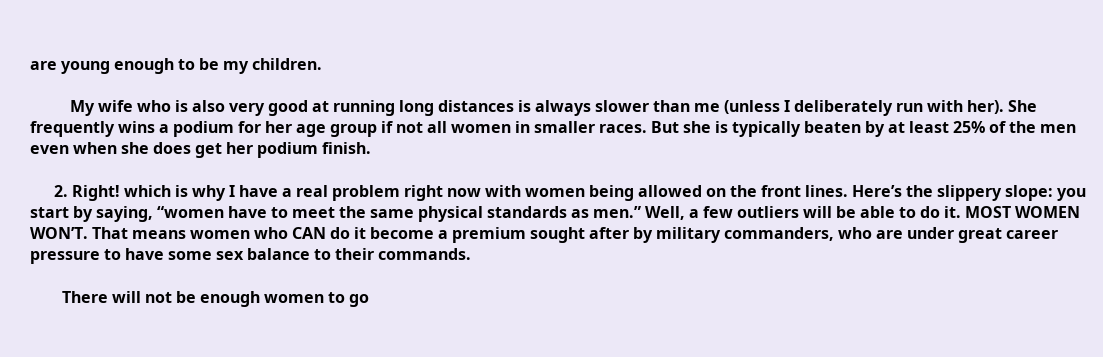are young enough to be my children.

          My wife who is also very good at running long distances is always slower than me (unless I deliberately run with her). She frequently wins a podium for her age group if not all women in smaller races. But she is typically beaten by at least 25% of the men even when she does get her podium finish.

      2. Right! which is why I have a real problem right now with women being allowed on the front lines. Here’s the slippery slope: you start by saying, “women have to meet the same physical standards as men.” Well, a few outliers will be able to do it. MOST WOMEN WON’T. That means women who CAN do it become a premium sought after by military commanders, who are under great career pressure to have some sex balance to their commands.

        There will not be enough women to go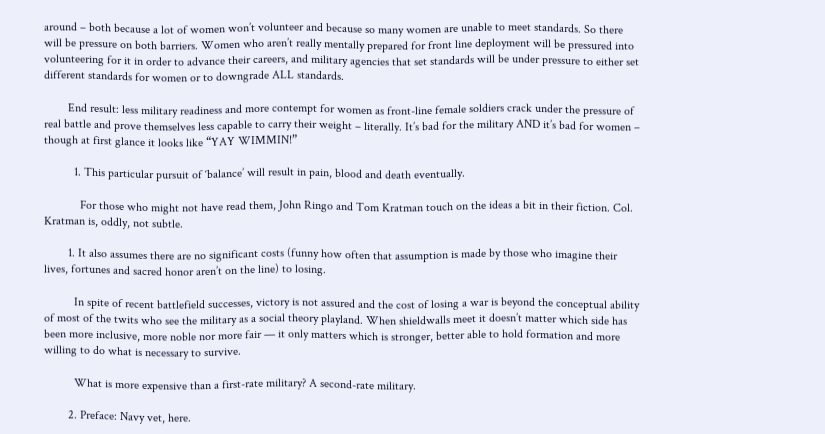around – both because a lot of women won’t volunteer and because so many women are unable to meet standards. So there will be pressure on both barriers. Women who aren’t really mentally prepared for front line deployment will be pressured into volunteering for it in order to advance their careers, and military agencies that set standards will be under pressure to either set different standards for women or to downgrade ALL standards.

        End result: less military readiness and more contempt for women as front-line female soldiers crack under the pressure of real battle and prove themselves less capable to carry their weight – literally. It’s bad for the military AND it’s bad for women – though at first glance it looks like “YAY WIMMIN!”

          1. This particular pursuit of ‘balance’ will result in pain, blood and death eventually.

            For those who might not have read them, John Ringo and Tom Kratman touch on the ideas a bit in their fiction. Col. Kratman is, oddly, not subtle.

        1. It also assumes there are no significant costs (funny how often that assumption is made by those who imagine their lives, fortunes and sacred honor aren’t on the line) to losing.

          In spite of recent battlefield successes, victory is not assured and the cost of losing a war is beyond the conceptual ability of most of the twits who see the military as a social theory playland. When shieldwalls meet it doesn’t matter which side has been more inclusive, more noble nor more fair — it only matters which is stronger, better able to hold formation and more willing to do what is necessary to survive.

          What is more expensive than a first-rate military? A second-rate military.

        2. Preface: Navy vet, here.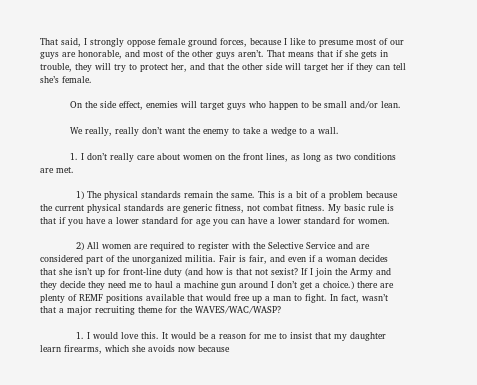That said, I strongly oppose female ground forces, because I like to presume most of our guys are honorable, and most of the other guys aren’t. That means that if she gets in trouble, they will try to protect her, and that the other side will target her if they can tell she’s female.

          On the side effect, enemies will target guys who happen to be small and/or lean.

          We really, really don’t want the enemy to take a wedge to a wall.

          1. I don’t really care about women on the front lines, as long as two conditions are met.

            1) The physical standards remain the same. This is a bit of a problem because the current physical standards are generic fitness, not combat fitness. My basic rule is that if you have a lower standard for age you can have a lower standard for women.

            2) All women are required to register with the Selective Service and are considered part of the unorganized militia. Fair is fair, and even if a woman decides that she isn’t up for front-line duty (and how is that not sexist? If I join the Army and they decide they need me to haul a machine gun around I don’t get a choice.) there are plenty of REMF positions available that would free up a man to fight. In fact, wasn’t that a major recruiting theme for the WAVES/WAC/WASP?

            1. I would love this. It would be a reason for me to insist that my daughter learn firearms, which she avoids now because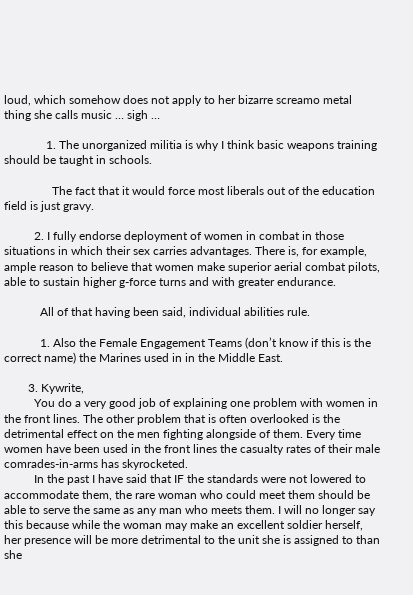loud, which somehow does not apply to her bizarre screamo metal thing she calls music … sigh …

              1. The unorganized militia is why I think basic weapons training should be taught in schools.

                The fact that it would force most liberals out of the education field is just gravy.

          2. I fully endorse deployment of women in combat in those situations in which their sex carries advantages. There is, for example, ample reason to believe that women make superior aerial combat pilots, able to sustain higher g-force turns and with greater endurance.

            All of that having been said, individual abilities rule.

            1. Also the Female Engagement Teams (don’t know if this is the correct name) the Marines used in in the Middle East.

        3. Kywrite,
          You do a very good job of explaining one problem with women in the front lines. The other problem that is often overlooked is the detrimental effect on the men fighting alongside of them. Every time women have been used in the front lines the casualty rates of their male comrades-in-arms has skyrocketed.
          In the past I have said that IF the standards were not lowered to accommodate them, the rare woman who could meet them should be able to serve the same as any man who meets them. I will no longer say this because while the woman may make an excellent soldier herself, her presence will be more detrimental to the unit she is assigned to than she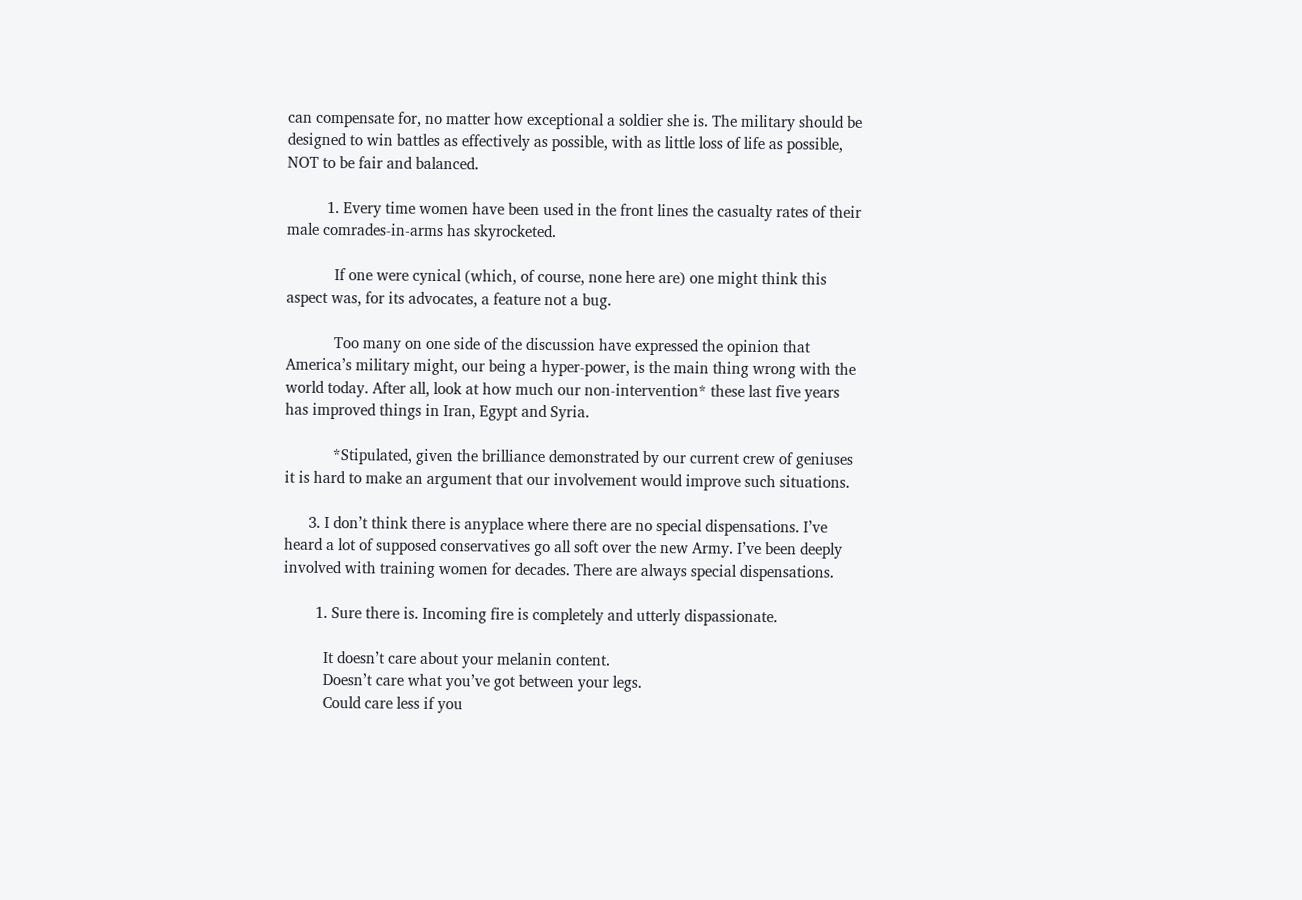can compensate for, no matter how exceptional a soldier she is. The military should be designed to win battles as effectively as possible, with as little loss of life as possible, NOT to be fair and balanced.

          1. Every time women have been used in the front lines the casualty rates of their male comrades-in-arms has skyrocketed.

            If one were cynical (which, of course, none here are) one might think this aspect was, for its advocates, a feature not a bug.

            Too many on one side of the discussion have expressed the opinion that America’s military might, our being a hyper-power, is the main thing wrong with the world today. After all, look at how much our non-intervention* these last five years has improved things in Iran, Egypt and Syria.

            *Stipulated, given the brilliance demonstrated by our current crew of geniuses it is hard to make an argument that our involvement would improve such situations.

      3. I don’t think there is anyplace where there are no special dispensations. I’ve heard a lot of supposed conservatives go all soft over the new Army. I’ve been deeply involved with training women for decades. There are always special dispensations.

        1. Sure there is. Incoming fire is completely and utterly dispassionate.

          It doesn’t care about your melanin content.
          Doesn’t care what you’ve got between your legs.
          Could care less if you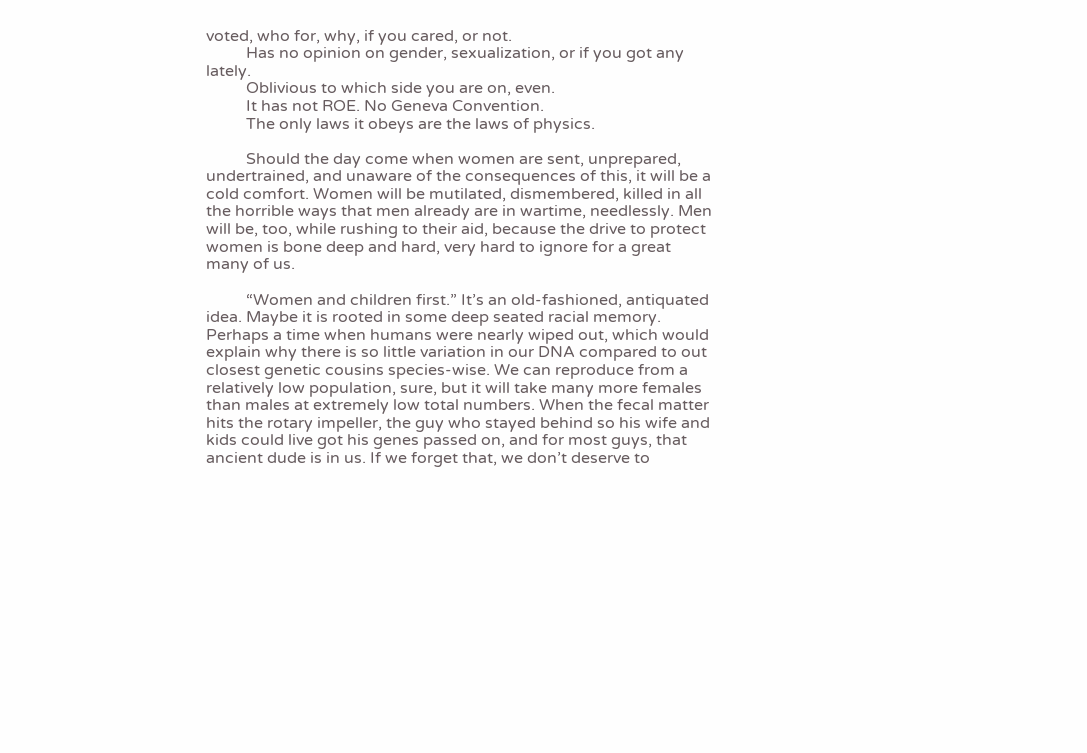voted, who for, why, if you cared, or not.
          Has no opinion on gender, sexualization, or if you got any lately.
          Oblivious to which side you are on, even.
          It has not ROE. No Geneva Convention.
          The only laws it obeys are the laws of physics.

          Should the day come when women are sent, unprepared, undertrained, and unaware of the consequences of this, it will be a cold comfort. Women will be mutilated, dismembered, killed in all the horrible ways that men already are in wartime, needlessly. Men will be, too, while rushing to their aid, because the drive to protect women is bone deep and hard, very hard to ignore for a great many of us.

          “Women and children first.” It’s an old-fashioned, antiquated idea. Maybe it is rooted in some deep seated racial memory. Perhaps a time when humans were nearly wiped out, which would explain why there is so little variation in our DNA compared to out closest genetic cousins species-wise. We can reproduce from a relatively low population, sure, but it will take many more females than males at extremely low total numbers. When the fecal matter hits the rotary impeller, the guy who stayed behind so his wife and kids could live got his genes passed on, and for most guys, that ancient dude is in us. If we forget that, we don’t deserve to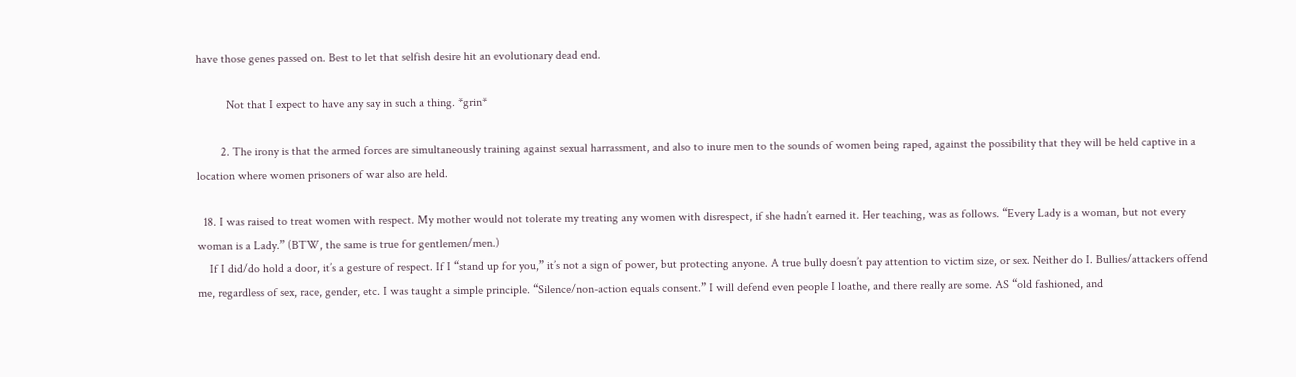have those genes passed on. Best to let that selfish desire hit an evolutionary dead end.

          Not that I expect to have any say in such a thing. *grin*

        2. The irony is that the armed forces are simultaneously training against sexual harrassment, and also to inure men to the sounds of women being raped, against the possibility that they will be held captive in a location where women prisoners of war also are held.

  18. I was raised to treat women with respect. My mother would not tolerate my treating any women with disrespect, if she hadn’t earned it. Her teaching, was as follows. “Every Lady is a woman, but not every woman is a Lady.” (BTW, the same is true for gentlemen/men.)
    If I did/do hold a door, it’s a gesture of respect. If I “stand up for you,” it’s not a sign of power, but protecting anyone. A true bully doesn’t pay attention to victim size, or sex. Neither do I. Bullies/attackers offend me, regardless of sex, race, gender, etc. I was taught a simple principle. “Silence/non-action equals consent.” I will defend even people I loathe, and there really are some. AS “old fashioned, and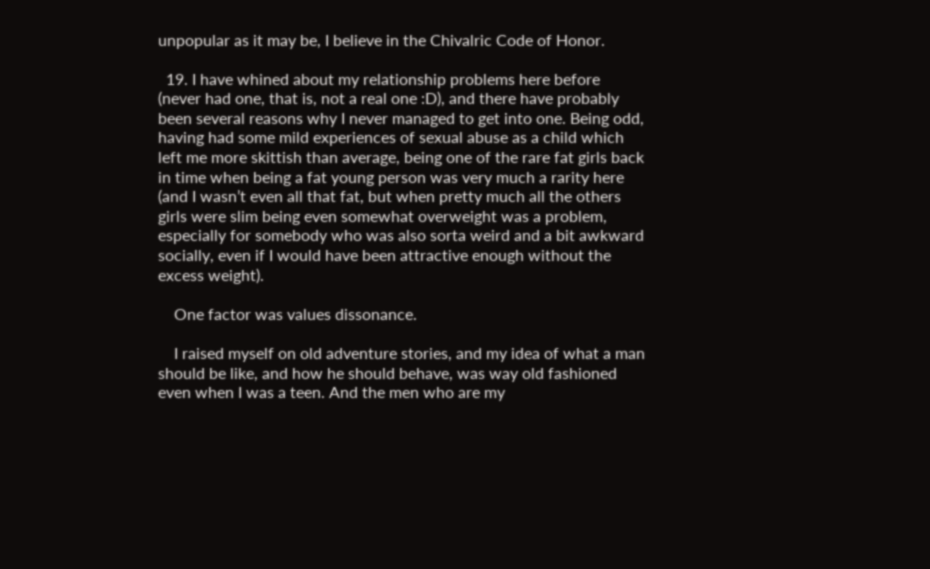unpopular as it may be, I believe in the Chivalric Code of Honor.

  19. I have whined about my relationship problems here before (never had one, that is, not a real one :D), and there have probably been several reasons why I never managed to get into one. Being odd, having had some mild experiences of sexual abuse as a child which left me more skittish than average, being one of the rare fat girls back in time when being a fat young person was very much a rarity here (and I wasn’t even all that fat, but when pretty much all the others girls were slim being even somewhat overweight was a problem, especially for somebody who was also sorta weird and a bit awkward socially, even if I would have been attractive enough without the excess weight).

    One factor was values dissonance.

    I raised myself on old adventure stories, and my idea of what a man should be like, and how he should behave, was way old fashioned even when I was a teen. And the men who are my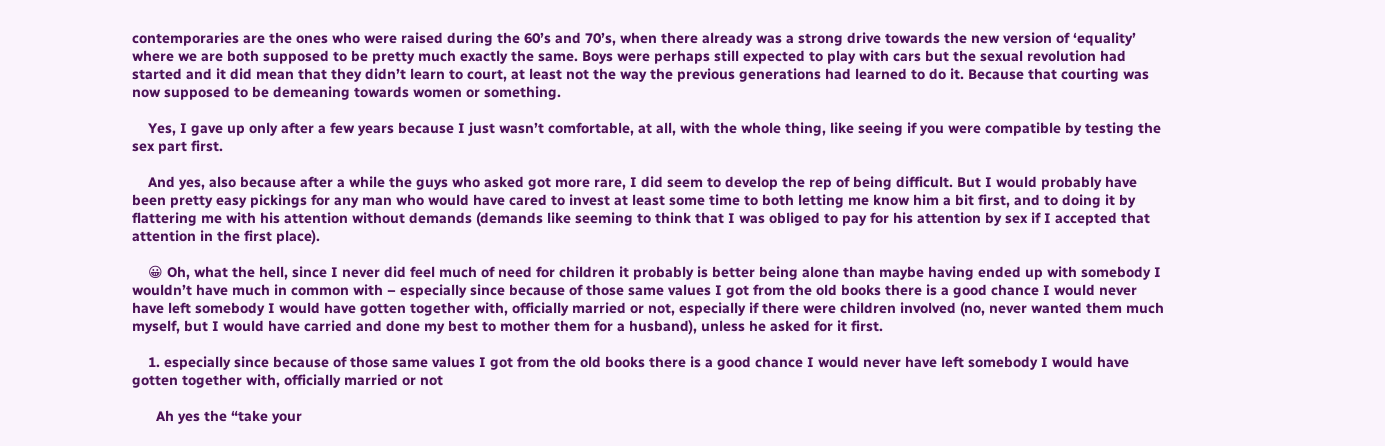contemporaries are the ones who were raised during the 60’s and 70’s, when there already was a strong drive towards the new version of ‘equality’ where we are both supposed to be pretty much exactly the same. Boys were perhaps still expected to play with cars but the sexual revolution had started and it did mean that they didn’t learn to court, at least not the way the previous generations had learned to do it. Because that courting was now supposed to be demeaning towards women or something.

    Yes, I gave up only after a few years because I just wasn’t comfortable, at all, with the whole thing, like seeing if you were compatible by testing the sex part first.

    And yes, also because after a while the guys who asked got more rare, I did seem to develop the rep of being difficult. But I would probably have been pretty easy pickings for any man who would have cared to invest at least some time to both letting me know him a bit first, and to doing it by flattering me with his attention without demands (demands like seeming to think that I was obliged to pay for his attention by sex if I accepted that attention in the first place).

    😀 Oh, what the hell, since I never did feel much of need for children it probably is better being alone than maybe having ended up with somebody I wouldn’t have much in common with – especially since because of those same values I got from the old books there is a good chance I would never have left somebody I would have gotten together with, officially married or not, especially if there were children involved (no, never wanted them much myself, but I would have carried and done my best to mother them for a husband), unless he asked for it first.

    1. especially since because of those same values I got from the old books there is a good chance I would never have left somebody I would have gotten together with, officially married or not

      Ah yes the “take your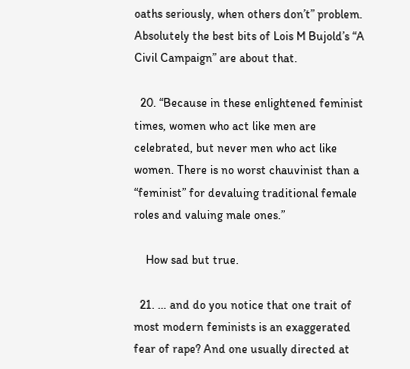oaths seriously, when others don’t” problem. Absolutely the best bits of Lois M Bujold’s “A Civil Campaign” are about that.

  20. “Because in these enlightened feminist times, women who act like men are celebrated, but never men who act like women. There is no worst chauvinist than a “feminist” for devaluing traditional female roles and valuing male ones.”

    How sad but true.

  21. … and do you notice that one trait of most modern feminists is an exaggerated fear of rape? And one usually directed at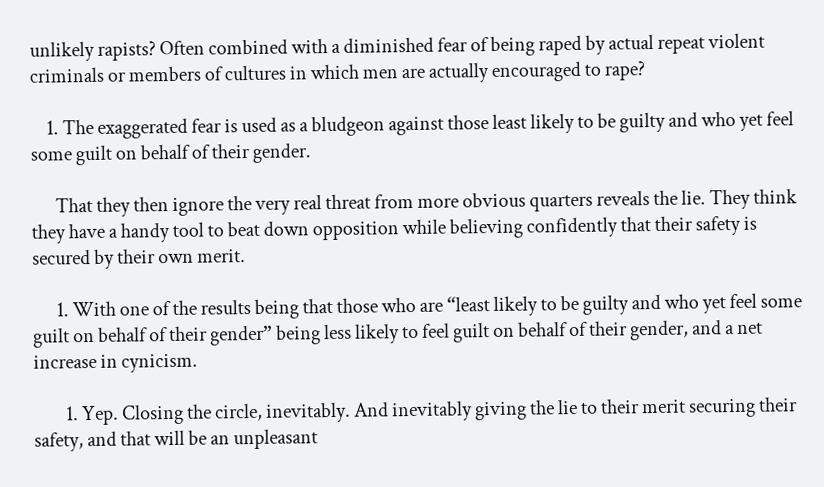unlikely rapists? Often combined with a diminished fear of being raped by actual repeat violent criminals or members of cultures in which men are actually encouraged to rape?

    1. The exaggerated fear is used as a bludgeon against those least likely to be guilty and who yet feel some guilt on behalf of their gender.

      That they then ignore the very real threat from more obvious quarters reveals the lie. They think they have a handy tool to beat down opposition while believing confidently that their safety is secured by their own merit.

      1. With one of the results being that those who are “least likely to be guilty and who yet feel some guilt on behalf of their gender” being less likely to feel guilt on behalf of their gender, and a net increase in cynicism.

        1. Yep. Closing the circle, inevitably. And inevitably giving the lie to their merit securing their safety, and that will be an unpleasant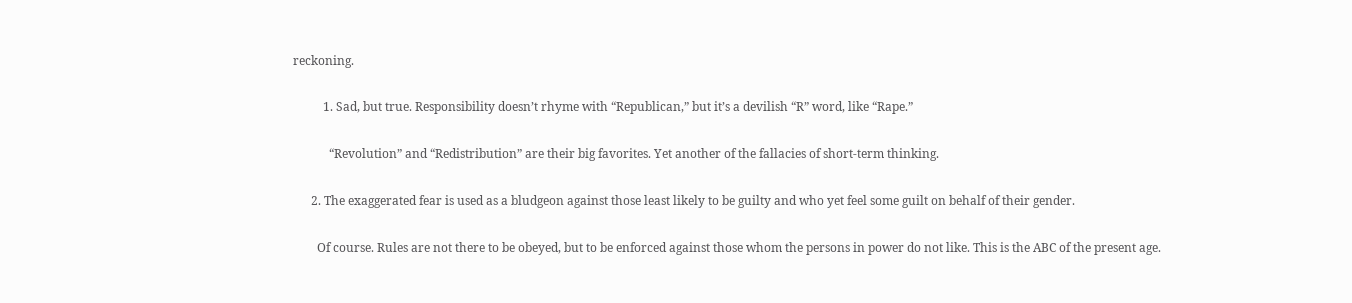reckoning.

          1. Sad, but true. Responsibility doesn’t rhyme with “Republican,” but it’s a devilish “R” word, like “Rape.”

            “Revolution” and “Redistribution” are their big favorites. Yet another of the fallacies of short-term thinking.

      2. The exaggerated fear is used as a bludgeon against those least likely to be guilty and who yet feel some guilt on behalf of their gender.

        Of course. Rules are not there to be obeyed, but to be enforced against those whom the persons in power do not like. This is the ABC of the present age.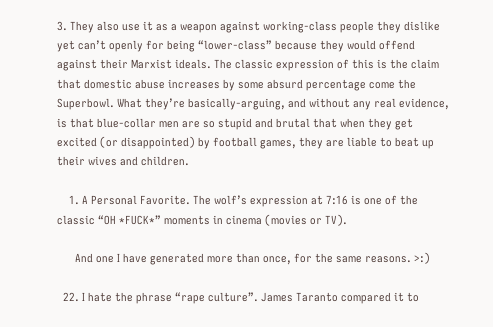3. They also use it as a weapon against working-class people they dislike yet can’t openly for being “lower-class” because they would offend against their Marxist ideals. The classic expression of this is the claim that domestic abuse increases by some absurd percentage come the Superbowl. What they’re basically-arguing, and without any real evidence, is that blue-collar men are so stupid and brutal that when they get excited (or disappointed) by football games, they are liable to beat up their wives and children.

    1. A Personal Favorite. The wolf’s expression at 7:16 is one of the classic “OH *FUCK*” moments in cinema (movies or TV).

      And one I have generated more than once, for the same reasons. >:)

  22. I hate the phrase “rape culture”. James Taranto compared it to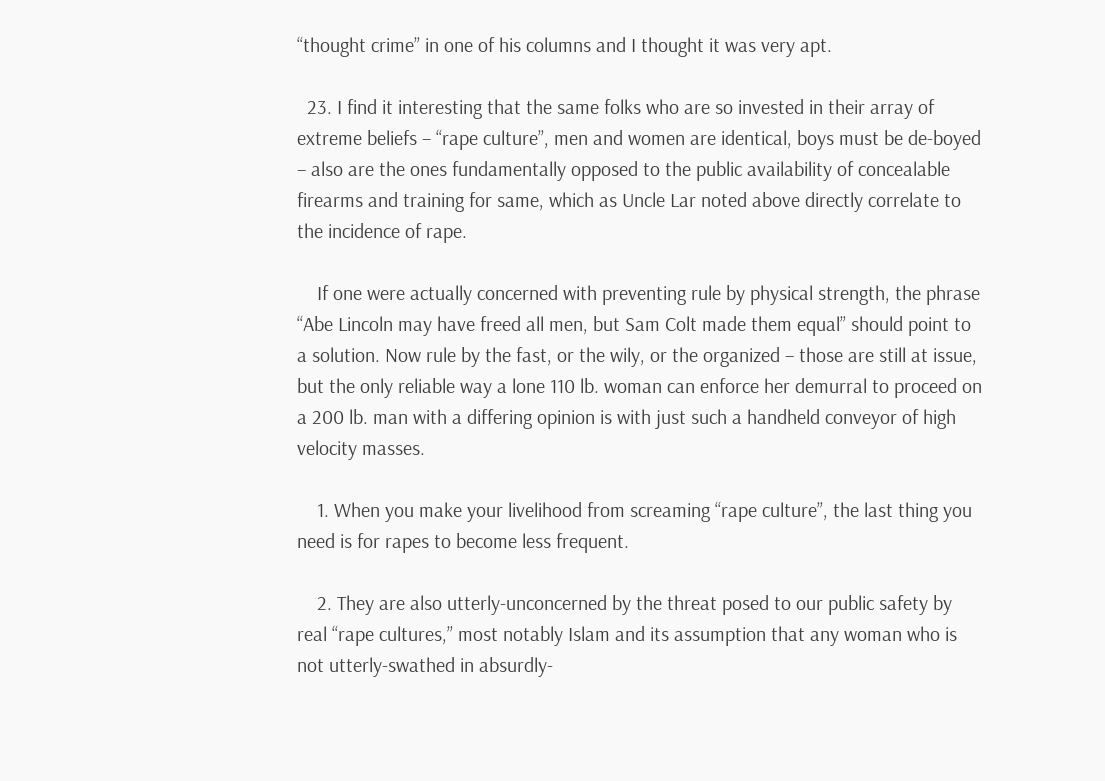“thought crime” in one of his columns and I thought it was very apt.

  23. I find it interesting that the same folks who are so invested in their array of extreme beliefs – “rape culture”, men and women are identical, boys must be de-boyed – also are the ones fundamentally opposed to the public availability of concealable firearms and training for same, which as Uncle Lar noted above directly correlate to the incidence of rape.

    If one were actually concerned with preventing rule by physical strength, the phrase “Abe Lincoln may have freed all men, but Sam Colt made them equal” should point to a solution. Now rule by the fast, or the wily, or the organized – those are still at issue, but the only reliable way a lone 110 lb. woman can enforce her demurral to proceed on a 200 lb. man with a differing opinion is with just such a handheld conveyor of high velocity masses.

    1. When you make your livelihood from screaming “rape culture”, the last thing you need is for rapes to become less frequent.

    2. They are also utterly-unconcerned by the threat posed to our public safety by real “rape cultures,” most notably Islam and its assumption that any woman who is not utterly-swathed in absurdly-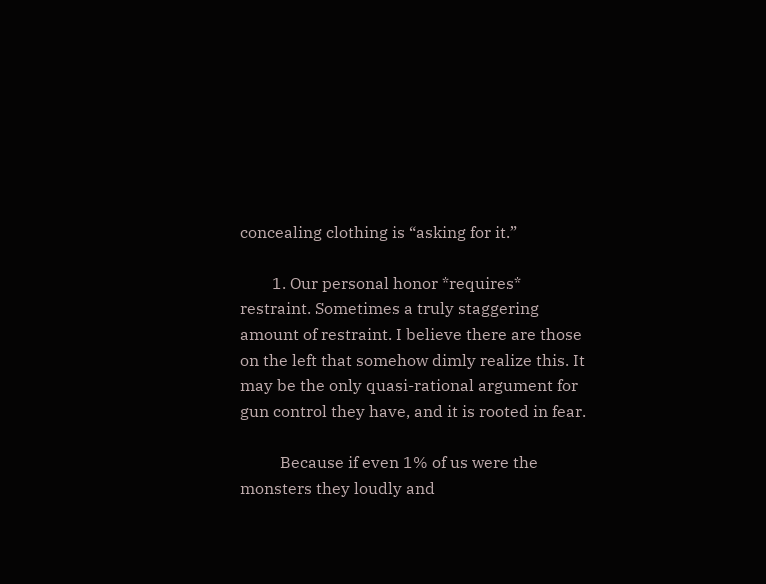concealing clothing is “asking for it.”

        1. Our personal honor *requires* restraint. Sometimes a truly staggering amount of restraint. I believe there are those on the left that somehow dimly realize this. It may be the only quasi-rational argument for gun control they have, and it is rooted in fear.

          Because if even 1% of us were the monsters they loudly and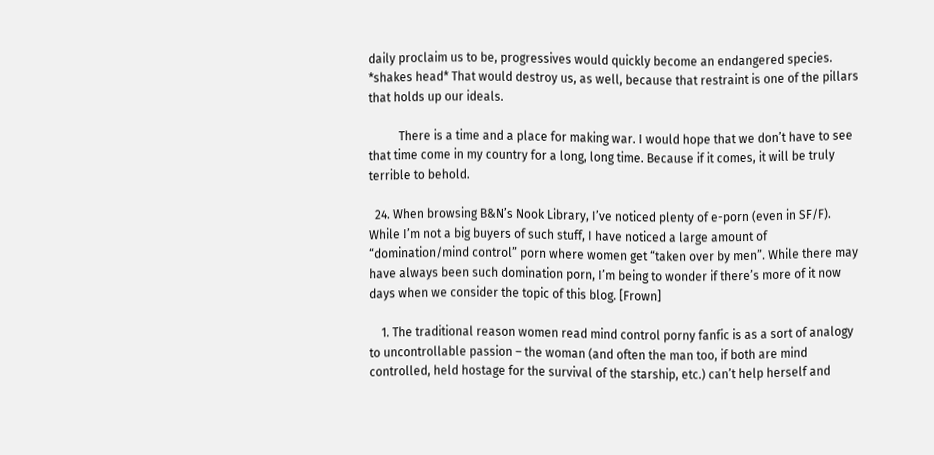daily proclaim us to be, progressives would quickly become an endangered species. *shakes head* That would destroy us, as well, because that restraint is one of the pillars that holds up our ideals.

          There is a time and a place for making war. I would hope that we don’t have to see that time come in my country for a long, long time. Because if it comes, it will be truly terrible to behold.

  24. When browsing B&N’s Nook Library, I’ve noticed plenty of e-porn (even in SF/F). While I’m not a big buyers of such stuff, I have noticed a large amount of “domination/mind control” porn where women get “taken over by men”. While there may have always been such domination porn, I’m being to wonder if there’s more of it now days when we consider the topic of this blog. [Frown]

    1. The traditional reason women read mind control porny fanfic is as a sort of analogy to uncontrollable passion – the woman (and often the man too, if both are mind controlled, held hostage for the survival of the starship, etc.) can’t help herself and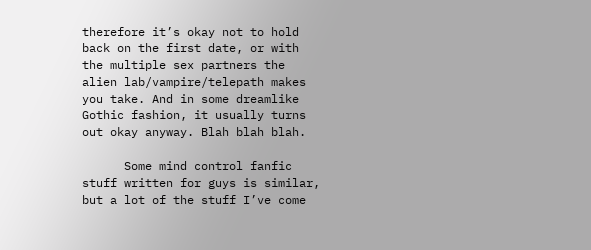therefore it’s okay not to hold back on the first date, or with the multiple sex partners the alien lab/vampire/telepath makes you take. And in some dreamlike Gothic fashion, it usually turns out okay anyway. Blah blah blah.

      Some mind control fanfic stuff written for guys is similar, but a lot of the stuff I’ve come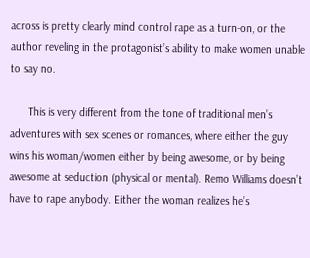across is pretty clearly mind control rape as a turn-on, or the author reveling in the protagonist’s ability to make women unable to say no.

      This is very different from the tone of traditional men’s adventures with sex scenes or romances, where either the guy wins his woman/women either by being awesome, or by being awesome at seduction (physical or mental). Remo Williams doesn’t have to rape anybody. Either the woman realizes he’s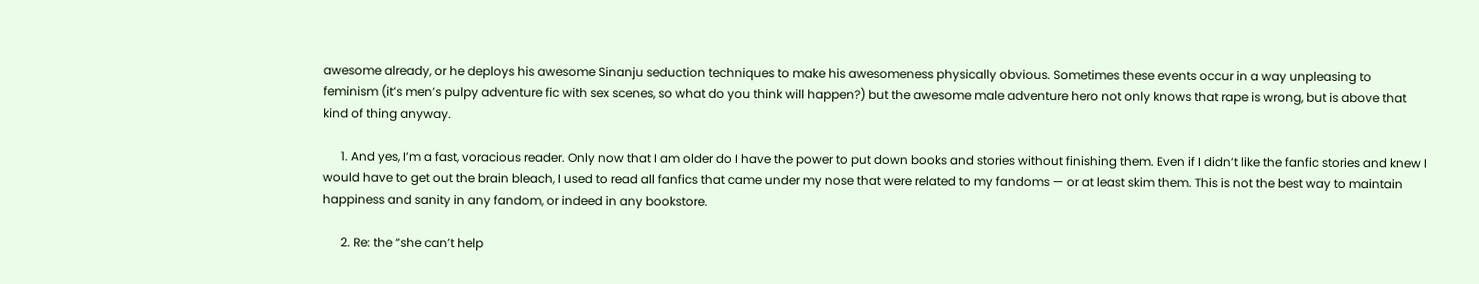awesome already, or he deploys his awesome Sinanju seduction techniques to make his awesomeness physically obvious. Sometimes these events occur in a way unpleasing to feminism (it’s men’s pulpy adventure fic with sex scenes, so what do you think will happen?) but the awesome male adventure hero not only knows that rape is wrong, but is above that kind of thing anyway.

      1. And yes, I’m a fast, voracious reader. Only now that I am older do I have the power to put down books and stories without finishing them. Even if I didn’t like the fanfic stories and knew I would have to get out the brain bleach, I used to read all fanfics that came under my nose that were related to my fandoms — or at least skim them. This is not the best way to maintain happiness and sanity in any fandom, or indeed in any bookstore.

      2. Re: the “she can’t help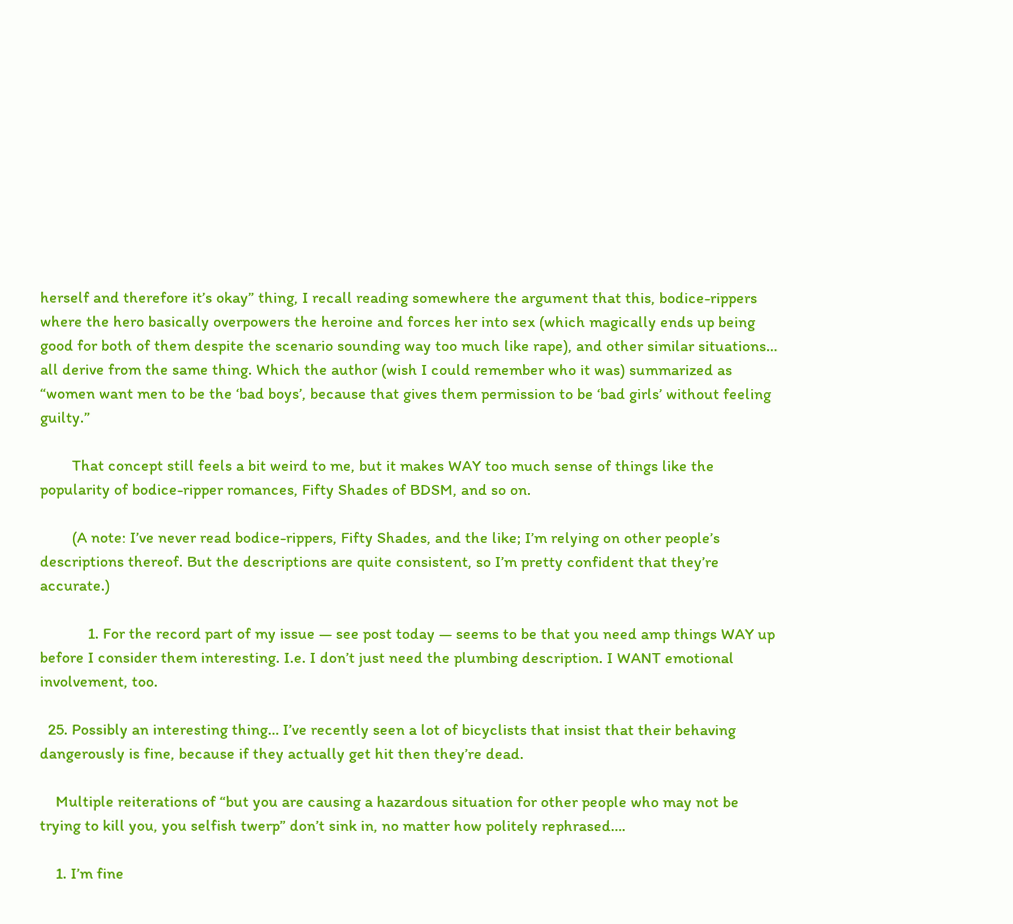herself and therefore it’s okay” thing, I recall reading somewhere the argument that this, bodice-rippers where the hero basically overpowers the heroine and forces her into sex (which magically ends up being good for both of them despite the scenario sounding way too much like rape), and other similar situations… all derive from the same thing. Which the author (wish I could remember who it was) summarized as “women want men to be the ‘bad boys’, because that gives them permission to be ‘bad girls’ without feeling guilty.”

        That concept still feels a bit weird to me, but it makes WAY too much sense of things like the popularity of bodice-ripper romances, Fifty Shades of BDSM, and so on.

        (A note: I’ve never read bodice-rippers, Fifty Shades, and the like; I’m relying on other people’s descriptions thereof. But the descriptions are quite consistent, so I’m pretty confident that they’re accurate.)

            1. For the record part of my issue — see post today — seems to be that you need amp things WAY up before I consider them interesting. I.e. I don’t just need the plumbing description. I WANT emotional involvement, too.

  25. Possibly an interesting thing… I’ve recently seen a lot of bicyclists that insist that their behaving dangerously is fine, because if they actually get hit then they’re dead.

    Multiple reiterations of “but you are causing a hazardous situation for other people who may not be trying to kill you, you selfish twerp” don’t sink in, no matter how politely rephrased….

    1. I’m fine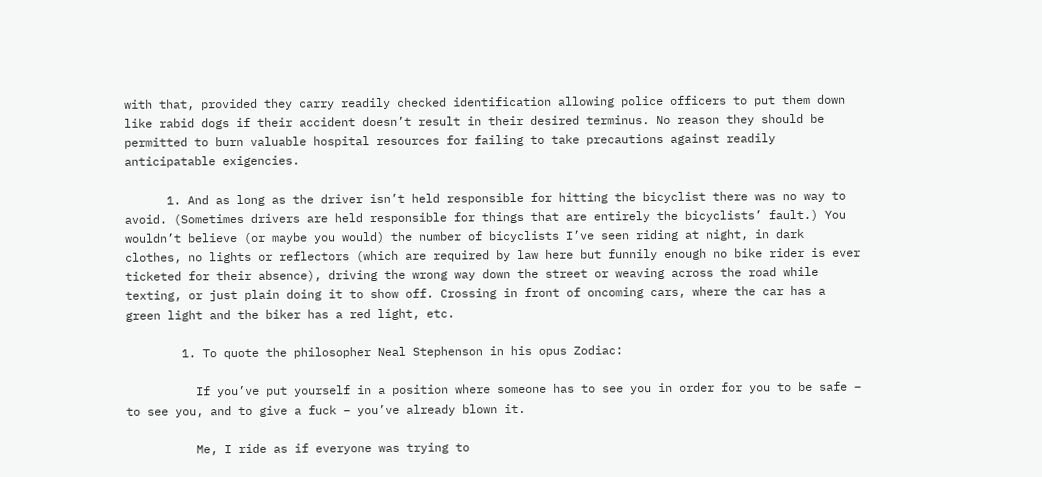with that, provided they carry readily checked identification allowing police officers to put them down like rabid dogs if their accident doesn’t result in their desired terminus. No reason they should be permitted to burn valuable hospital resources for failing to take precautions against readily anticipatable exigencies.

      1. And as long as the driver isn’t held responsible for hitting the bicyclist there was no way to avoid. (Sometimes drivers are held responsible for things that are entirely the bicyclists’ fault.) You wouldn’t believe (or maybe you would) the number of bicyclists I’ve seen riding at night, in dark clothes, no lights or reflectors (which are required by law here but funnily enough no bike rider is ever ticketed for their absence), driving the wrong way down the street or weaving across the road while texting, or just plain doing it to show off. Crossing in front of oncoming cars, where the car has a green light and the biker has a red light, etc.

        1. To quote the philosopher Neal Stephenson in his opus Zodiac:

          If you’ve put yourself in a position where someone has to see you in order for you to be safe – to see you, and to give a fuck – you’ve already blown it.

          Me, I ride as if everyone was trying to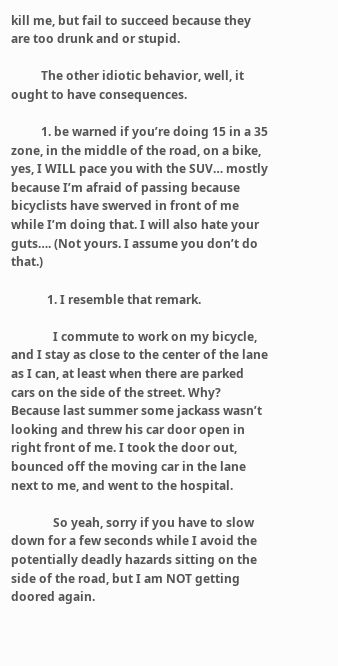kill me, but fail to succeed because they are too drunk and or stupid.

          The other idiotic behavior, well, it ought to have consequences.

          1. be warned if you’re doing 15 in a 35 zone, in the middle of the road, on a bike, yes, I WILL pace you with the SUV… mostly because I’m afraid of passing because bicyclists have swerved in front of me while I’m doing that. I will also hate your guts…. (Not yours. I assume you don’t do that.)

            1. I resemble that remark.

              I commute to work on my bicycle, and I stay as close to the center of the lane as I can, at least when there are parked cars on the side of the street. Why? Because last summer some jackass wasn’t looking and threw his car door open in right front of me. I took the door out, bounced off the moving car in the lane next to me, and went to the hospital.

              So yeah, sorry if you have to slow down for a few seconds while I avoid the potentially deadly hazards sitting on the side of the road, but I am NOT getting doored again.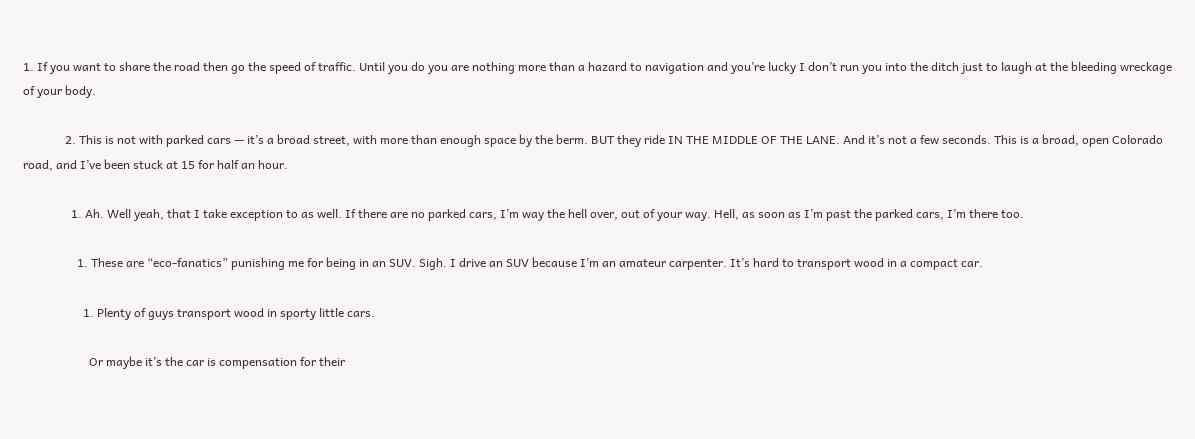1. If you want to share the road then go the speed of traffic. Until you do you are nothing more than a hazard to navigation and you’re lucky I don’t run you into the ditch just to laugh at the bleeding wreckage of your body.

              2. This is not with parked cars — it’s a broad street, with more than enough space by the berm. BUT they ride IN THE MIDDLE OF THE LANE. And it’s not a few seconds. This is a broad, open Colorado road, and I’ve been stuck at 15 for half an hour.

                1. Ah. Well yeah, that I take exception to as well. If there are no parked cars, I’m way the hell over, out of your way. Hell, as soon as I’m past the parked cars, I’m there too.

                  1. These are “eco-fanatics” punishing me for being in an SUV. Sigh. I drive an SUV because I’m an amateur carpenter. It’s hard to transport wood in a compact car.

                    1. Plenty of guys transport wood in sporty little cars.

                      Or maybe it’s the car is compensation for their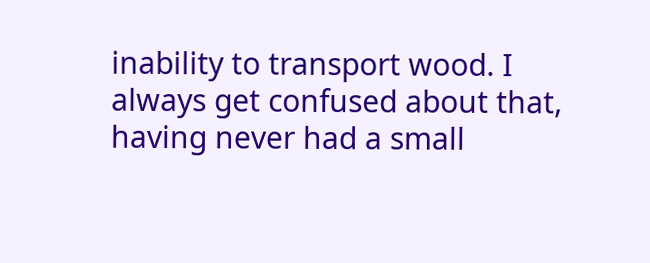inability to transport wood. I always get confused about that, having never had a small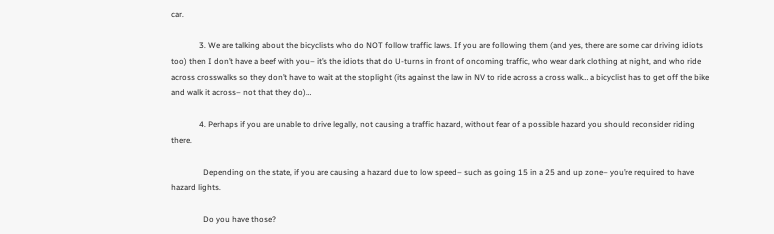car.

              3. We are talking about the bicyclists who do NOT follow traffic laws. If you are following them (and yes, there are some car driving idiots too) then I don’t have a beef with you– it’s the idiots that do U-turns in front of oncoming traffic, who wear dark clothing at night, and who ride across crosswalks so they don’t have to wait at the stoplight (its against the law in NV to ride across a cross walk… a bicyclist has to get off the bike and walk it across– not that they do)…

              4. Perhaps if you are unable to drive legally, not causing a traffic hazard, without fear of a possible hazard you should reconsider riding there.

                Depending on the state, if you are causing a hazard due to low speed– such as going 15 in a 25 and up zone– you’re required to have hazard lights.

                Do you have those?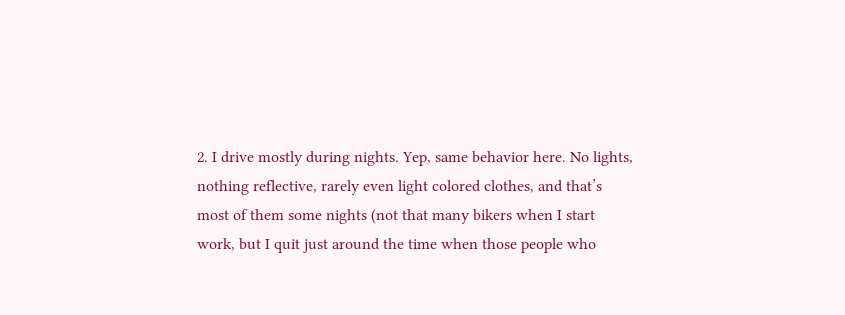2. I drive mostly during nights. Yep, same behavior here. No lights, nothing reflective, rarely even light colored clothes, and that’s most of them some nights (not that many bikers when I start work, but I quit just around the time when those people who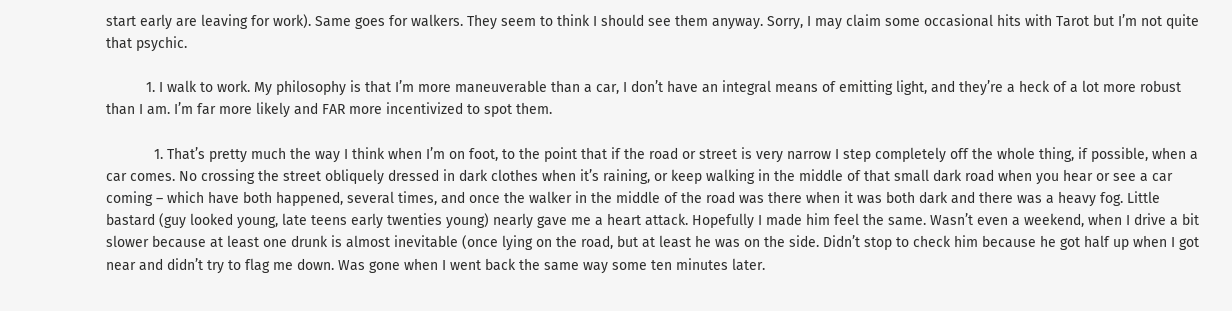start early are leaving for work). Same goes for walkers. They seem to think I should see them anyway. Sorry, I may claim some occasional hits with Tarot but I’m not quite that psychic.

          1. I walk to work. My philosophy is that I’m more maneuverable than a car, I don’t have an integral means of emitting light, and they’re a heck of a lot more robust than I am. I’m far more likely and FAR more incentivized to spot them.

            1. That’s pretty much the way I think when I’m on foot, to the point that if the road or street is very narrow I step completely off the whole thing, if possible, when a car comes. No crossing the street obliquely dressed in dark clothes when it’s raining, or keep walking in the middle of that small dark road when you hear or see a car coming – which have both happened, several times, and once the walker in the middle of the road was there when it was both dark and there was a heavy fog. Little bastard (guy looked young, late teens early twenties young) nearly gave me a heart attack. Hopefully I made him feel the same. Wasn’t even a weekend, when I drive a bit slower because at least one drunk is almost inevitable (once lying on the road, but at least he was on the side. Didn’t stop to check him because he got half up when I got near and didn’t try to flag me down. Was gone when I went back the same way some ten minutes later.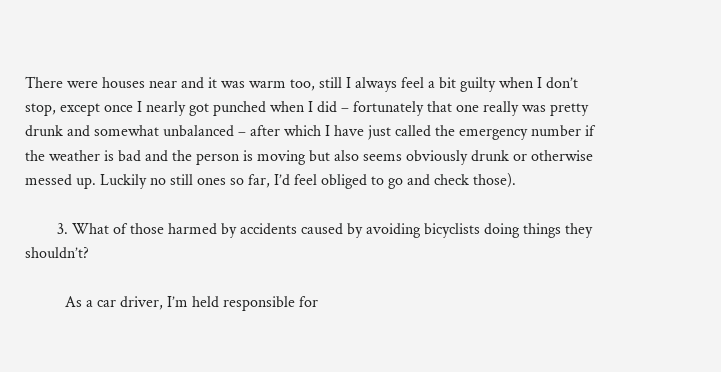There were houses near and it was warm too, still I always feel a bit guilty when I don’t stop, except once I nearly got punched when I did – fortunately that one really was pretty drunk and somewhat unbalanced – after which I have just called the emergency number if the weather is bad and the person is moving but also seems obviously drunk or otherwise messed up. Luckily no still ones so far, I’d feel obliged to go and check those).

        3. What of those harmed by accidents caused by avoiding bicyclists doing things they shouldn’t?

          As a car driver, I’m held responsible for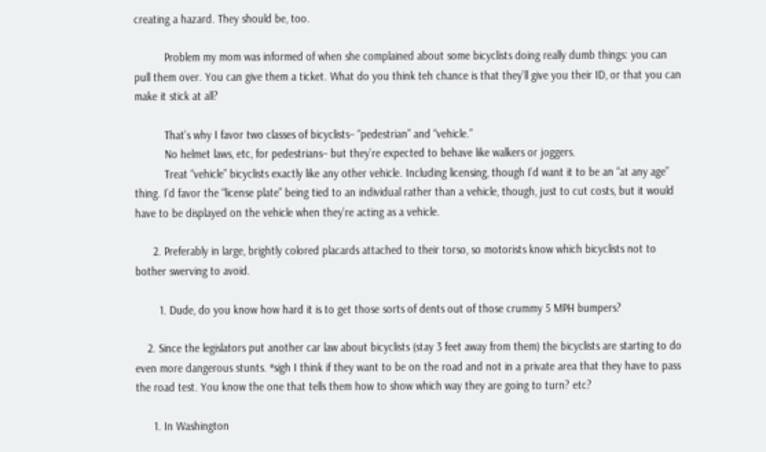creating a hazard. They should be, too.

          Problem my mom was informed of when she complained about some bicyclists doing really dumb things: you can pull them over. You can give them a ticket. What do you think teh chance is that they’ll give you their ID, or that you can make it stick at all?

          That’s why I favor two classes of bicyclists– “pedestrian” and “vehicle.”
          No helmet laws, etc, for pedestrians– but they’re expected to behave like walkers or joggers.
          Treat “vehicle” bicyclists exactly like any other vehicle. Including licensing, though I’d want it to be an “at any age” thing. I’d favor the “license plate” being tied to an individual rather than a vehicle, though, just to cut costs, but it would have to be displayed on the vehicle when they’re acting as a vehicle.

      2. Preferably in large, brightly colored placards attached to their torso, so motorists know which bicyclists not to bother swerving to avoid.

        1. Dude, do you know how hard it is to get those sorts of dents out of those crummy 5 MPH bumpers?

    2. Since the legislators put another car law about bicyclists (stay 3 feet away from them) the bicyclists are starting to do even more dangerous stunts. *sigh I think if they want to be on the road and not in a private area that they have to pass the road test. You know the one that tells them how to show which way they are going to turn? etc?

      1. In Washington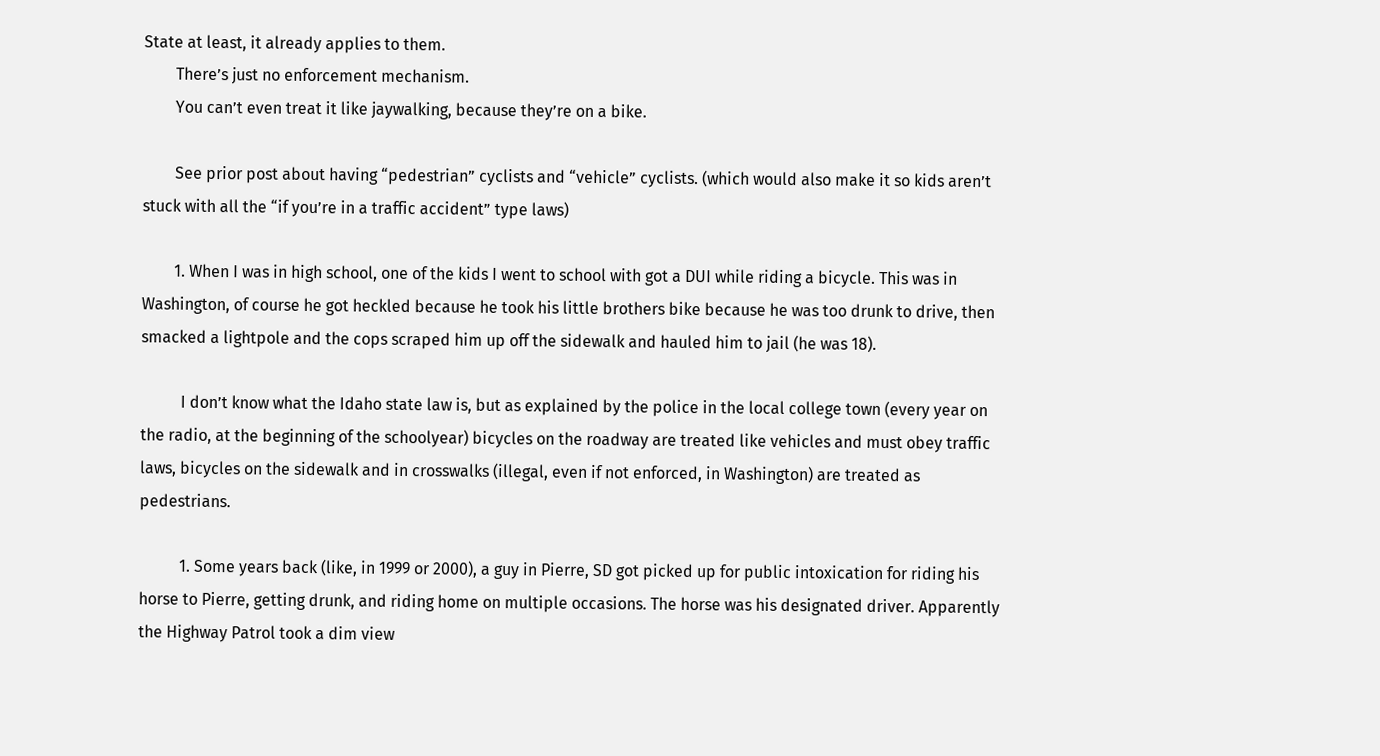State at least, it already applies to them.
        There’s just no enforcement mechanism.
        You can’t even treat it like jaywalking, because they’re on a bike.

        See prior post about having “pedestrian” cyclists and “vehicle” cyclists. (which would also make it so kids aren’t stuck with all the “if you’re in a traffic accident” type laws)

        1. When I was in high school, one of the kids I went to school with got a DUI while riding a bicycle. This was in Washington, of course he got heckled because he took his little brothers bike because he was too drunk to drive, then smacked a lightpole and the cops scraped him up off the sidewalk and hauled him to jail (he was 18).

          I don’t know what the Idaho state law is, but as explained by the police in the local college town (every year on the radio, at the beginning of the schoolyear) bicycles on the roadway are treated like vehicles and must obey traffic laws, bicycles on the sidewalk and in crosswalks (illegal, even if not enforced, in Washington) are treated as pedestrians.

          1. Some years back (like, in 1999 or 2000), a guy in Pierre, SD got picked up for public intoxication for riding his horse to Pierre, getting drunk, and riding home on multiple occasions. The horse was his designated driver. Apparently the Highway Patrol took a dim view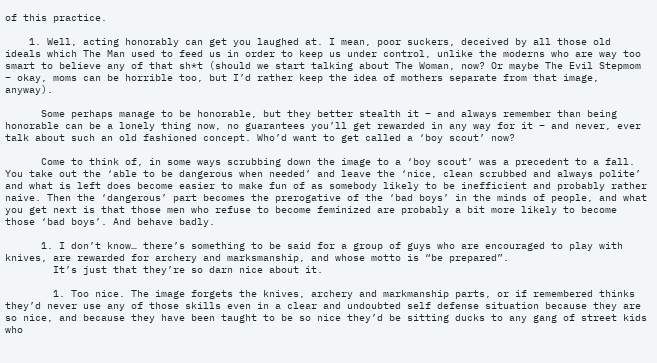of this practice.

    1. Well, acting honorably can get you laughed at. I mean, poor suckers, deceived by all those old ideals which The Man used to feed us in order to keep us under control, unlike the moderns who are way too smart to believe any of that sh*t (should we start talking about The Woman, now? Or maybe The Evil Stepmom – okay, moms can be horrible too, but I’d rather keep the idea of mothers separate from that image, anyway).

      Some perhaps manage to be honorable, but they better stealth it – and always remember than being honorable can be a lonely thing now, no guarantees you’ll get rewarded in any way for it – and never, ever talk about such an old fashioned concept. Who’d want to get called a ‘boy scout’ now?

      Come to think of, in some ways scrubbing down the image to a ‘boy scout’ was a precedent to a fall. You take out the ‘able to be dangerous when needed’ and leave the ‘nice, clean scrubbed and always polite’ and what is left does become easier to make fun of as somebody likely to be inefficient and probably rather naive. Then the ‘dangerous’ part becomes the prerogative of the ‘bad boys’ in the minds of people, and what you get next is that those men who refuse to become feminized are probably a bit more likely to become those ‘bad boys’. And behave badly.

      1. I don’t know… there’s something to be said for a group of guys who are encouraged to play with knives, are rewarded for archery and marksmanship, and whose motto is “be prepared”.
        It’s just that they’re so darn nice about it.

        1. Too nice. The image forgets the knives, archery and markmanship parts, or if remembered thinks they’d never use any of those skills even in a clear and undoubted self defense situation because they are so nice, and because they have been taught to be so nice they’d be sitting ducks to any gang of street kids who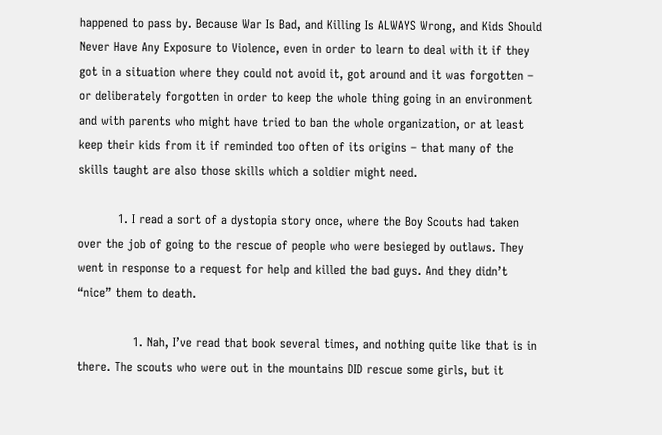happened to pass by. Because War Is Bad, and Killing Is ALWAYS Wrong, and Kids Should Never Have Any Exposure to Violence, even in order to learn to deal with it if they got in a situation where they could not avoid it, got around and it was forgotten – or deliberately forgotten in order to keep the whole thing going in an environment and with parents who might have tried to ban the whole organization, or at least keep their kids from it if reminded too often of its origins – that many of the skills taught are also those skills which a soldier might need.

          1. I read a sort of a dystopia story once, where the Boy Scouts had taken over the job of going to the rescue of people who were besieged by outlaws. They went in response to a request for help and killed the bad guys. And they didn’t “nice” them to death.

              1. Nah, I’ve read that book several times, and nothing quite like that is in there. The scouts who were out in the mountains DID rescue some girls, but it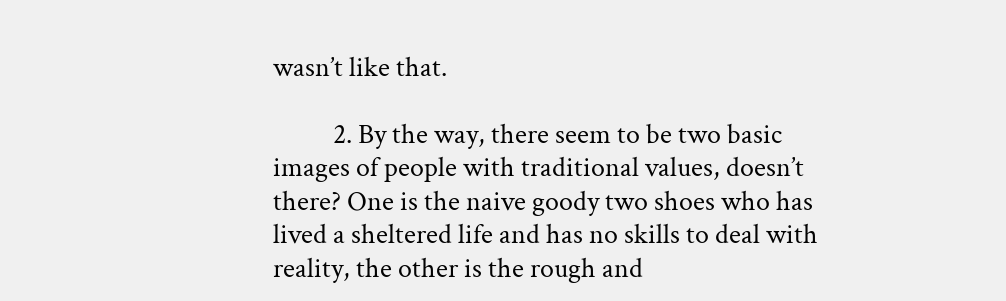wasn’t like that.

          2. By the way, there seem to be two basic images of people with traditional values, doesn’t there? One is the naive goody two shoes who has lived a sheltered life and has no skills to deal with reality, the other is the rough and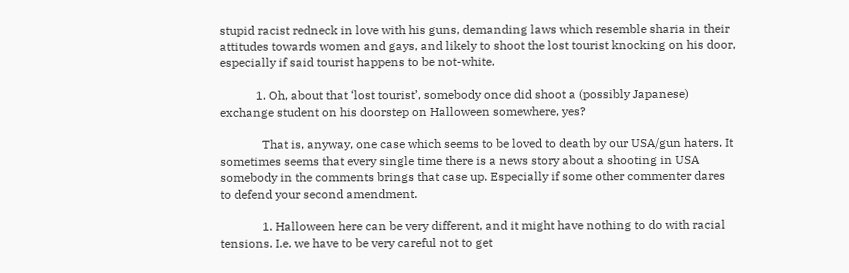stupid racist redneck in love with his guns, demanding laws which resemble sharia in their attitudes towards women and gays, and likely to shoot the lost tourist knocking on his door, especially if said tourist happens to be not-white.

            1. Oh, about that ‘lost tourist’, somebody once did shoot a (possibly Japanese) exchange student on his doorstep on Halloween somewhere, yes?

              That is, anyway, one case which seems to be loved to death by our USA/gun haters. It sometimes seems that every single time there is a news story about a shooting in USA somebody in the comments brings that case up. Especially if some other commenter dares to defend your second amendment.

              1. Halloween here can be very different, and it might have nothing to do with racial tensions. I.e. we have to be very careful not to get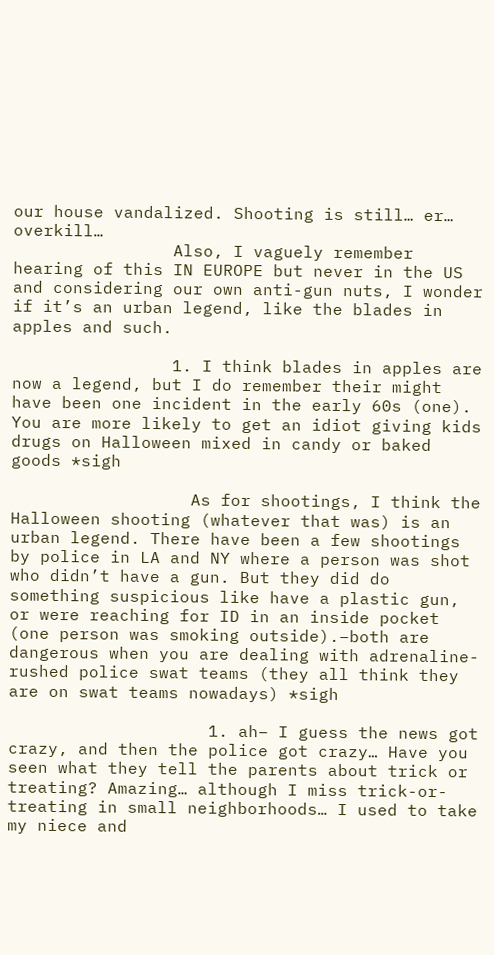our house vandalized. Shooting is still… er… overkill…
                Also, I vaguely remember hearing of this IN EUROPE but never in the US and considering our own anti-gun nuts, I wonder if it’s an urban legend, like the blades in apples and such.

                1. I think blades in apples are now a legend, but I do remember their might have been one incident in the early 60s (one). You are more likely to get an idiot giving kids drugs on Halloween mixed in candy or baked goods *sigh

                  As for shootings, I think the Halloween shooting (whatever that was) is an urban legend. There have been a few shootings by police in LA and NY where a person was shot who didn’t have a gun. But they did do something suspicious like have a plastic gun, or were reaching for ID in an inside pocket (one person was smoking outside).–both are dangerous when you are dealing with adrenaline-rushed police swat teams (they all think they are on swat teams nowadays) *sigh

                    1. ah– I guess the news got crazy, and then the police got crazy… Have you seen what they tell the parents about trick or treating? Amazing… although I miss trick-or-treating in small neighborhoods… I used to take my niece and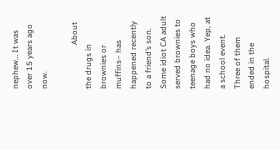nephew… It was over 15 years ago now.

                      About the drugs in brownies or muffins– has happened recently to a friend’s son. Some idiot CA adult served brownies to teenage boys who had no idea. Yep, at a school event. Three of them ended in the hospital.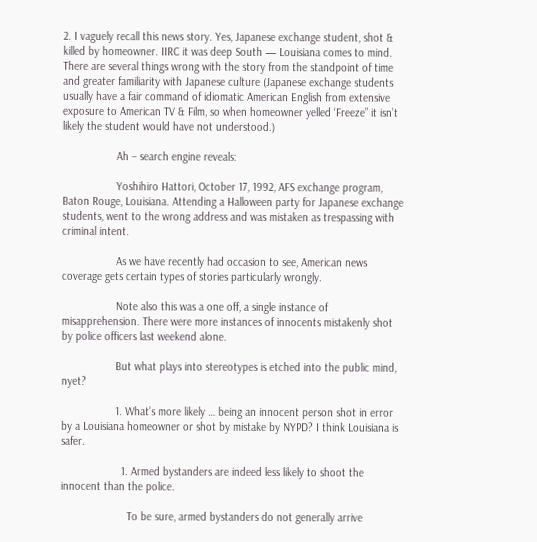2. I vaguely recall this news story. Yes, Japanese exchange student, shot & killed by homeowner. IIRC it was deep South — Louisiana comes to mind. There are several things wrong with the story from the standpoint of time and greater familiarity with Japanese culture (Japanese exchange students usually have a fair command of idiomatic American English from extensive exposure to American TV & Film, so when homeowner yelled ‘Freeze” it isn’t likely the student would have not understood.)

                  Ah – search engine reveals:

                  Yoshihiro Hattori, October 17, 1992, AFS exchange program, Baton Rouge, Louisiana. Attending a Halloween party for Japanese exchange students, went to the wrong address and was mistaken as trespassing with criminal intent.

                  As we have recently had occasion to see, American news coverage gets certain types of stories particularly wrongly.

                  Note also this was a one off, a single instance of misapprehension. There were more instances of innocents mistakenly shot by police officers last weekend alone.

                  But what plays into stereotypes is etched into the public mind, nyet?

                  1. What’s more likely … being an innocent person shot in error by a Louisiana homeowner or shot by mistake by NYPD? I think Louisiana is safer.

                    1. Armed bystanders are indeed less likely to shoot the innocent than the police.

                      To be sure, armed bystanders do not generally arrive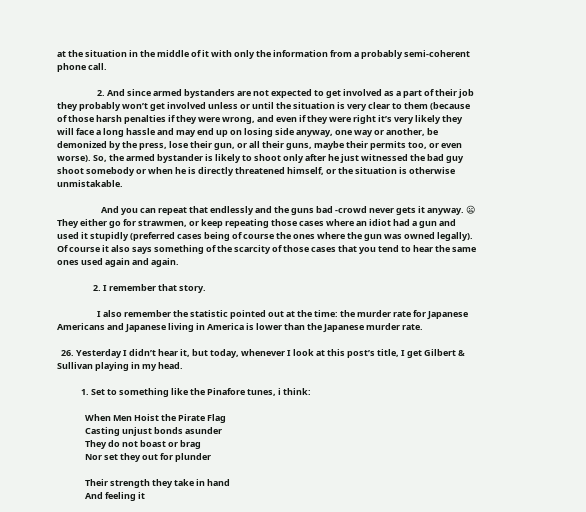at the situation in the middle of it with only the information from a probably semi-coherent phone call.

                    2. And since armed bystanders are not expected to get involved as a part of their job they probably won’t get involved unless or until the situation is very clear to them (because of those harsh penalties if they were wrong, and even if they were right it’s very likely they will face a long hassle and may end up on losing side anyway, one way or another, be demonized by the press, lose their gun, or all their guns, maybe their permits too, or even worse). So, the armed bystander is likely to shoot only after he just witnessed the bad guy shoot somebody or when he is directly threatened himself, or the situation is otherwise unmistakable.

                      And you can repeat that endlessly and the guns bad -crowd never gets it anyway. 😦 They either go for strawmen, or keep repeating those cases where an idiot had a gun and used it stupidly (preferred cases being of course the ones where the gun was owned legally). Of course it also says something of the scarcity of those cases that you tend to hear the same ones used again and again.

                  2. I remember that story.

                    I also remember the statistic pointed out at the time: the murder rate for Japanese Americans and Japanese living in America is lower than the Japanese murder rate.

  26. Yesterday I didn’t hear it, but today, whenever I look at this post’s title, I get Gilbert & Sullivan playing in my head.

            1. Set to something like the Pinafore tunes, i think:

              When Men Hoist the Pirate Flag
              Casting unjust bonds asunder
              They do not boast or brag
              Nor set they out for plunder

              Their strength they take in hand
              And feeling it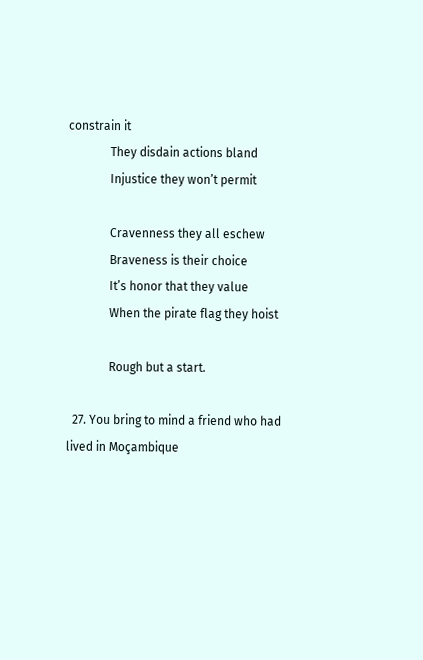constrain it
              They disdain actions bland
              Injustice they won’t permit

              Cravenness they all eschew
              Braveness is their choice
              It’s honor that they value
              When the pirate flag they hoist

              Rough but a start.

  27. You bring to mind a friend who had lived in Moçambique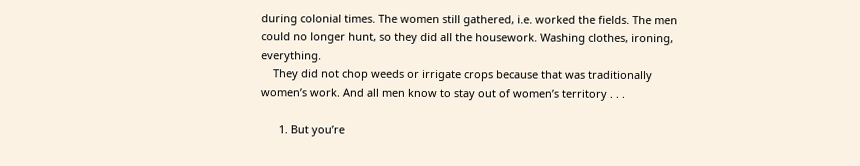during colonial times. The women still gathered, i.e. worked the fields. The men could no longer hunt, so they did all the housework. Washing clothes, ironing, everything.
    They did not chop weeds or irrigate crops because that was traditionally women’s work. And all men know to stay out of women’s territory . . .

      1. But you’re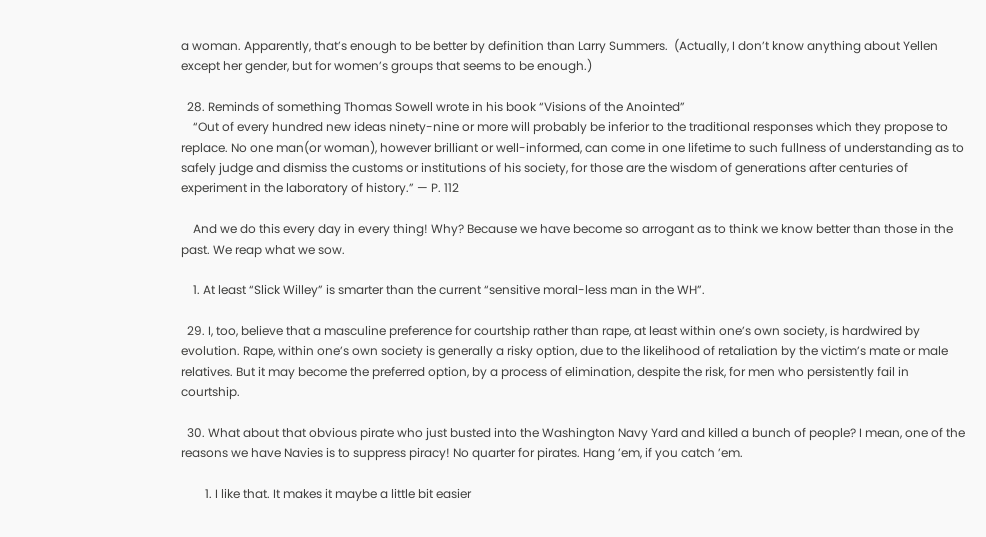a woman. Apparently, that’s enough to be better by definition than Larry Summers.  (Actually, I don’t know anything about Yellen except her gender, but for women’s groups that seems to be enough.)

  28. Reminds of something Thomas Sowell wrote in his book “Visions of the Anointed”
    “Out of every hundred new ideas ninety-nine or more will probably be inferior to the traditional responses which they propose to replace. No one man(or woman), however brilliant or well-informed, can come in one lifetime to such fullness of understanding as to safely judge and dismiss the customs or institutions of his society, for those are the wisdom of generations after centuries of experiment in the laboratory of history.” — P. 112

    And we do this every day in every thing! Why? Because we have become so arrogant as to think we know better than those in the past. We reap what we sow.

    1. At least “Slick Willey” is smarter than the current “sensitive moral-less man in the WH”.

  29. I, too, believe that a masculine preference for courtship rather than rape, at least within one’s own society, is hardwired by evolution. Rape, within one’s own society is generally a risky option, due to the likelihood of retaliation by the victim’s mate or male relatives. But it may become the preferred option, by a process of elimination, despite the risk, for men who persistently fail in courtship.

  30. What about that obvious pirate who just busted into the Washington Navy Yard and killed a bunch of people? I mean, one of the reasons we have Navies is to suppress piracy! No quarter for pirates. Hang ’em, if you catch ’em.

        1. I like that. It makes it maybe a little bit easier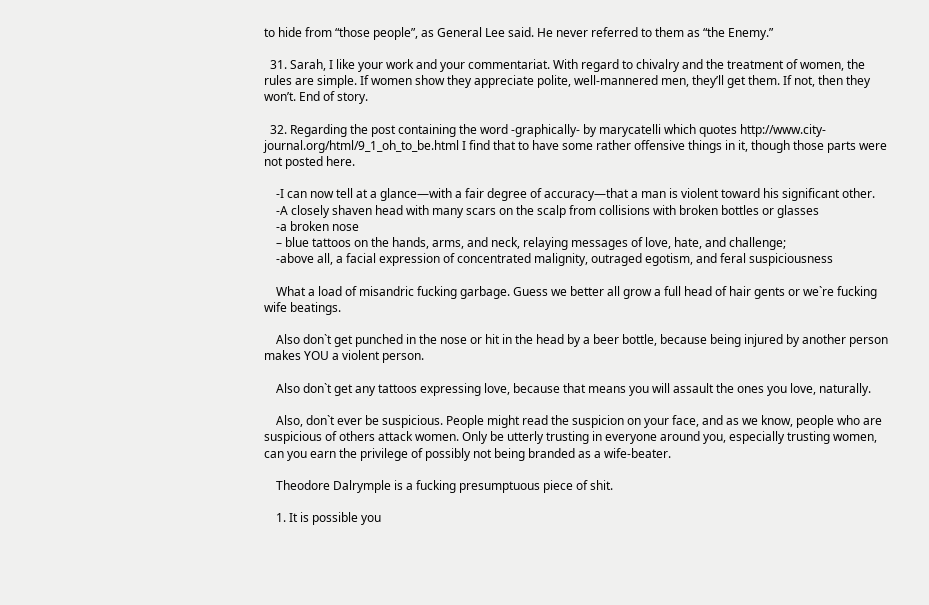to hide from “those people”, as General Lee said. He never referred to them as “the Enemy.”

  31. Sarah, I like your work and your commentariat. With regard to chivalry and the treatment of women, the rules are simple. If women show they appreciate polite, well-mannered men, they’ll get them. If not, then they won’t. End of story.

  32. Regarding the post containing the word -graphically- by marycatelli which quotes http://www.city-journal.org/html/9_1_oh_to_be.html I find that to have some rather offensive things in it, though those parts were not posted here.

    -I can now tell at a glance—with a fair degree of accuracy—that a man is violent toward his significant other.
    -A closely shaven head with many scars on the scalp from collisions with broken bottles or glasses
    -a broken nose
    – blue tattoos on the hands, arms, and neck, relaying messages of love, hate, and challenge;
    -above all, a facial expression of concentrated malignity, outraged egotism, and feral suspiciousness

    What a load of misandric fucking garbage. Guess we better all grow a full head of hair gents or we`re fucking wife beatings.

    Also don`t get punched in the nose or hit in the head by a beer bottle, because being injured by another person makes YOU a violent person.

    Also don`t get any tattoos expressing love, because that means you will assault the ones you love, naturally.

    Also, don`t ever be suspicious. People might read the suspicion on your face, and as we know, people who are suspicious of others attack women. Only be utterly trusting in everyone around you, especially trusting women, can you earn the privilege of possibly not being branded as a wife-beater.

    Theodore Dalrymple is a fucking presumptuous piece of shit.

    1. It is possible you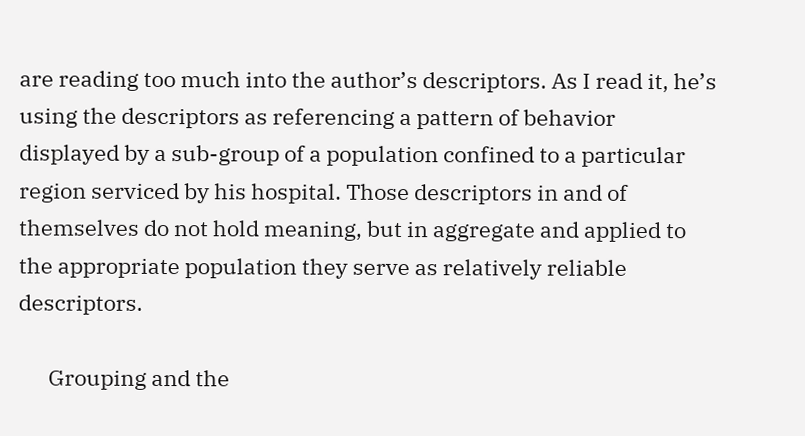are reading too much into the author’s descriptors. As I read it, he’s using the descriptors as referencing a pattern of behavior displayed by a sub-group of a population confined to a particular region serviced by his hospital. Those descriptors in and of themselves do not hold meaning, but in aggregate and applied to the appropriate population they serve as relatively reliable descriptors.

      Grouping and the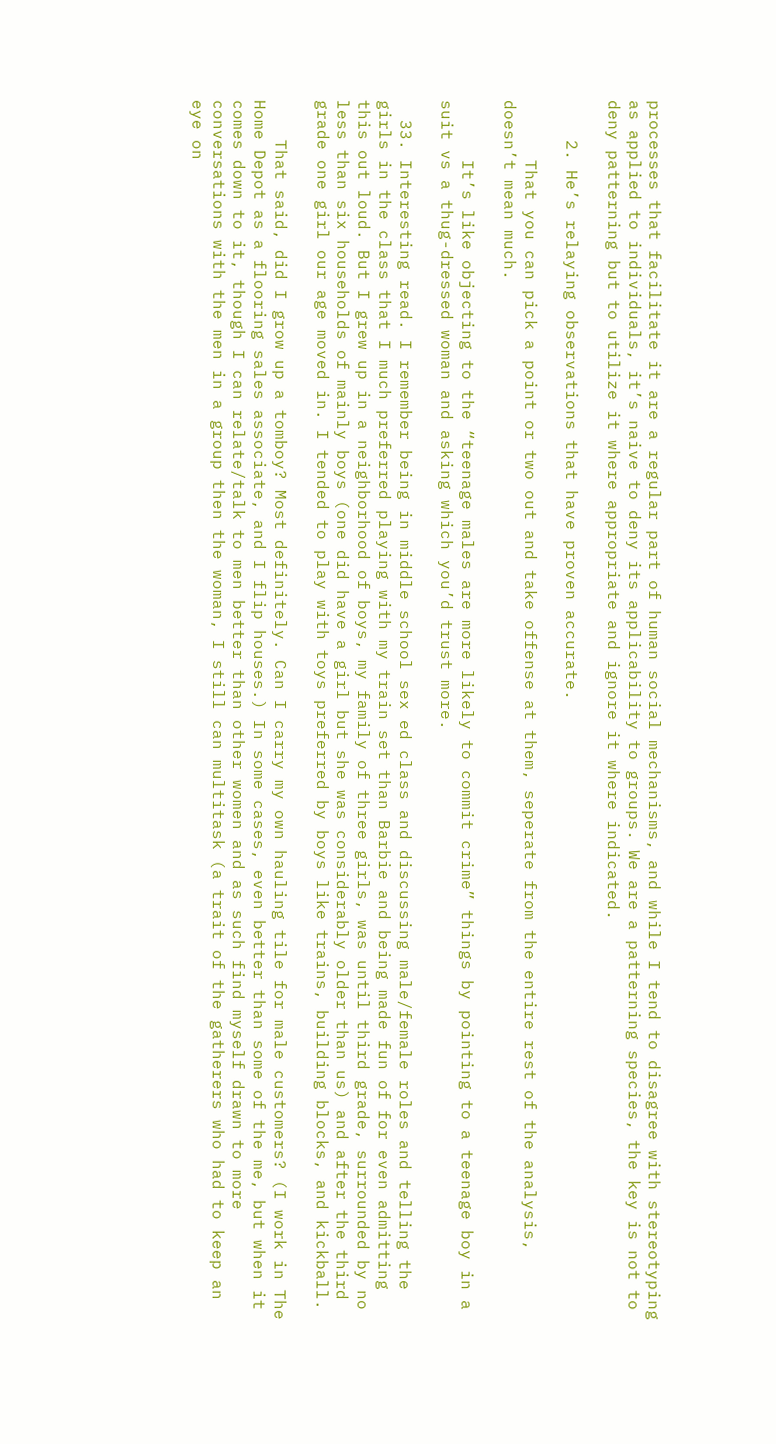processes that facilitate it are a regular part of human social mechanisms, and while I tend to disagree with stereotyping as applied to individuals, it’s naive to deny its applicability to groups. We are a patterning species, the key is not to deny patterning but to utilize it where appropriate and ignore it where indicated.

    2. He’s relaying observations that have proven accurate.

      That you can pick a point or two out and take offense at them, seperate from the entire rest of the analysis, doesn’t mean much.

      It’s like objecting to the “teenage males are more likely to commit crime” things by pointing to a teenage boy in a suit vs a thug-dressed woman and asking which you’d trust more.

  33. Interesting read. I remember being in middle school sex ed class and discussing male/female roles and telling the girls in the class that I much preferred playing with my train set than Barbie and being made fun of for even admitting this out loud. But I grew up in a neighborhood of boys, my family of three girls, was until third grade, surrounded by no less than six households of mainly boys (one did have a girl but she was considerably older than us) and after the third grade one girl our age moved in. I tended to play with toys preferred by boys like trains, building blocks, and kickball.

    That said, did I grow up a tomboy? Most definitely. Can I carry my own hauling tile for male customers? (I work in The Home Depot as a flooring sales associate, and I flip houses.) In some cases, even better than some of the me, but when it comes down to it, though I can relate/talk to men better than other women and as such find myself drawn to more conversations with the men in a group then the woman, I still can multitask (a trait of the gatherers who had to keep an eye on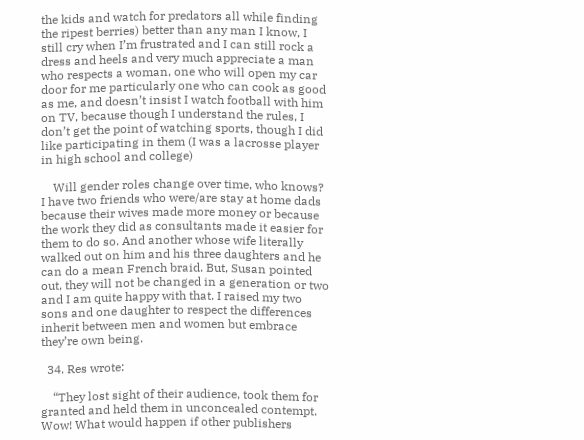the kids and watch for predators all while finding the ripest berries) better than any man I know, I still cry when I’m frustrated and I can still rock a dress and heels and very much appreciate a man who respects a woman, one who will open my car door for me particularly one who can cook as good as me, and doesn’t insist I watch football with him on TV, because though I understand the rules, I don’t get the point of watching sports, though I did like participating in them (I was a lacrosse player in high school and college)

    Will gender roles change over time, who knows? I have two friends who were/are stay at home dads because their wives made more money or because the work they did as consultants made it easier for them to do so. And another whose wife literally walked out on him and his three daughters and he can do a mean French braid. But, Susan pointed out, they will not be changed in a generation or two and I am quite happy with that. I raised my two sons and one daughter to respect the differences inherit between men and women but embrace they’re own being.

  34. Res wrote:

    “They lost sight of their audience, took them for granted and held them in unconcealed contempt. Wow! What would happen if other publishers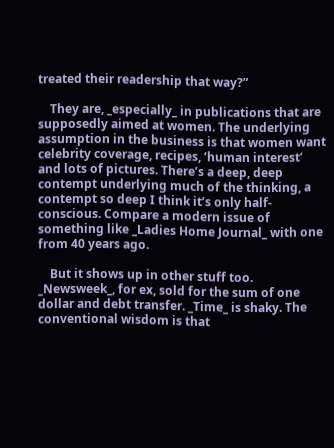treated their readership that way?”

    They are, _especially_ in publications that are supposedly aimed at women. The underlying assumption in the business is that women want celebrity coverage, recipes, ‘human interest’ and lots of pictures. There’s a deep, deep contempt underlying much of the thinking, a contempt so deep I think it’s only half-conscious. Compare a modern issue of something like _Ladies Home Journal_ with one from 40 years ago.

    But it shows up in other stuff too. _Newsweek_, for ex, sold for the sum of one dollar and debt transfer. _Time_ is shaky. The conventional wisdom is that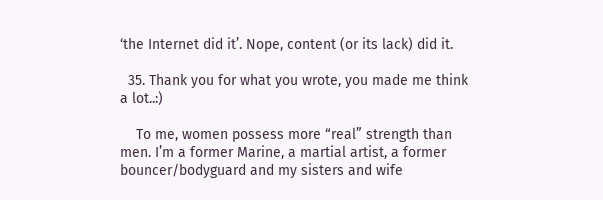‘the Internet did it’. Nope, content (or its lack) did it.

  35. Thank you for what you wrote, you made me think a lot..:)

    To me, women possess more “real” strength than men. I’m a former Marine, a martial artist, a former bouncer/bodyguard and my sisters and wife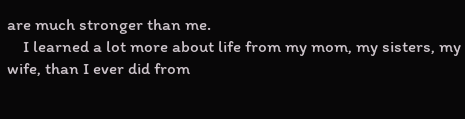are much stronger than me.
    I learned a lot more about life from my mom, my sisters, my wife, than I ever did from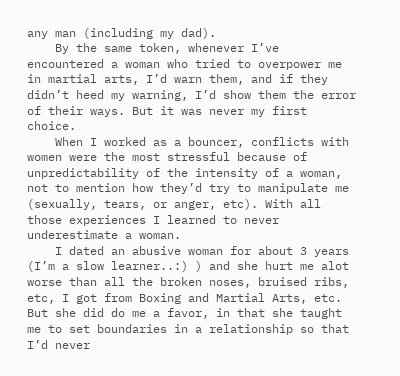any man (including my dad).
    By the same token, whenever I’ve encountered a woman who tried to overpower me in martial arts, I’d warn them, and if they didn’t heed my warning, I’d show them the error of their ways. But it was never my first choice.
    When I worked as a bouncer, conflicts with women were the most stressful because of unpredictability of the intensity of a woman, not to mention how they’d try to manipulate me (sexually, tears, or anger, etc). With all those experiences I learned to never underestimate a woman.
    I dated an abusive woman for about 3 years (I’m a slow learner..:) ) and she hurt me alot worse than all the broken noses, bruised ribs, etc, I got from Boxing and Martial Arts, etc. But she did do me a favor, in that she taught me to set boundaries in a relationship so that I’d never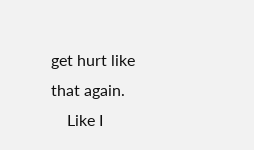get hurt like that again.
    Like I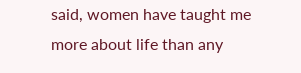said, women have taught me more about life than any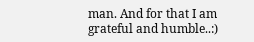man. And for that I am grateful and humble..:)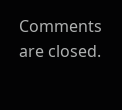Comments are closed.